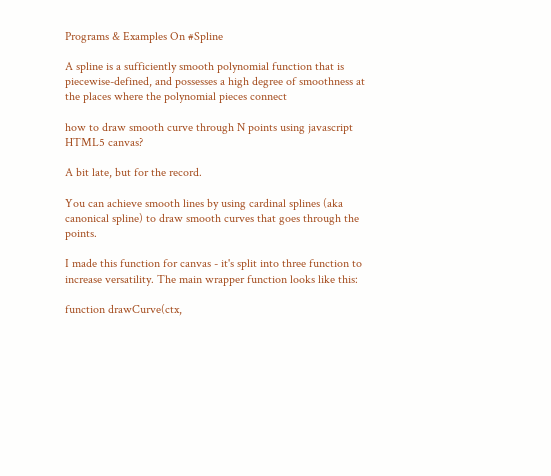Programs & Examples On #Spline

A spline is a sufficiently smooth polynomial function that is piecewise-defined, and possesses a high degree of smoothness at the places where the polynomial pieces connect

how to draw smooth curve through N points using javascript HTML5 canvas?

A bit late, but for the record.

You can achieve smooth lines by using cardinal splines (aka canonical spline) to draw smooth curves that goes through the points.

I made this function for canvas - it's split into three function to increase versatility. The main wrapper function looks like this:

function drawCurve(ctx,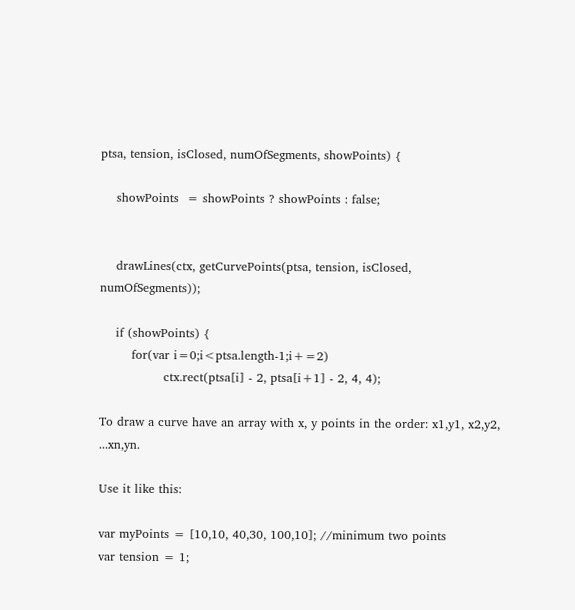ptsa, tension, isClosed, numOfSegments, showPoints) {

    showPoints  = showPoints ? showPoints : false;


    drawLines(ctx, getCurvePoints(ptsa, tension, isClosed, numOfSegments));

    if (showPoints) {
        for(var i=0;i<ptsa.length-1;i+=2)
                ctx.rect(ptsa[i] - 2, ptsa[i+1] - 2, 4, 4);

To draw a curve have an array with x, y points in the order: x1,y1, x2,y2, ...xn,yn.

Use it like this:

var myPoints = [10,10, 40,30, 100,10]; //minimum two points
var tension = 1;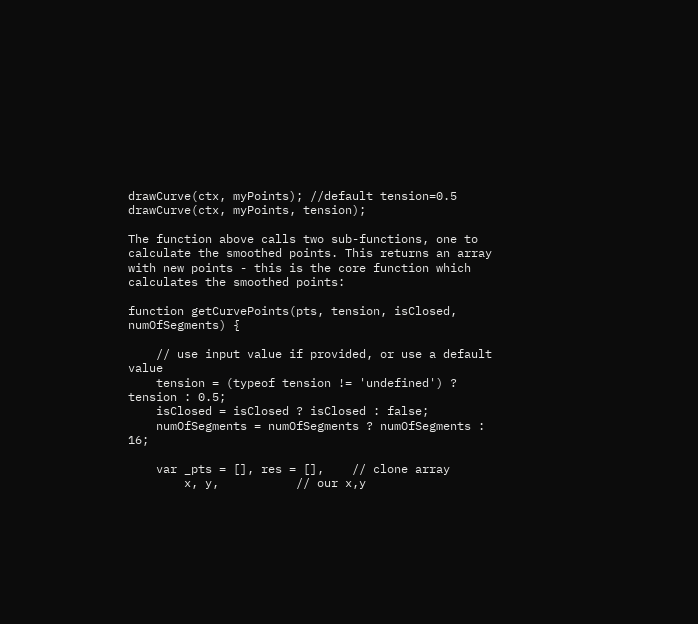drawCurve(ctx, myPoints); //default tension=0.5
drawCurve(ctx, myPoints, tension);

The function above calls two sub-functions, one to calculate the smoothed points. This returns an array with new points - this is the core function which calculates the smoothed points:

function getCurvePoints(pts, tension, isClosed, numOfSegments) {

    // use input value if provided, or use a default value
    tension = (typeof tension != 'undefined') ? tension : 0.5;
    isClosed = isClosed ? isClosed : false;
    numOfSegments = numOfSegments ? numOfSegments : 16;

    var _pts = [], res = [],    // clone array
        x, y,           // our x,y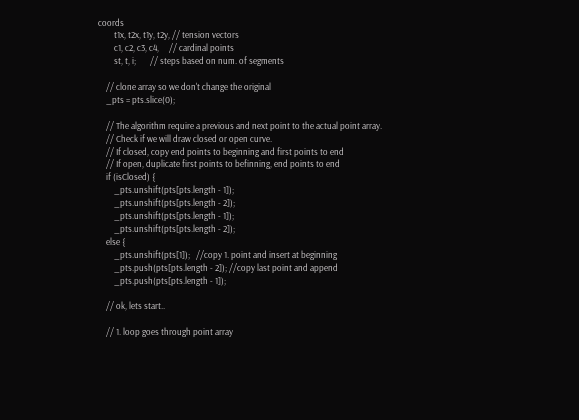coords
        t1x, t2x, t1y, t2y, // tension vectors
        c1, c2, c3, c4,     // cardinal points
        st, t, i;       // steps based on num. of segments

    // clone array so we don't change the original
    _pts = pts.slice(0);

    // The algorithm require a previous and next point to the actual point array.
    // Check if we will draw closed or open curve.
    // If closed, copy end points to beginning and first points to end
    // If open, duplicate first points to befinning, end points to end
    if (isClosed) {
        _pts.unshift(pts[pts.length - 1]);
        _pts.unshift(pts[pts.length - 2]);
        _pts.unshift(pts[pts.length - 1]);
        _pts.unshift(pts[pts.length - 2]);
    else {
        _pts.unshift(pts[1]);   //copy 1. point and insert at beginning
        _pts.push(pts[pts.length - 2]); //copy last point and append
        _pts.push(pts[pts.length - 1]);

    // ok, lets start..

    // 1. loop goes through point array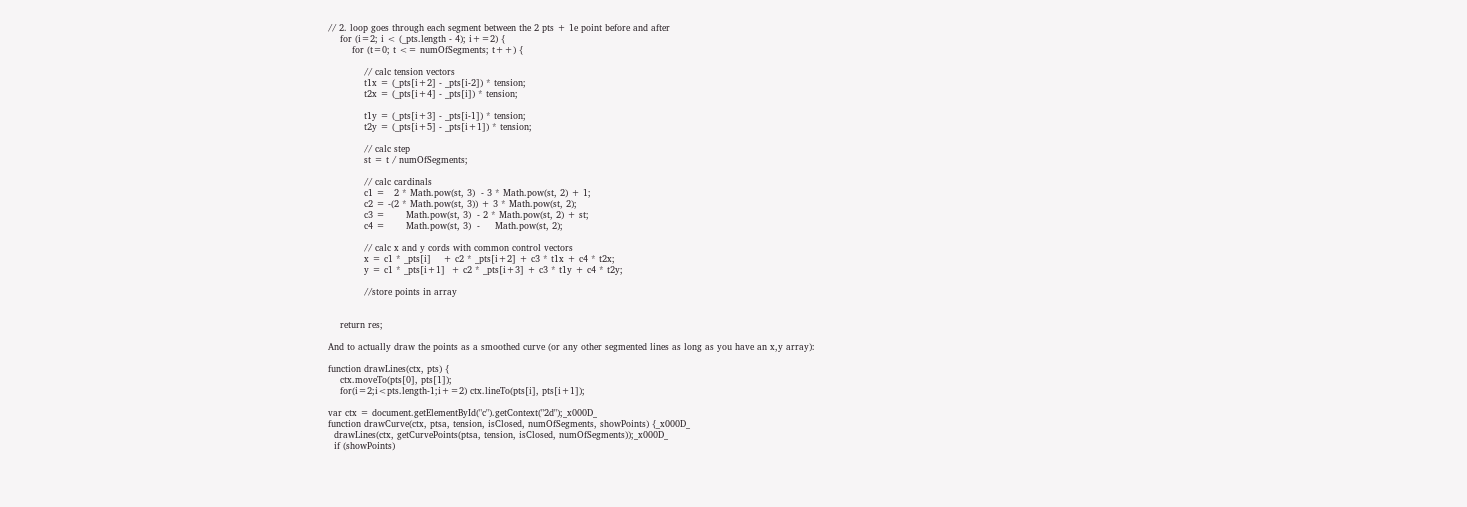// 2. loop goes through each segment between the 2 pts + 1e point before and after
    for (i=2; i < (_pts.length - 4); i+=2) {
        for (t=0; t <= numOfSegments; t++) {

            // calc tension vectors
            t1x = (_pts[i+2] - _pts[i-2]) * tension;
            t2x = (_pts[i+4] - _pts[i]) * tension;

            t1y = (_pts[i+3] - _pts[i-1]) * tension;
            t2y = (_pts[i+5] - _pts[i+1]) * tension;

            // calc step
            st = t / numOfSegments;

            // calc cardinals
            c1 =   2 * Math.pow(st, 3)  - 3 * Math.pow(st, 2) + 1;
            c2 = -(2 * Math.pow(st, 3)) + 3 * Math.pow(st, 2);
            c3 =       Math.pow(st, 3)  - 2 * Math.pow(st, 2) + st;
            c4 =       Math.pow(st, 3)  -     Math.pow(st, 2);

            // calc x and y cords with common control vectors
            x = c1 * _pts[i]    + c2 * _pts[i+2] + c3 * t1x + c4 * t2x;
            y = c1 * _pts[i+1]  + c2 * _pts[i+3] + c3 * t1y + c4 * t2y;

            //store points in array


    return res;

And to actually draw the points as a smoothed curve (or any other segmented lines as long as you have an x,y array):

function drawLines(ctx, pts) {
    ctx.moveTo(pts[0], pts[1]);
    for(i=2;i<pts.length-1;i+=2) ctx.lineTo(pts[i], pts[i+1]);

var ctx = document.getElementById("c").getContext("2d");_x000D_
function drawCurve(ctx, ptsa, tension, isClosed, numOfSegments, showPoints) {_x000D_
  drawLines(ctx, getCurvePoints(ptsa, tension, isClosed, numOfSegments));_x000D_
  if (showPoints)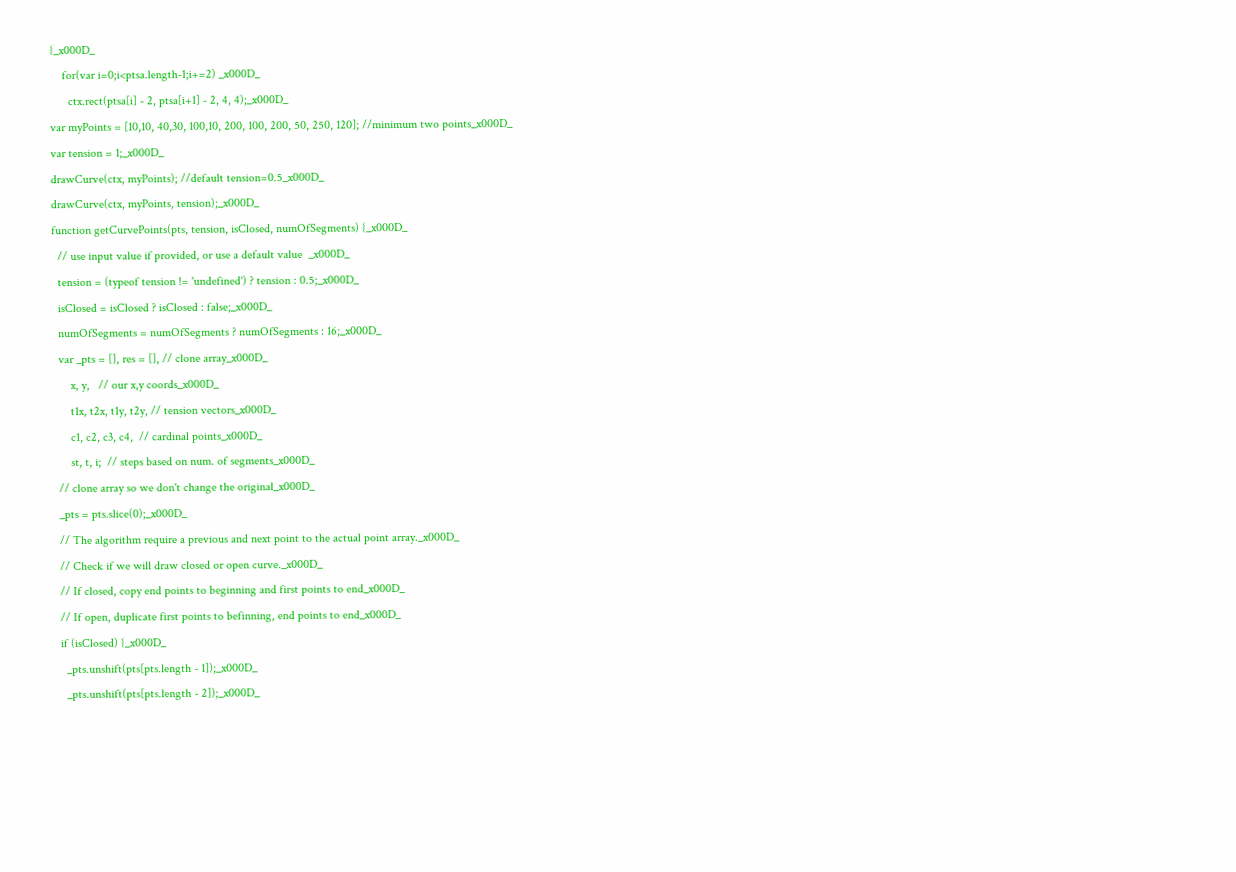{_x000D_
    for(var i=0;i<ptsa.length-1;i+=2) _x000D_
      ctx.rect(ptsa[i] - 2, ptsa[i+1] - 2, 4, 4);_x000D_
var myPoints = [10,10, 40,30, 100,10, 200, 100, 200, 50, 250, 120]; //minimum two points_x000D_
var tension = 1;_x000D_
drawCurve(ctx, myPoints); //default tension=0.5_x000D_
drawCurve(ctx, myPoints, tension);_x000D_
function getCurvePoints(pts, tension, isClosed, numOfSegments) {_x000D_
  // use input value if provided, or use a default value  _x000D_
  tension = (typeof tension != 'undefined') ? tension : 0.5;_x000D_
  isClosed = isClosed ? isClosed : false;_x000D_
  numOfSegments = numOfSegments ? numOfSegments : 16;_x000D_
  var _pts = [], res = [], // clone array_x000D_
      x, y,   // our x,y coords_x000D_
      t1x, t2x, t1y, t2y, // tension vectors_x000D_
      c1, c2, c3, c4,  // cardinal points_x000D_
      st, t, i;  // steps based on num. of segments_x000D_
  // clone array so we don't change the original_x000D_
  _pts = pts.slice(0);_x000D_
  // The algorithm require a previous and next point to the actual point array._x000D_
  // Check if we will draw closed or open curve._x000D_
  // If closed, copy end points to beginning and first points to end_x000D_
  // If open, duplicate first points to befinning, end points to end_x000D_
  if (isClosed) {_x000D_
    _pts.unshift(pts[pts.length - 1]);_x000D_
    _pts.unshift(pts[pts.length - 2]);_x000D_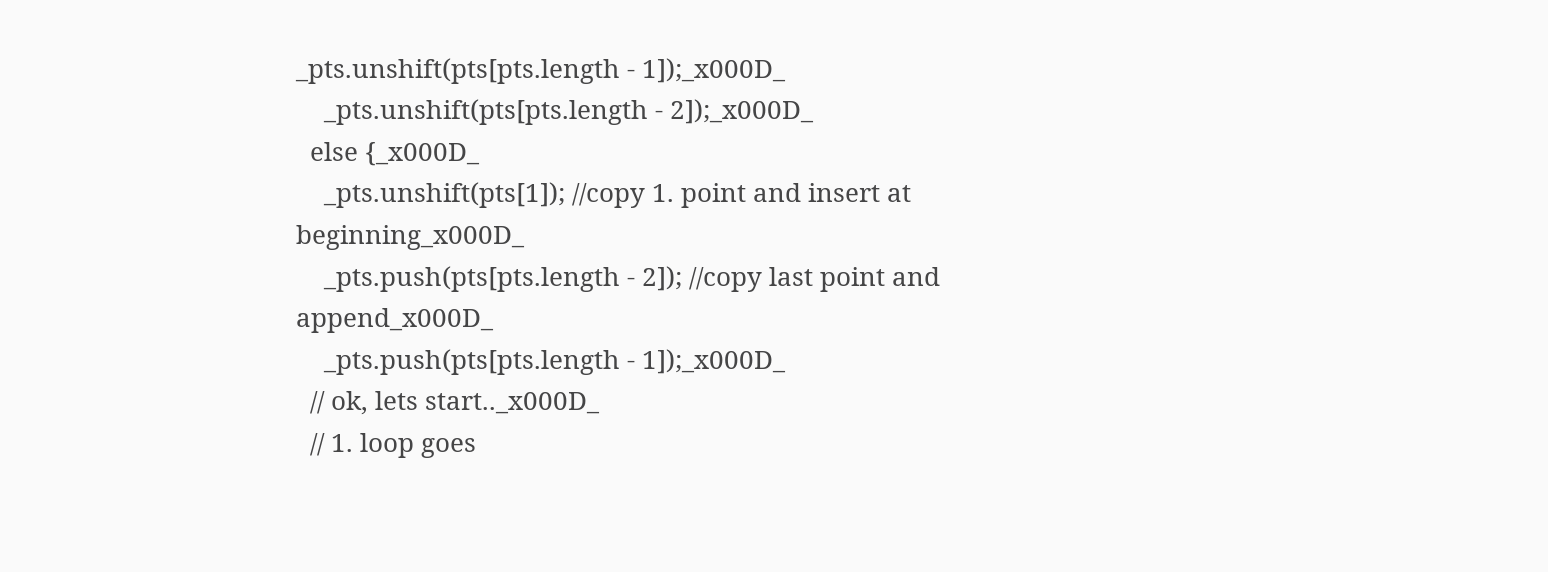_pts.unshift(pts[pts.length - 1]);_x000D_
    _pts.unshift(pts[pts.length - 2]);_x000D_
  else {_x000D_
    _pts.unshift(pts[1]); //copy 1. point and insert at beginning_x000D_
    _pts.push(pts[pts.length - 2]); //copy last point and append_x000D_
    _pts.push(pts[pts.length - 1]);_x000D_
  // ok, lets start.._x000D_
  // 1. loop goes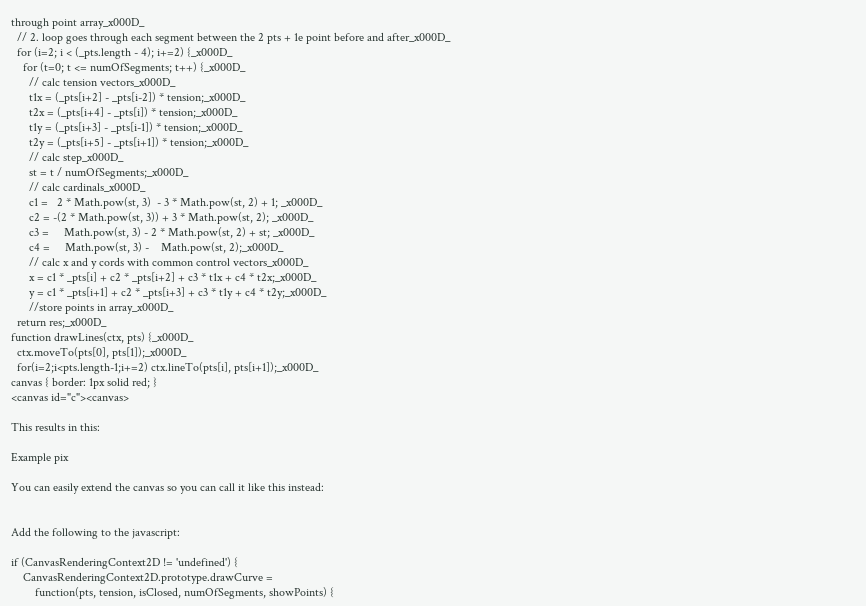through point array_x000D_
  // 2. loop goes through each segment between the 2 pts + 1e point before and after_x000D_
  for (i=2; i < (_pts.length - 4); i+=2) {_x000D_
    for (t=0; t <= numOfSegments; t++) {_x000D_
      // calc tension vectors_x000D_
      t1x = (_pts[i+2] - _pts[i-2]) * tension;_x000D_
      t2x = (_pts[i+4] - _pts[i]) * tension;_x000D_
      t1y = (_pts[i+3] - _pts[i-1]) * tension;_x000D_
      t2y = (_pts[i+5] - _pts[i+1]) * tension;_x000D_
      // calc step_x000D_
      st = t / numOfSegments;_x000D_
      // calc cardinals_x000D_
      c1 =   2 * Math.pow(st, 3)  - 3 * Math.pow(st, 2) + 1; _x000D_
      c2 = -(2 * Math.pow(st, 3)) + 3 * Math.pow(st, 2); _x000D_
      c3 =     Math.pow(st, 3) - 2 * Math.pow(st, 2) + st; _x000D_
      c4 =     Math.pow(st, 3) -    Math.pow(st, 2);_x000D_
      // calc x and y cords with common control vectors_x000D_
      x = c1 * _pts[i] + c2 * _pts[i+2] + c3 * t1x + c4 * t2x;_x000D_
      y = c1 * _pts[i+1] + c2 * _pts[i+3] + c3 * t1y + c4 * t2y;_x000D_
      //store points in array_x000D_
  return res;_x000D_
function drawLines(ctx, pts) {_x000D_
  ctx.moveTo(pts[0], pts[1]);_x000D_
  for(i=2;i<pts.length-1;i+=2) ctx.lineTo(pts[i], pts[i+1]);_x000D_
canvas { border: 1px solid red; }
<canvas id="c"><canvas>

This results in this:

Example pix

You can easily extend the canvas so you can call it like this instead:


Add the following to the javascript:

if (CanvasRenderingContext2D != 'undefined') {
    CanvasRenderingContext2D.prototype.drawCurve =
        function(pts, tension, isClosed, numOfSegments, showPoints) {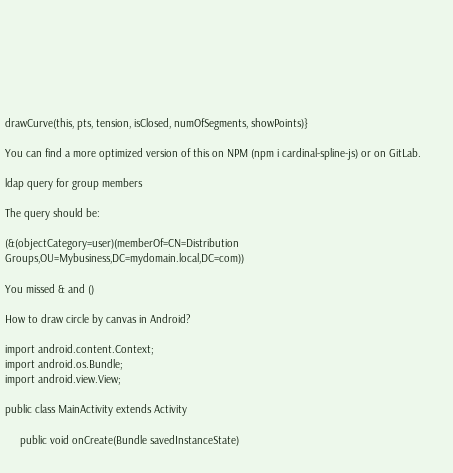drawCurve(this, pts, tension, isClosed, numOfSegments, showPoints)}

You can find a more optimized version of this on NPM (npm i cardinal-spline-js) or on GitLab.

ldap query for group members

The query should be:

(&(objectCategory=user)(memberOf=CN=Distribution Groups,OU=Mybusiness,DC=mydomain.local,DC=com))

You missed & and ()

How to draw circle by canvas in Android?

import android.content.Context;
import android.os.Bundle;
import android.view.View;

public class MainActivity extends Activity

     public void onCreate(Bundle savedInstanceState)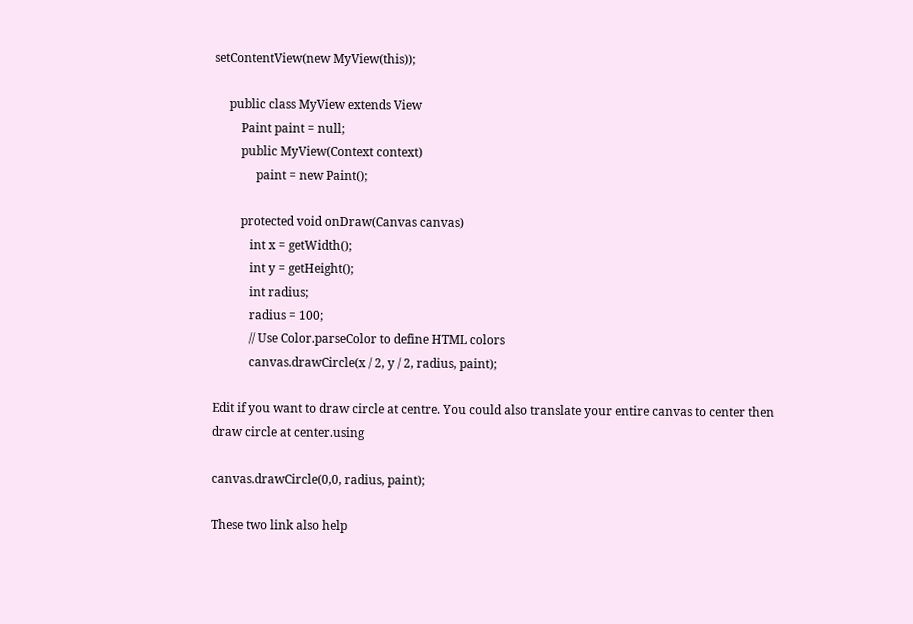setContentView(new MyView(this));

     public class MyView extends View
         Paint paint = null;
         public MyView(Context context)
              paint = new Paint();

         protected void onDraw(Canvas canvas)
            int x = getWidth();
            int y = getHeight();
            int radius;
            radius = 100;
            // Use Color.parseColor to define HTML colors
            canvas.drawCircle(x / 2, y / 2, radius, paint);

Edit if you want to draw circle at centre. You could also translate your entire canvas to center then draw circle at center.using

canvas.drawCircle(0,0, radius, paint);

These two link also help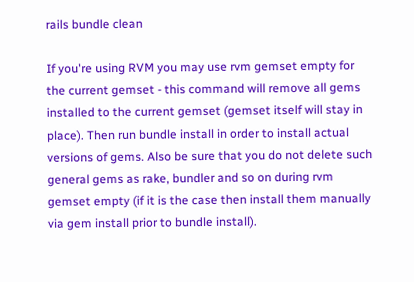rails bundle clean

If you're using RVM you may use rvm gemset empty for the current gemset - this command will remove all gems installed to the current gemset (gemset itself will stay in place). Then run bundle install in order to install actual versions of gems. Also be sure that you do not delete such general gems as rake, bundler and so on during rvm gemset empty (if it is the case then install them manually via gem install prior to bundle install).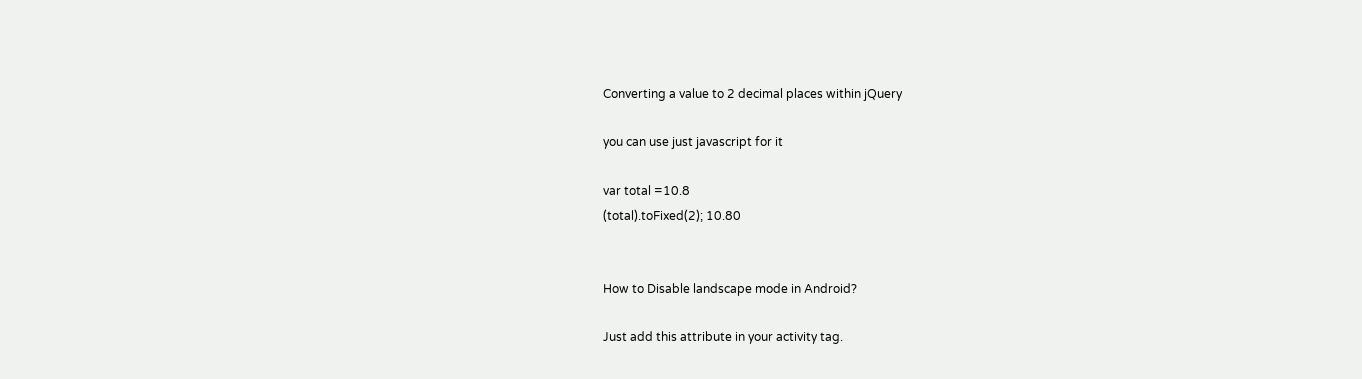Converting a value to 2 decimal places within jQuery

you can use just javascript for it

var total =10.8
(total).toFixed(2); 10.80


How to Disable landscape mode in Android?

Just add this attribute in your activity tag.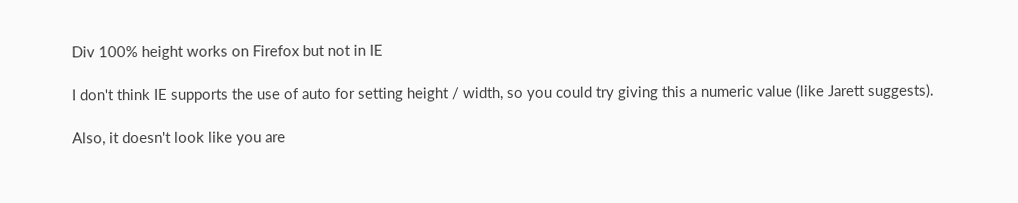Div 100% height works on Firefox but not in IE

I don't think IE supports the use of auto for setting height / width, so you could try giving this a numeric value (like Jarett suggests).

Also, it doesn't look like you are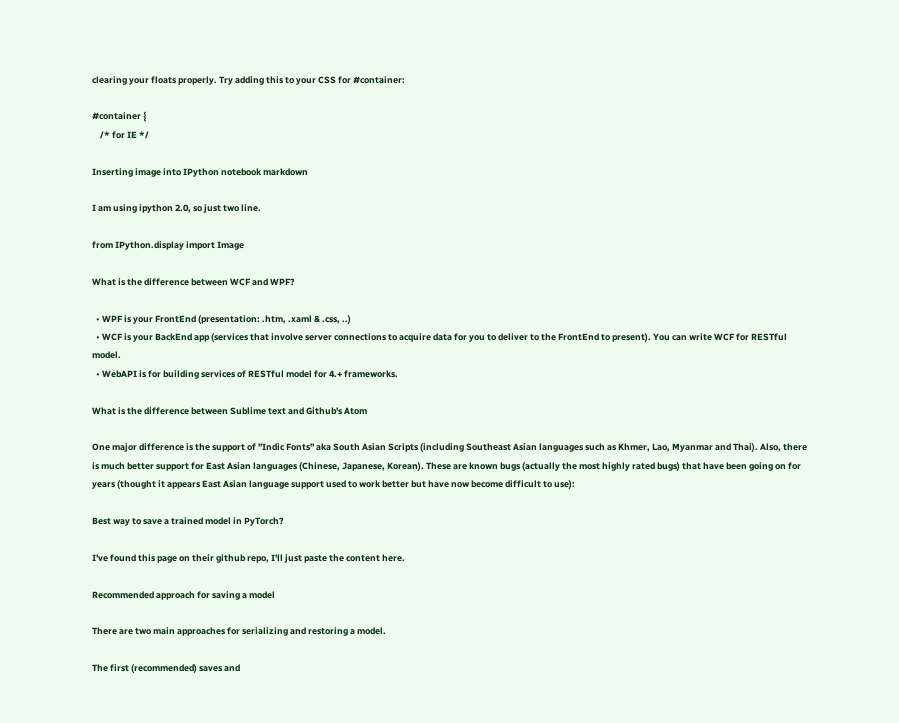clearing your floats properly. Try adding this to your CSS for #container:

#container {
    /* for IE */

Inserting image into IPython notebook markdown

I am using ipython 2.0, so just two line.

from IPython.display import Image

What is the difference between WCF and WPF?

  • WPF is your FrontEnd (presentation: .htm, .xaml & .css, ..)
  • WCF is your BackEnd app (services that involve server connections to acquire data for you to deliver to the FrontEnd to present). You can write WCF for RESTful model.
  • WebAPI is for building services of RESTful model for 4.+ frameworks.

What is the difference between Sublime text and Github's Atom

One major difference is the support of "Indic Fonts" aka South Asian Scripts (including Southeast Asian languages such as Khmer, Lao, Myanmar and Thai). Also, there is much better support for East Asian languages (Chinese, Japanese, Korean). These are known bugs (actually the most highly rated bugs) that have been going on for years (thought it appears East Asian language support used to work better but have now become difficult to use):

Best way to save a trained model in PyTorch?

I've found this page on their github repo, I'll just paste the content here.

Recommended approach for saving a model

There are two main approaches for serializing and restoring a model.

The first (recommended) saves and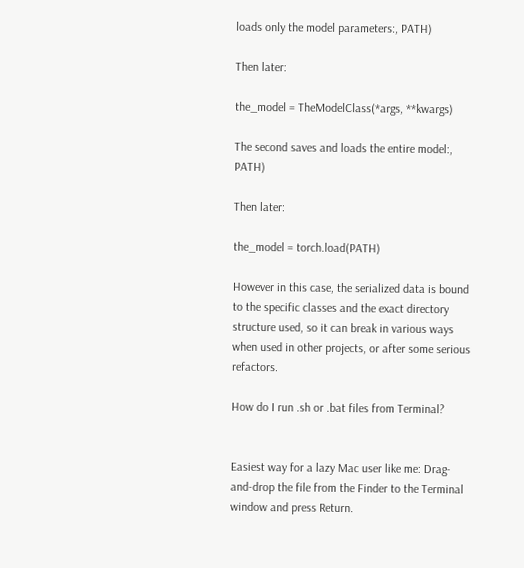loads only the model parameters:, PATH)

Then later:

the_model = TheModelClass(*args, **kwargs)

The second saves and loads the entire model:, PATH)

Then later:

the_model = torch.load(PATH)

However in this case, the serialized data is bound to the specific classes and the exact directory structure used, so it can break in various ways when used in other projects, or after some serious refactors.

How do I run .sh or .bat files from Terminal?


Easiest way for a lazy Mac user like me: Drag-and-drop the file from the Finder to the Terminal window and press Return.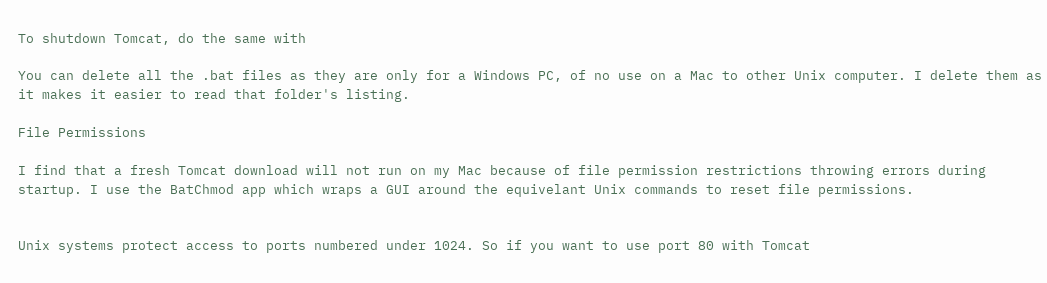To shutdown Tomcat, do the same with

You can delete all the .bat files as they are only for a Windows PC, of no use on a Mac to other Unix computer. I delete them as it makes it easier to read that folder's listing.

File Permissions

I find that a fresh Tomcat download will not run on my Mac because of file permission restrictions throwing errors during startup. I use the BatChmod app which wraps a GUI around the equivelant Unix commands to reset file permissions.


Unix systems protect access to ports numbered under 1024. So if you want to use port 80 with Tomcat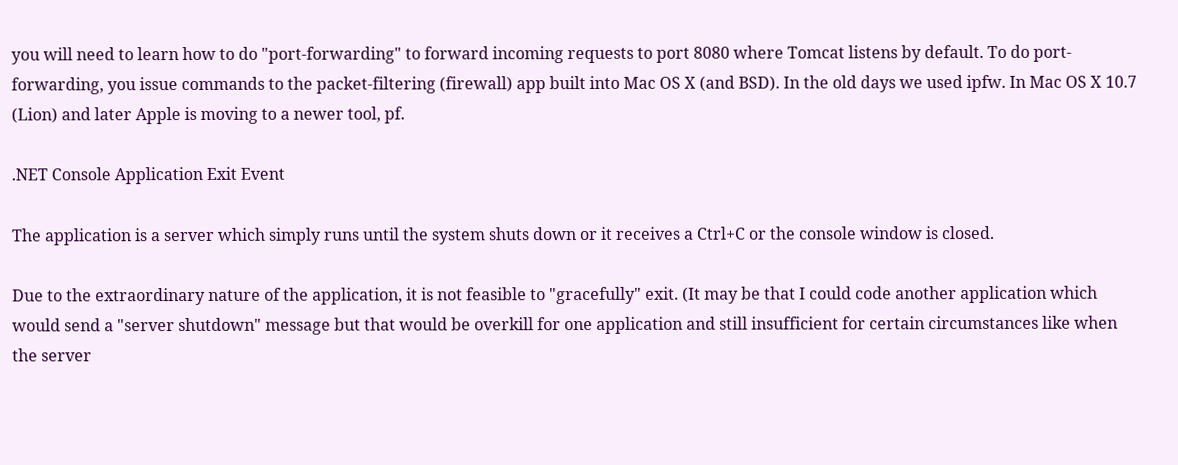you will need to learn how to do "port-forwarding" to forward incoming requests to port 8080 where Tomcat listens by default. To do port-forwarding, you issue commands to the packet-filtering (firewall) app built into Mac OS X (and BSD). In the old days we used ipfw. In Mac OS X 10.7 (Lion) and later Apple is moving to a newer tool, pf.

.NET Console Application Exit Event

The application is a server which simply runs until the system shuts down or it receives a Ctrl+C or the console window is closed.

Due to the extraordinary nature of the application, it is not feasible to "gracefully" exit. (It may be that I could code another application which would send a "server shutdown" message but that would be overkill for one application and still insufficient for certain circumstances like when the server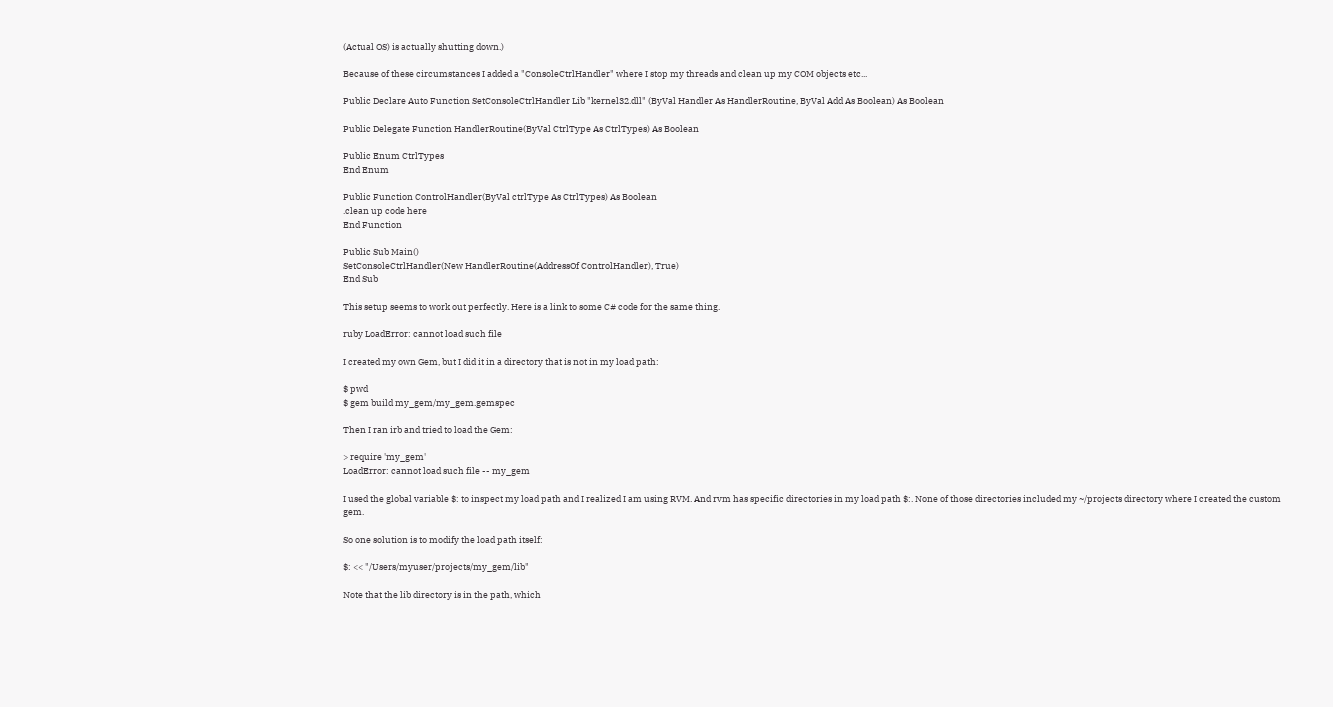(Actual OS) is actually shutting down.)

Because of these circumstances I added a "ConsoleCtrlHandler" where I stop my threads and clean up my COM objects etc...

Public Declare Auto Function SetConsoleCtrlHandler Lib "kernel32.dll" (ByVal Handler As HandlerRoutine, ByVal Add As Boolean) As Boolean

Public Delegate Function HandlerRoutine(ByVal CtrlType As CtrlTypes) As Boolean

Public Enum CtrlTypes
End Enum

Public Function ControlHandler(ByVal ctrlType As CtrlTypes) As Boolean
.clean up code here
End Function

Public Sub Main()
SetConsoleCtrlHandler(New HandlerRoutine(AddressOf ControlHandler), True)
End Sub

This setup seems to work out perfectly. Here is a link to some C# code for the same thing.

ruby LoadError: cannot load such file

I created my own Gem, but I did it in a directory that is not in my load path:

$ pwd
$ gem build my_gem/my_gem.gemspec

Then I ran irb and tried to load the Gem:

> require 'my_gem'
LoadError: cannot load such file -- my_gem

I used the global variable $: to inspect my load path and I realized I am using RVM. And rvm has specific directories in my load path $:. None of those directories included my ~/projects directory where I created the custom gem.

So one solution is to modify the load path itself:

$: << "/Users/myuser/projects/my_gem/lib"

Note that the lib directory is in the path, which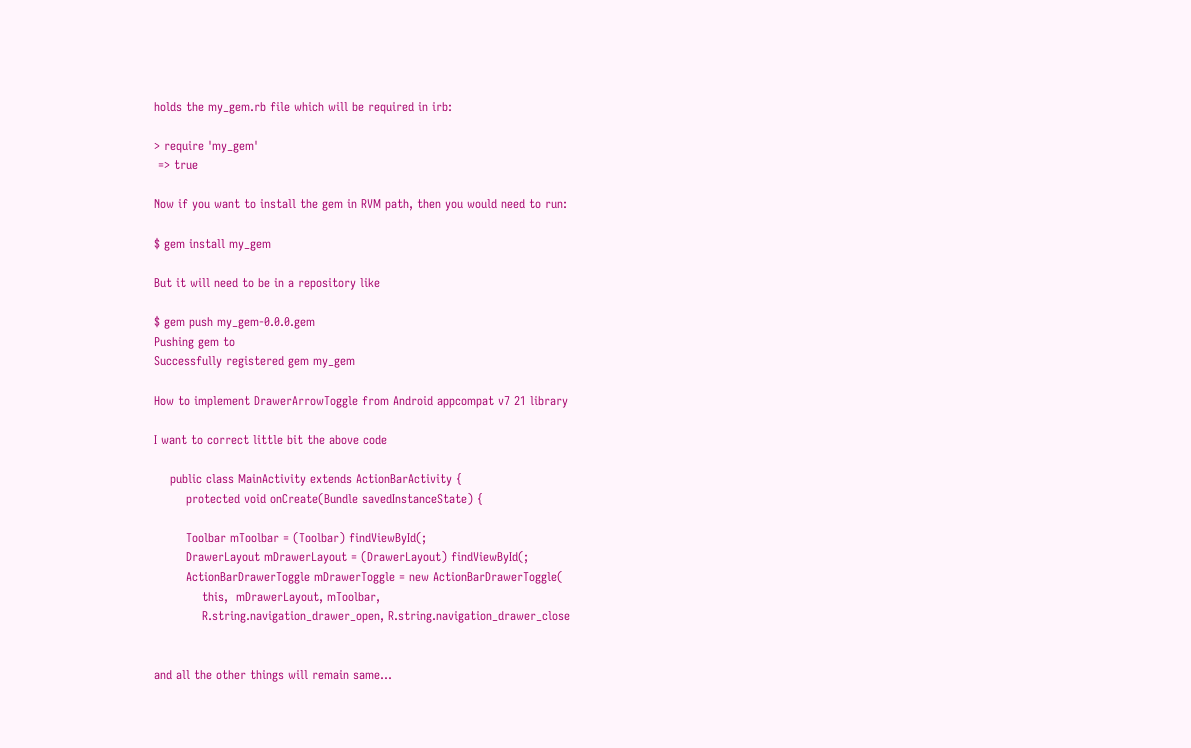holds the my_gem.rb file which will be required in irb:

> require 'my_gem'
 => true

Now if you want to install the gem in RVM path, then you would need to run:

$ gem install my_gem

But it will need to be in a repository like

$ gem push my_gem-0.0.0.gem
Pushing gem to
Successfully registered gem my_gem

How to implement DrawerArrowToggle from Android appcompat v7 21 library

I want to correct little bit the above code

    public class MainActivity extends ActionBarActivity {
        protected void onCreate(Bundle savedInstanceState) {

        Toolbar mToolbar = (Toolbar) findViewById(;
        DrawerLayout mDrawerLayout = (DrawerLayout) findViewById(;
        ActionBarDrawerToggle mDrawerToggle = new ActionBarDrawerToggle(
            this,  mDrawerLayout, mToolbar,
            R.string.navigation_drawer_open, R.string.navigation_drawer_close


and all the other things will remain same...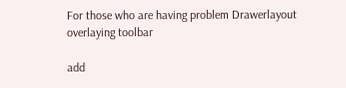For those who are having problem Drawerlayout overlaying toolbar

add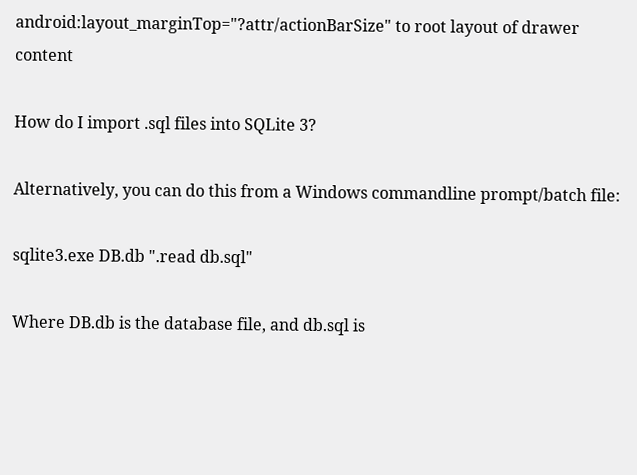android:layout_marginTop="?attr/actionBarSize" to root layout of drawer content

How do I import .sql files into SQLite 3?

Alternatively, you can do this from a Windows commandline prompt/batch file:

sqlite3.exe DB.db ".read db.sql"

Where DB.db is the database file, and db.sql is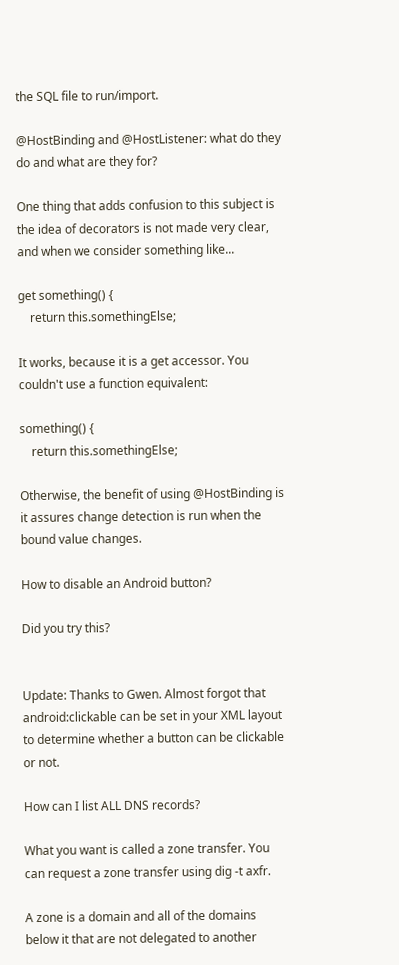the SQL file to run/import.

@HostBinding and @HostListener: what do they do and what are they for?

One thing that adds confusion to this subject is the idea of decorators is not made very clear, and when we consider something like...

get something() {
    return this.somethingElse;

It works, because it is a get accessor. You couldn't use a function equivalent:

something() {
    return this.somethingElse;

Otherwise, the benefit of using @HostBinding is it assures change detection is run when the bound value changes.

How to disable an Android button?

Did you try this?


Update: Thanks to Gwen. Almost forgot that android:clickable can be set in your XML layout to determine whether a button can be clickable or not.

How can I list ALL DNS records?

What you want is called a zone transfer. You can request a zone transfer using dig -t axfr.

A zone is a domain and all of the domains below it that are not delegated to another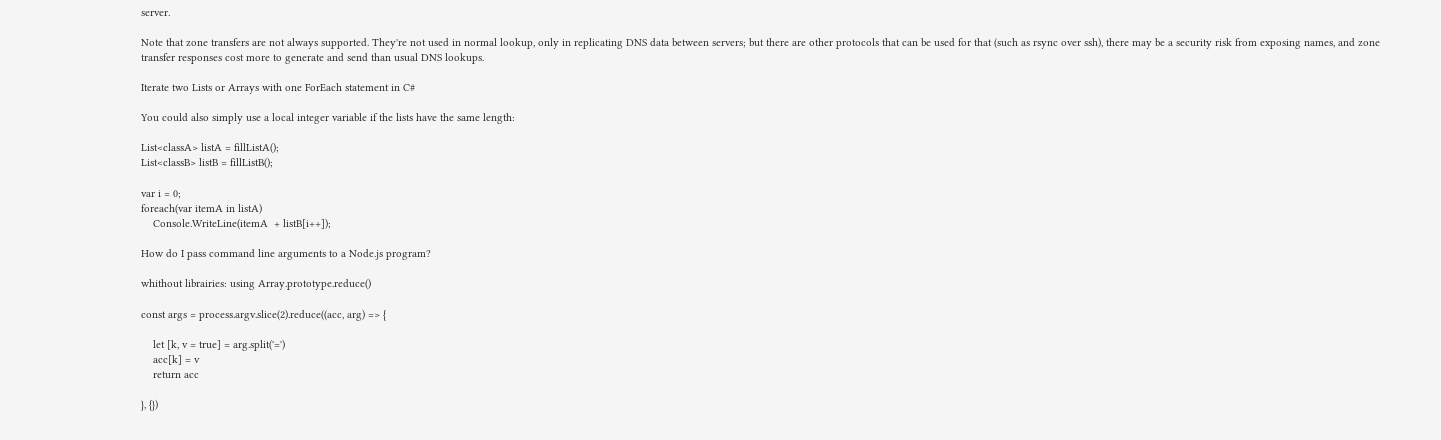server.

Note that zone transfers are not always supported. They're not used in normal lookup, only in replicating DNS data between servers; but there are other protocols that can be used for that (such as rsync over ssh), there may be a security risk from exposing names, and zone transfer responses cost more to generate and send than usual DNS lookups.

Iterate two Lists or Arrays with one ForEach statement in C#

You could also simply use a local integer variable if the lists have the same length:

List<classA> listA = fillListA();
List<classB> listB = fillListB();

var i = 0;
foreach(var itemA in listA)
    Console.WriteLine(itemA  + listB[i++]);

How do I pass command line arguments to a Node.js program?

whithout librairies: using Array.prototype.reduce()

const args = process.argv.slice(2).reduce((acc, arg) => {

    let [k, v = true] = arg.split('=')
    acc[k] = v
    return acc

}, {})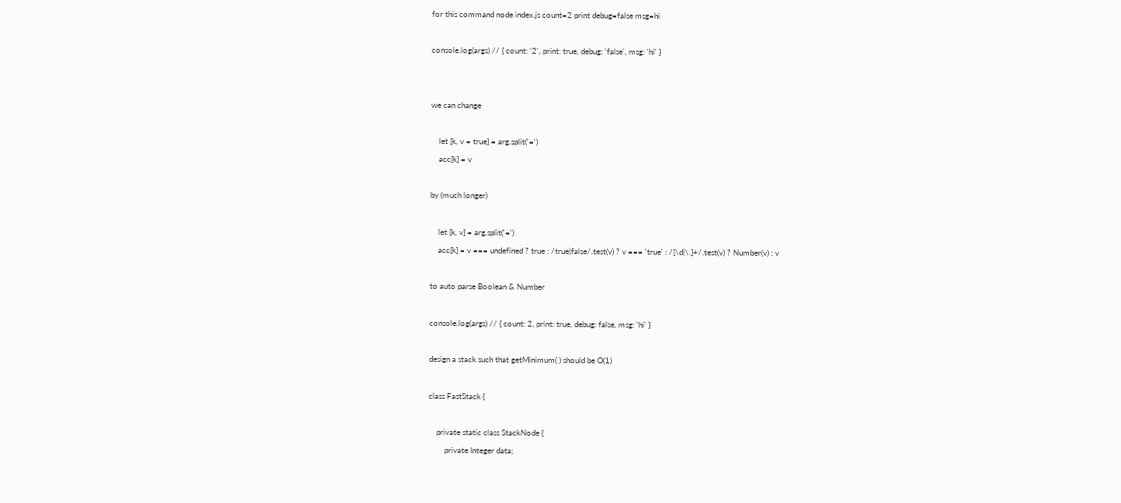for this command node index.js count=2 print debug=false msg=hi

console.log(args) // { count: '2', print: true, debug: 'false', msg: 'hi' }


we can change

    let [k, v = true] = arg.split('=')
    acc[k] = v

by (much longer)

    let [k, v] = arg.split('=')
    acc[k] = v === undefined ? true : /true|false/.test(v) ? v === 'true' : /[\d|\.]+/.test(v) ? Number(v) : v

to auto parse Boolean & Number

console.log(args) // { count: 2, print: true, debug: false, msg: 'hi' }

design a stack such that getMinimum( ) should be O(1)

class FastStack {

    private static class StackNode {
        private Integer data;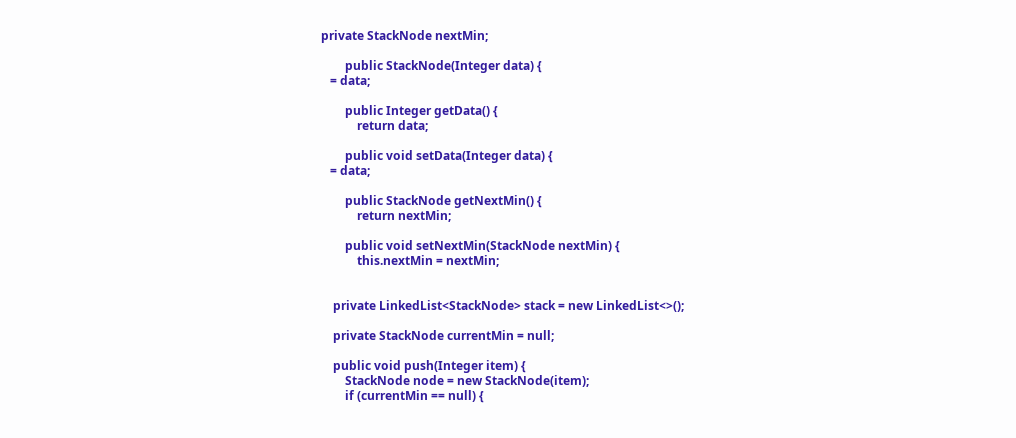private StackNode nextMin;

        public StackNode(Integer data) {
   = data;

        public Integer getData() {
            return data;

        public void setData(Integer data) {
   = data;

        public StackNode getNextMin() {
            return nextMin;

        public void setNextMin(StackNode nextMin) {
            this.nextMin = nextMin;


    private LinkedList<StackNode> stack = new LinkedList<>();

    private StackNode currentMin = null;

    public void push(Integer item) {
        StackNode node = new StackNode(item);
        if (currentMin == null) {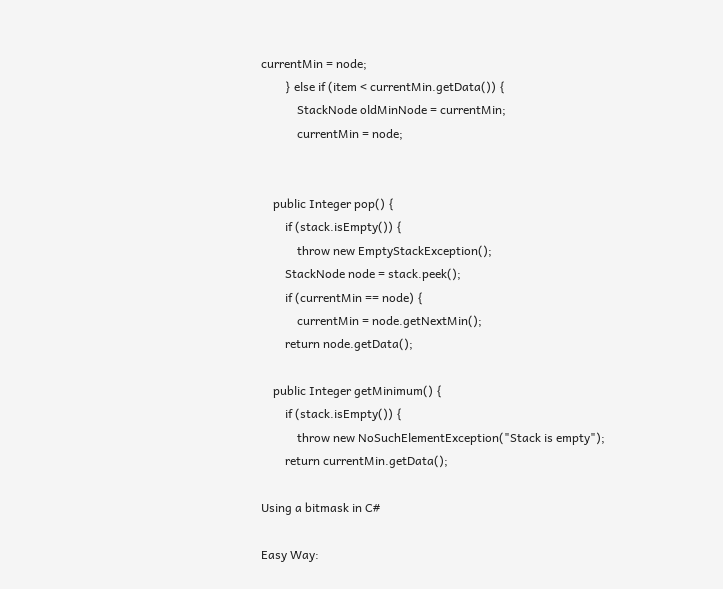currentMin = node;
        } else if (item < currentMin.getData()) {
            StackNode oldMinNode = currentMin;
            currentMin = node;


    public Integer pop() {
        if (stack.isEmpty()) {
            throw new EmptyStackException();
        StackNode node = stack.peek();
        if (currentMin == node) {
            currentMin = node.getNextMin();
        return node.getData();

    public Integer getMinimum() {
        if (stack.isEmpty()) {
            throw new NoSuchElementException("Stack is empty");
        return currentMin.getData();

Using a bitmask in C#

Easy Way: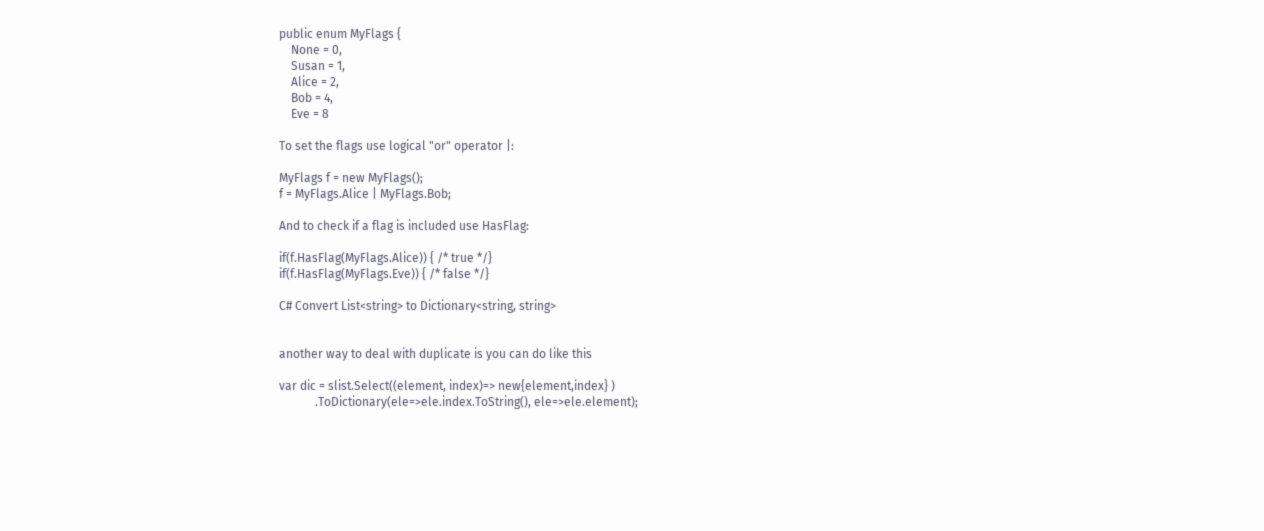public enum MyFlags {
    None = 0,
    Susan = 1,
    Alice = 2,
    Bob = 4,
    Eve = 8

To set the flags use logical "or" operator |:

MyFlags f = new MyFlags();
f = MyFlags.Alice | MyFlags.Bob;

And to check if a flag is included use HasFlag:

if(f.HasFlag(MyFlags.Alice)) { /* true */}
if(f.HasFlag(MyFlags.Eve)) { /* false */}

C# Convert List<string> to Dictionary<string, string>


another way to deal with duplicate is you can do like this

var dic = slist.Select((element, index)=> new{element,index} )
            .ToDictionary(ele=>ele.index.ToString(), ele=>ele.element);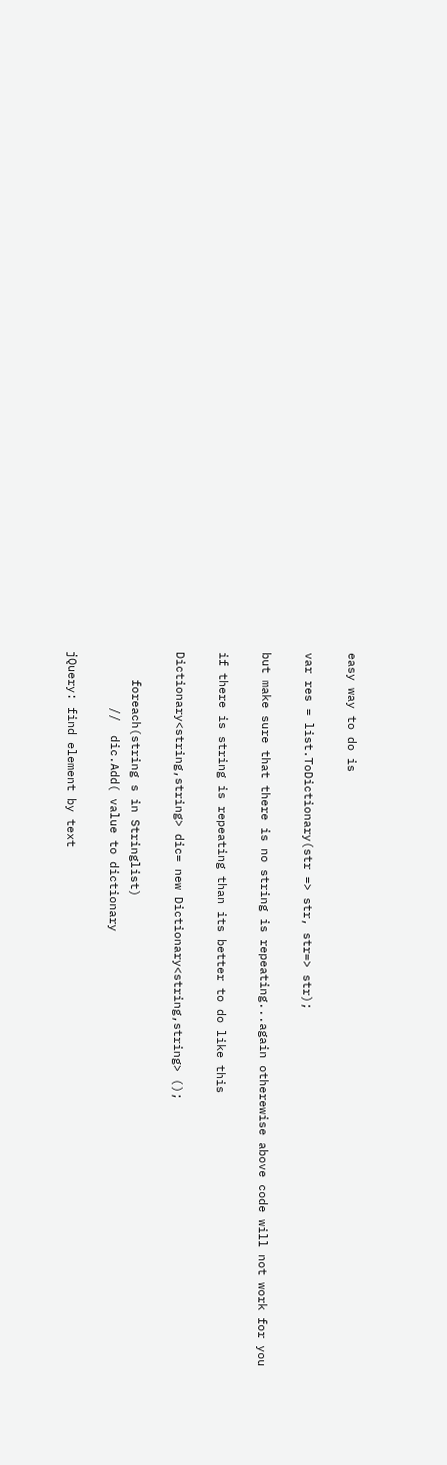easy way to do is

var res = list.ToDictionary(str => str, str=> str);

but make sure that there is no string is repeating...again otherewise above code will not work for you

if there is string is repeating than its better to do like this

Dictionary<string,string> dic= new Dictionary<string,string> ();

    foreach(string s in Stringlist)
        //  dic.Add( value to dictionary

jQuery: find element by text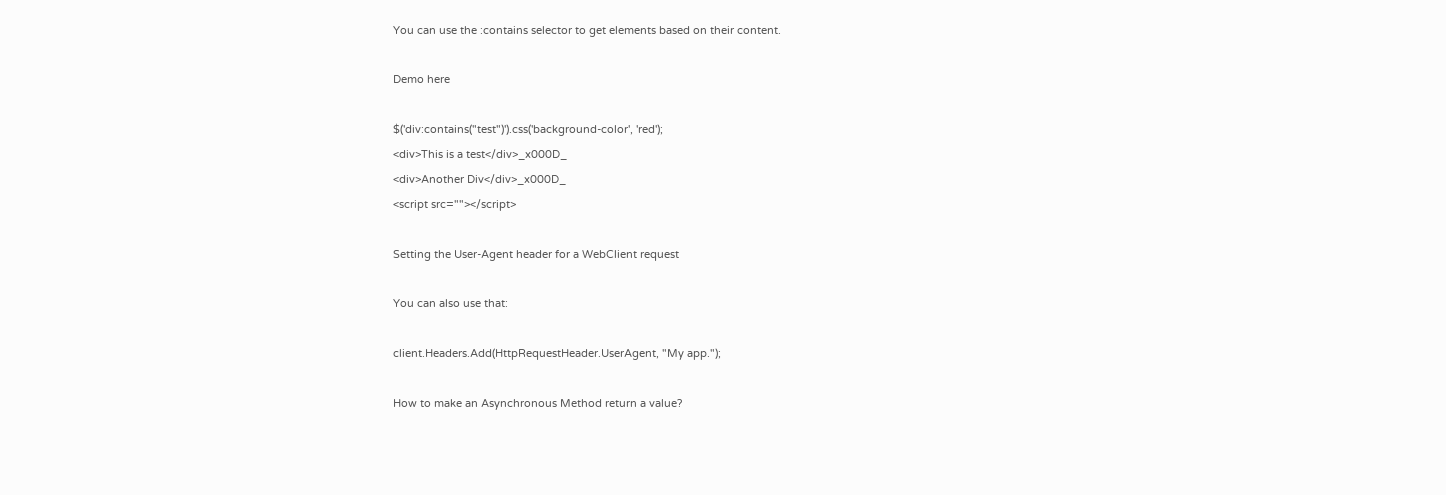You can use the :contains selector to get elements based on their content.

Demo here

$('div:contains("test")').css('background-color', 'red');
<div>This is a test</div>_x000D_
<div>Another Div</div>_x000D_
<script src=""></script>

Setting the User-Agent header for a WebClient request

You can also use that:

client.Headers.Add(HttpRequestHeader.UserAgent, "My app.");

How to make an Asynchronous Method return a value?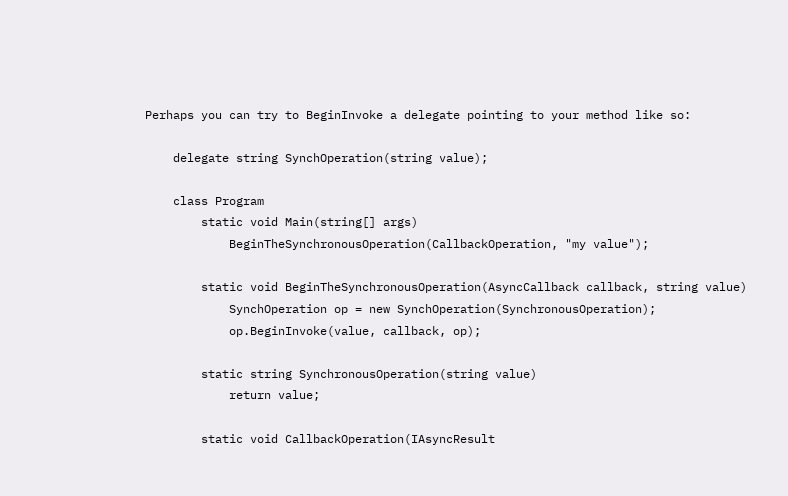Perhaps you can try to BeginInvoke a delegate pointing to your method like so:

    delegate string SynchOperation(string value);

    class Program
        static void Main(string[] args)
            BeginTheSynchronousOperation(CallbackOperation, "my value");

        static void BeginTheSynchronousOperation(AsyncCallback callback, string value)
            SynchOperation op = new SynchOperation(SynchronousOperation);
            op.BeginInvoke(value, callback, op);

        static string SynchronousOperation(string value)
            return value;

        static void CallbackOperation(IAsyncResult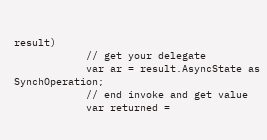result)
            // get your delegate
            var ar = result.AsyncState as SynchOperation;
            // end invoke and get value
            var returned =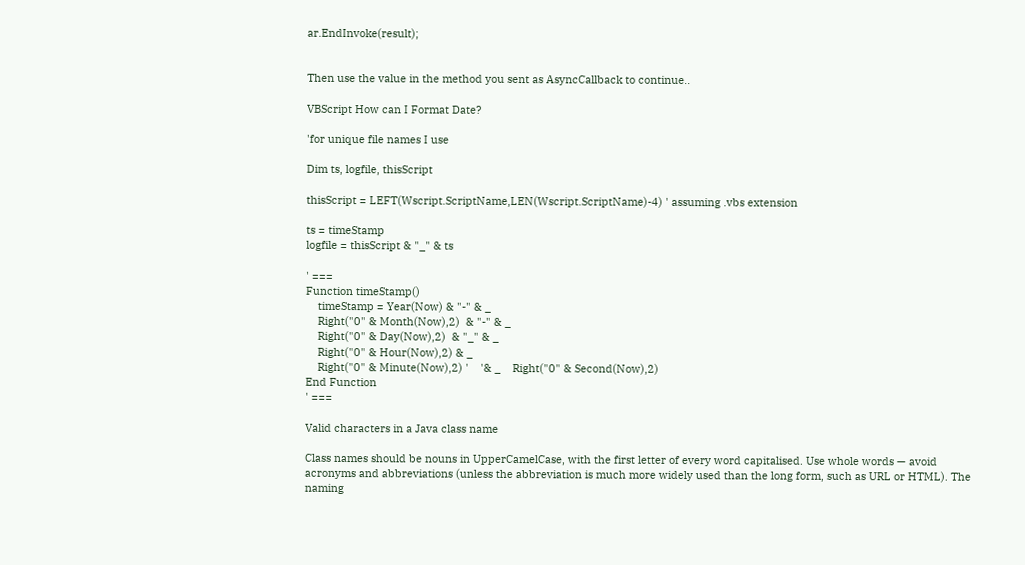ar.EndInvoke(result);


Then use the value in the method you sent as AsyncCallback to continue..

VBScript How can I Format Date?

'for unique file names I use

Dim ts, logfile, thisScript

thisScript = LEFT(Wscript.ScriptName,LEN(Wscript.ScriptName)-4) ' assuming .vbs extension

ts = timeStamp
logfile = thisScript & "_" & ts

' ===
Function timeStamp()
    timeStamp = Year(Now) & "-" & _
    Right("0" & Month(Now),2)  & "-" & _
    Right("0" & Day(Now),2)  & "_" & _
    Right("0" & Hour(Now),2) & _
    Right("0" & Minute(Now),2) '    '& _    Right("0" & Second(Now),2)
End Function
' ===

Valid characters in a Java class name

Class names should be nouns in UpperCamelCase, with the first letter of every word capitalised. Use whole words — avoid acronyms and abbreviations (unless the abbreviation is much more widely used than the long form, such as URL or HTML). The naming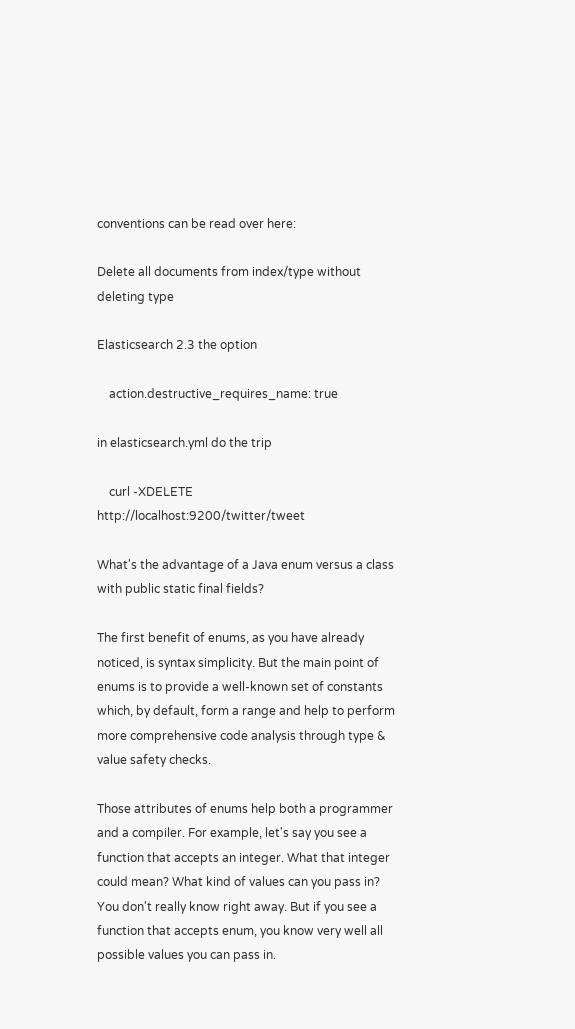conventions can be read over here:

Delete all documents from index/type without deleting type

Elasticsearch 2.3 the option

    action.destructive_requires_name: true

in elasticsearch.yml do the trip

    curl -XDELETE http://localhost:9200/twitter/tweet

What's the advantage of a Java enum versus a class with public static final fields?

The first benefit of enums, as you have already noticed, is syntax simplicity. But the main point of enums is to provide a well-known set of constants which, by default, form a range and help to perform more comprehensive code analysis through type & value safety checks.

Those attributes of enums help both a programmer and a compiler. For example, let's say you see a function that accepts an integer. What that integer could mean? What kind of values can you pass in? You don't really know right away. But if you see a function that accepts enum, you know very well all possible values you can pass in.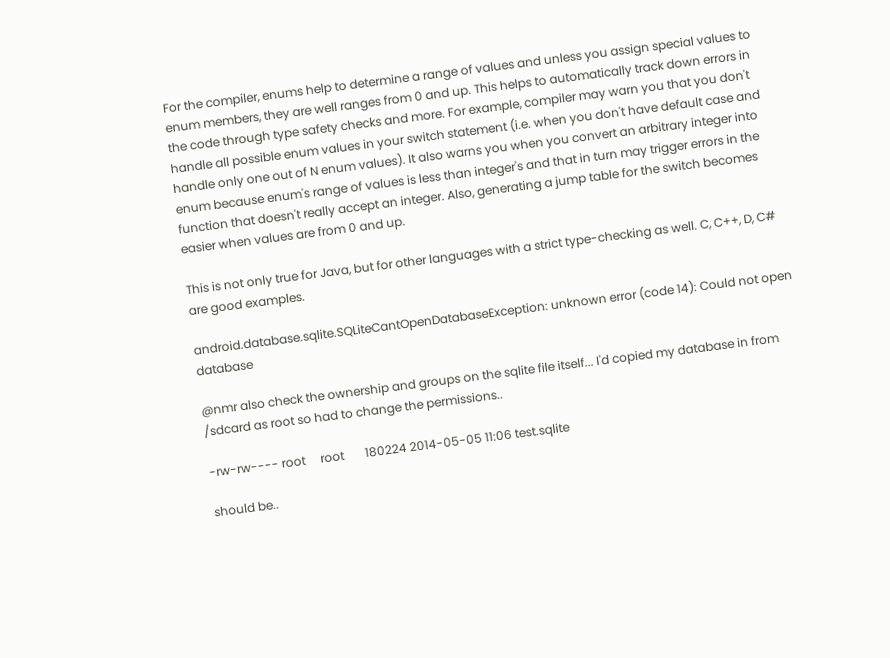For the compiler, enums help to determine a range of values and unless you assign special values to enum members, they are well ranges from 0 and up. This helps to automatically track down errors in the code through type safety checks and more. For example, compiler may warn you that you don't handle all possible enum values in your switch statement (i.e. when you don't have default case and handle only one out of N enum values). It also warns you when you convert an arbitrary integer into enum because enum's range of values is less than integer's and that in turn may trigger errors in the function that doesn't really accept an integer. Also, generating a jump table for the switch becomes easier when values are from 0 and up.

This is not only true for Java, but for other languages with a strict type-checking as well. C, C++, D, C# are good examples.

android.database.sqlite.SQLiteCantOpenDatabaseException: unknown error (code 14): Could not open database

@nmr also check the ownership and groups on the sqlite file itself... I'd copied my database in from /sdcard as root so had to change the permissions..

-rw-rw---- root     root       180224 2014-05-05 11:06 test.sqlite

should be..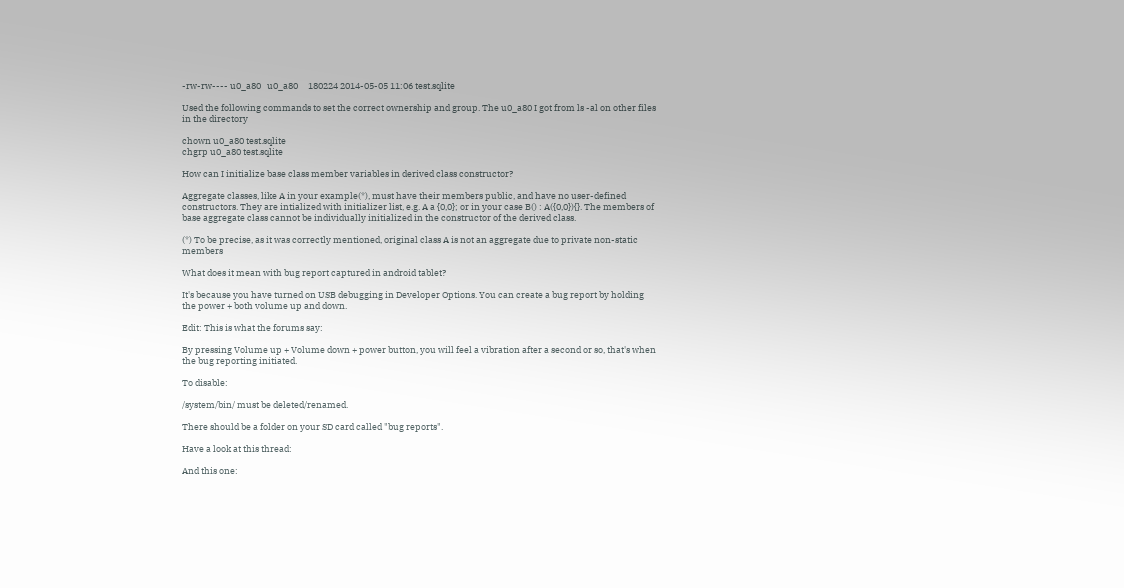-rw-rw---- u0_a80   u0_a80     180224 2014-05-05 11:06 test.sqlite

Used the following commands to set the correct ownership and group. The u0_a80 I got from ls -al on other files in the directory

chown u0_a80 test.sqlite
chgrp u0_a80 test.sqlite

How can I initialize base class member variables in derived class constructor?

Aggregate classes, like A in your example(*), must have their members public, and have no user-defined constructors. They are intialized with initializer list, e.g. A a {0,0}; or in your case B() : A({0,0}){}. The members of base aggregate class cannot be individually initialized in the constructor of the derived class.

(*) To be precise, as it was correctly mentioned, original class A is not an aggregate due to private non-static members

What does it mean with bug report captured in android tablet?

It's because you have turned on USB debugging in Developer Options. You can create a bug report by holding the power + both volume up and down.

Edit: This is what the forums say:

By pressing Volume up + Volume down + power button, you will feel a vibration after a second or so, that's when the bug reporting initiated.

To disable:

/system/bin/ must be deleted/renamed.

There should be a folder on your SD card called "bug reports".

Have a look at this thread:

And this one: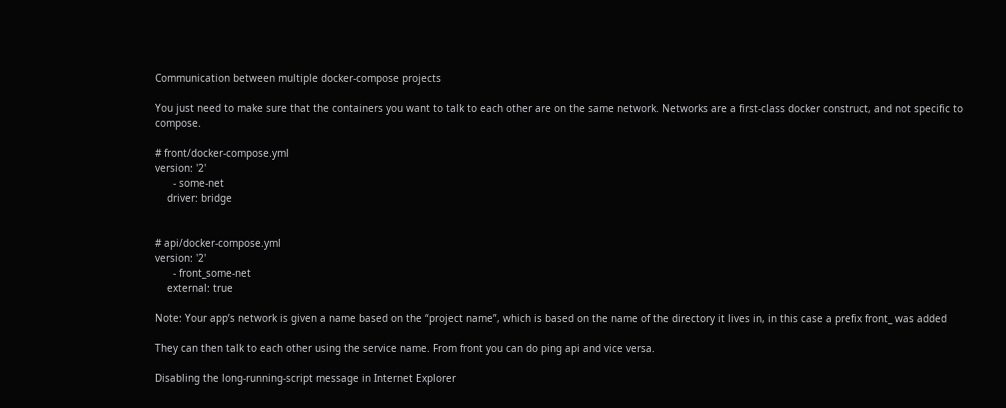Communication between multiple docker-compose projects

You just need to make sure that the containers you want to talk to each other are on the same network. Networks are a first-class docker construct, and not specific to compose.

# front/docker-compose.yml
version: '2'
      - some-net
    driver: bridge


# api/docker-compose.yml
version: '2'
      - front_some-net
    external: true

Note: Your app’s network is given a name based on the “project name”, which is based on the name of the directory it lives in, in this case a prefix front_ was added

They can then talk to each other using the service name. From front you can do ping api and vice versa.

Disabling the long-running-script message in Internet Explorer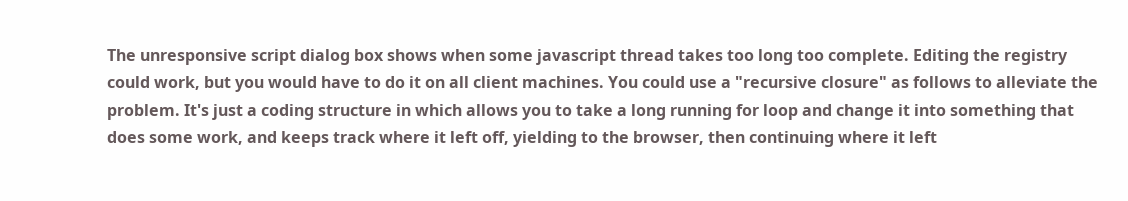The unresponsive script dialog box shows when some javascript thread takes too long too complete. Editing the registry could work, but you would have to do it on all client machines. You could use a "recursive closure" as follows to alleviate the problem. It's just a coding structure in which allows you to take a long running for loop and change it into something that does some work, and keeps track where it left off, yielding to the browser, then continuing where it left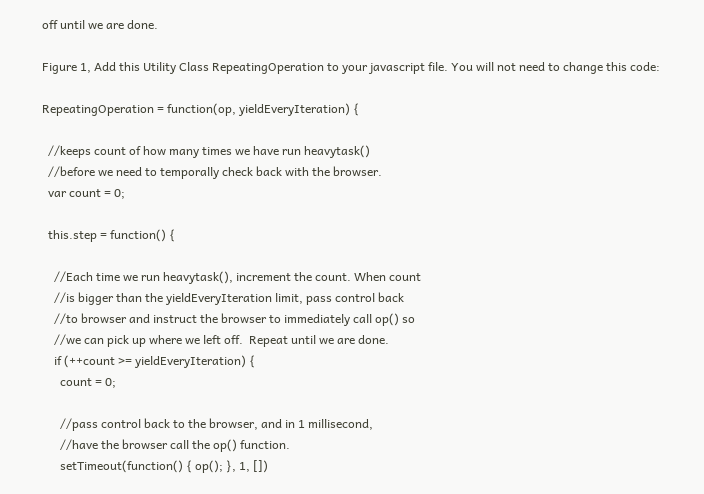off until we are done.

Figure 1, Add this Utility Class RepeatingOperation to your javascript file. You will not need to change this code:

RepeatingOperation = function(op, yieldEveryIteration) {

  //keeps count of how many times we have run heavytask()
  //before we need to temporally check back with the browser.
  var count = 0;

  this.step = function() {

    //Each time we run heavytask(), increment the count. When count
    //is bigger than the yieldEveryIteration limit, pass control back
    //to browser and instruct the browser to immediately call op() so
    //we can pick up where we left off.  Repeat until we are done.
    if (++count >= yieldEveryIteration) {
      count = 0;

      //pass control back to the browser, and in 1 millisecond,
      //have the browser call the op() function.
      setTimeout(function() { op(); }, 1, [])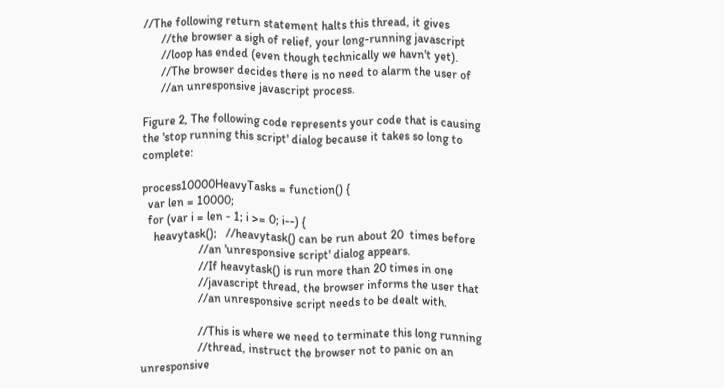//The following return statement halts this thread, it gives
      //the browser a sigh of relief, your long-running javascript
      //loop has ended (even though technically we havn't yet).
      //The browser decides there is no need to alarm the user of
      //an unresponsive javascript process.

Figure 2, The following code represents your code that is causing the 'stop running this script' dialog because it takes so long to complete:

process10000HeavyTasks = function() {
  var len = 10000;
  for (var i = len - 1; i >= 0; i--) {
    heavytask();   //heavytask() can be run about 20  times before
                   //an 'unresponsive script' dialog appears.
                   //If heavytask() is run more than 20 times in one
                   //javascript thread, the browser informs the user that
                   //an unresponsive script needs to be dealt with.

                   //This is where we need to terminate this long running
                   //thread, instruct the browser not to panic on an unresponsive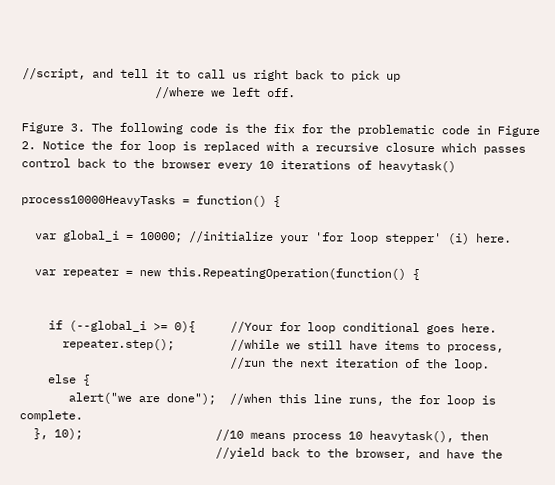//script, and tell it to call us right back to pick up
                   //where we left off.

Figure 3. The following code is the fix for the problematic code in Figure 2. Notice the for loop is replaced with a recursive closure which passes control back to the browser every 10 iterations of heavytask()

process10000HeavyTasks = function() {

  var global_i = 10000; //initialize your 'for loop stepper' (i) here.

  var repeater = new this.RepeatingOperation(function() {


    if (--global_i >= 0){     //Your for loop conditional goes here.
      repeater.step();        //while we still have items to process,
                              //run the next iteration of the loop.
    else {
       alert("we are done");  //when this line runs, the for loop is complete.
  }, 10);                   //10 means process 10 heavytask(), then
                            //yield back to the browser, and have the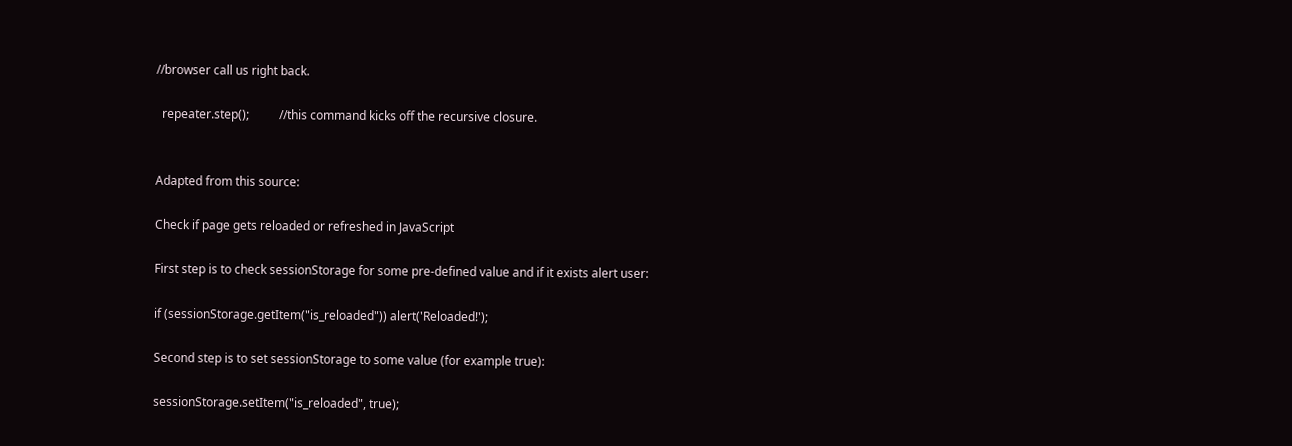//browser call us right back.

  repeater.step();          //this command kicks off the recursive closure.


Adapted from this source:

Check if page gets reloaded or refreshed in JavaScript

First step is to check sessionStorage for some pre-defined value and if it exists alert user:

if (sessionStorage.getItem("is_reloaded")) alert('Reloaded!');

Second step is to set sessionStorage to some value (for example true):

sessionStorage.setItem("is_reloaded", true);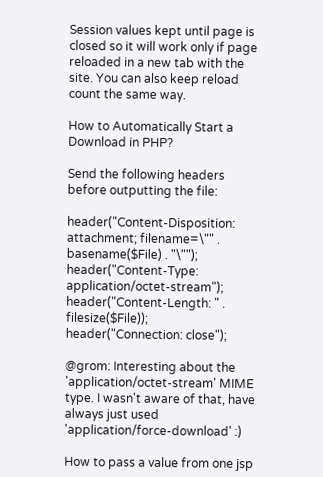Session values kept until page is closed so it will work only if page reloaded in a new tab with the site. You can also keep reload count the same way.

How to Automatically Start a Download in PHP?

Send the following headers before outputting the file:

header("Content-Disposition: attachment; filename=\"" . basename($File) . "\"");
header("Content-Type: application/octet-stream");
header("Content-Length: " . filesize($File));
header("Connection: close");

@grom: Interesting about the 'application/octet-stream' MIME type. I wasn't aware of that, have always just used 'application/force-download' :)

How to pass a value from one jsp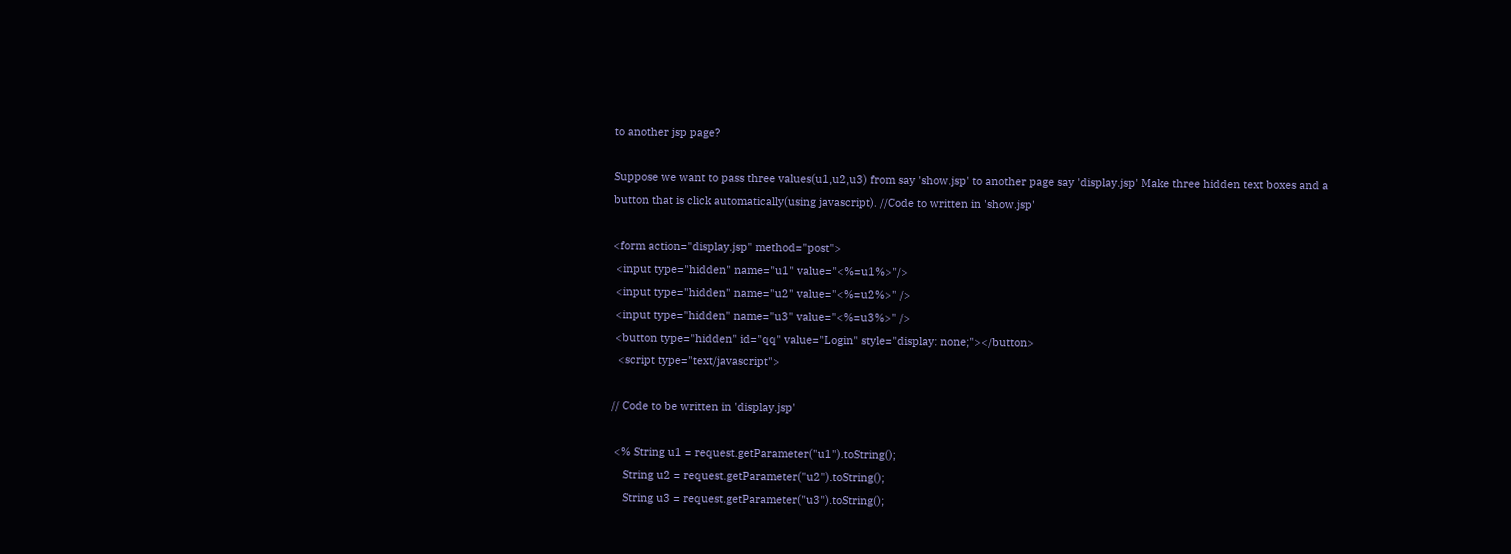to another jsp page?

Suppose we want to pass three values(u1,u2,u3) from say 'show.jsp' to another page say 'display.jsp' Make three hidden text boxes and a button that is click automatically(using javascript). //Code to written in 'show.jsp'

<form action="display.jsp" method="post">
 <input type="hidden" name="u1" value="<%=u1%>"/>
 <input type="hidden" name="u2" value="<%=u2%>" />
 <input type="hidden" name="u3" value="<%=u3%>" />
 <button type="hidden" id="qq" value="Login" style="display: none;"></button>
  <script type="text/javascript">

// Code to be written in 'display.jsp'

 <% String u1 = request.getParameter("u1").toString();
    String u2 = request.getParameter("u2").toString();
    String u3 = request.getParameter("u3").toString();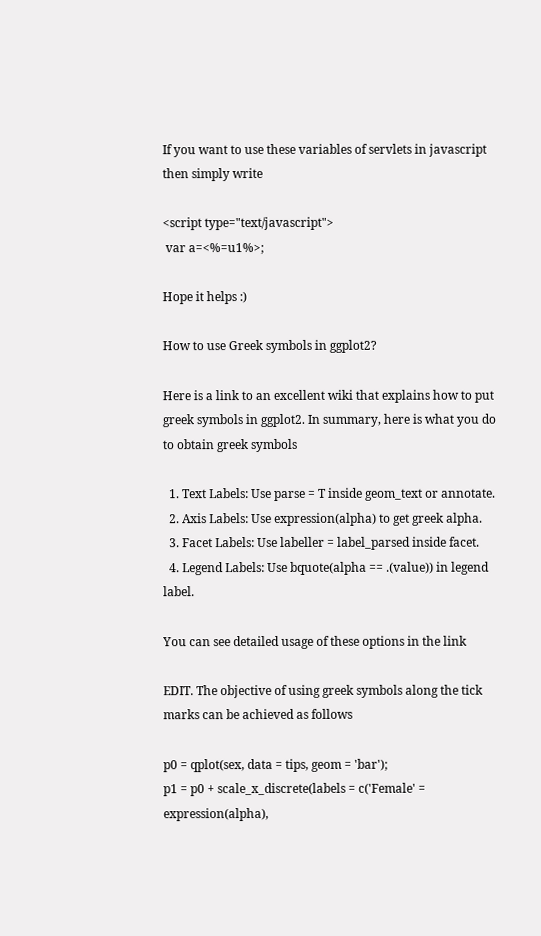If you want to use these variables of servlets in javascript then simply write

<script type="text/javascript">
 var a=<%=u1%>;

Hope it helps :)

How to use Greek symbols in ggplot2?

Here is a link to an excellent wiki that explains how to put greek symbols in ggplot2. In summary, here is what you do to obtain greek symbols

  1. Text Labels: Use parse = T inside geom_text or annotate.
  2. Axis Labels: Use expression(alpha) to get greek alpha.
  3. Facet Labels: Use labeller = label_parsed inside facet.
  4. Legend Labels: Use bquote(alpha == .(value)) in legend label.

You can see detailed usage of these options in the link

EDIT. The objective of using greek symbols along the tick marks can be achieved as follows

p0 = qplot(sex, data = tips, geom = 'bar');
p1 = p0 + scale_x_discrete(labels = c('Female' = expression(alpha),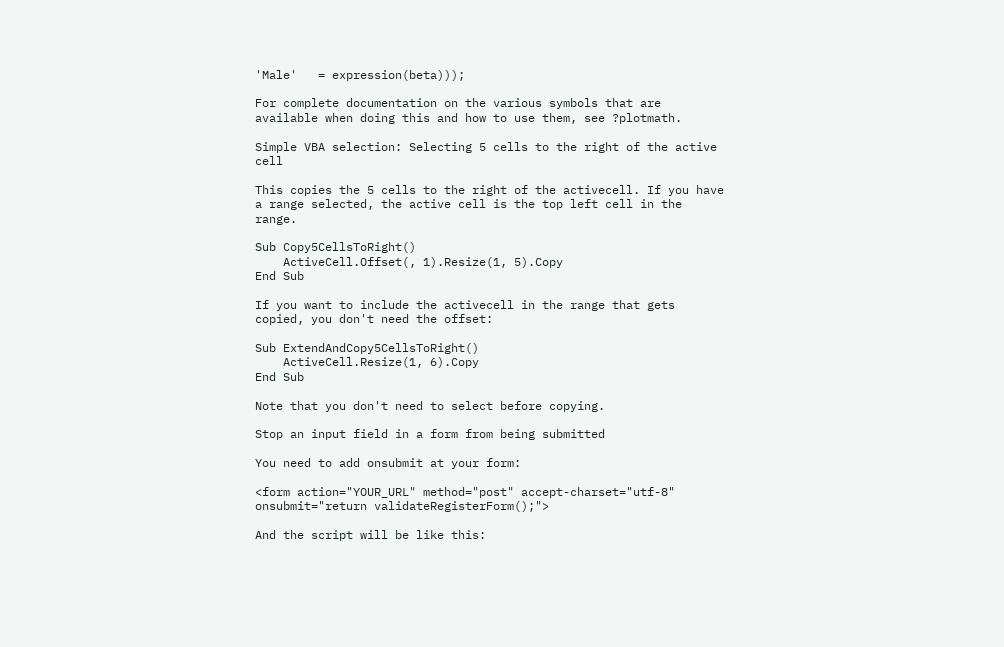'Male'   = expression(beta)));

For complete documentation on the various symbols that are available when doing this and how to use them, see ?plotmath.

Simple VBA selection: Selecting 5 cells to the right of the active cell

This copies the 5 cells to the right of the activecell. If you have a range selected, the active cell is the top left cell in the range.

Sub Copy5CellsToRight()
    ActiveCell.Offset(, 1).Resize(1, 5).Copy
End Sub

If you want to include the activecell in the range that gets copied, you don't need the offset:

Sub ExtendAndCopy5CellsToRight()
    ActiveCell.Resize(1, 6).Copy
End Sub

Note that you don't need to select before copying.

Stop an input field in a form from being submitted

You need to add onsubmit at your form:

<form action="YOUR_URL" method="post" accept-charset="utf-8" onsubmit="return validateRegisterForm();">

And the script will be like this: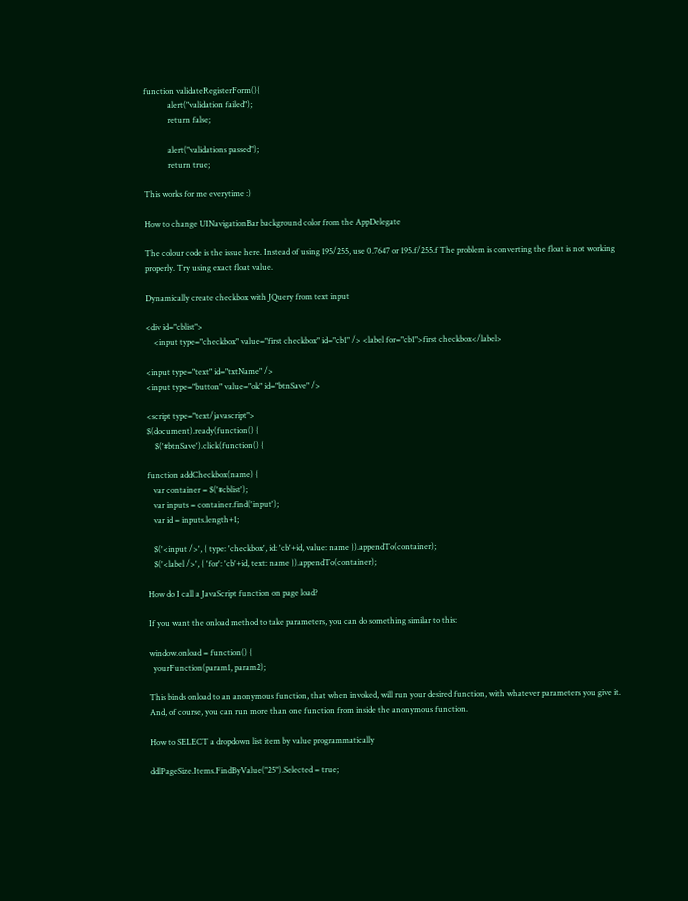function validateRegisterForm(){
            alert("validation failed");
            return false;

            alert("validations passed");
            return true;

This works for me everytime :)

How to change UINavigationBar background color from the AppDelegate

The colour code is the issue here. Instead of using 195/255, use 0.7647 or 195.f/255.f The problem is converting the float is not working properly. Try using exact float value.

Dynamically create checkbox with JQuery from text input

<div id="cblist">
    <input type="checkbox" value="first checkbox" id="cb1" /> <label for="cb1">first checkbox</label>

<input type="text" id="txtName" />
<input type="button" value="ok" id="btnSave" />

<script type="text/javascript">
$(document).ready(function() {
    $('#btnSave').click(function() {

function addCheckbox(name) {
   var container = $('#cblist');
   var inputs = container.find('input');
   var id = inputs.length+1;

   $('<input />', { type: 'checkbox', id: 'cb'+id, value: name }).appendTo(container);
   $('<label />', { 'for': 'cb'+id, text: name }).appendTo(container);

How do I call a JavaScript function on page load?

If you want the onload method to take parameters, you can do something similar to this:

window.onload = function() {
  yourFunction(param1, param2);

This binds onload to an anonymous function, that when invoked, will run your desired function, with whatever parameters you give it. And, of course, you can run more than one function from inside the anonymous function.

How to SELECT a dropdown list item by value programmatically

ddlPageSize.Items.FindByValue("25").Selected = true;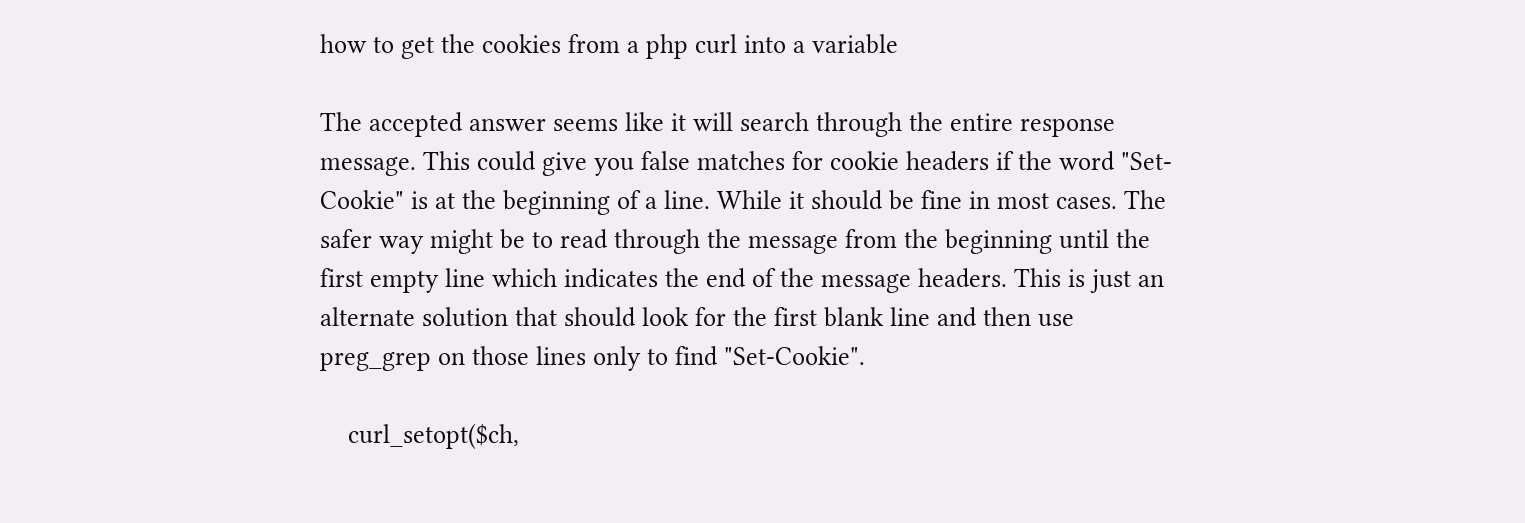how to get the cookies from a php curl into a variable

The accepted answer seems like it will search through the entire response message. This could give you false matches for cookie headers if the word "Set-Cookie" is at the beginning of a line. While it should be fine in most cases. The safer way might be to read through the message from the beginning until the first empty line which indicates the end of the message headers. This is just an alternate solution that should look for the first blank line and then use preg_grep on those lines only to find "Set-Cookie".

    curl_setopt($ch,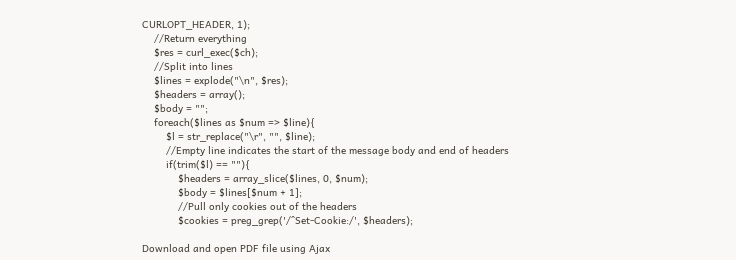CURLOPT_HEADER, 1);
    //Return everything
    $res = curl_exec($ch);
    //Split into lines
    $lines = explode("\n", $res);
    $headers = array();
    $body = "";
    foreach($lines as $num => $line){
        $l = str_replace("\r", "", $line);
        //Empty line indicates the start of the message body and end of headers
        if(trim($l) == ""){
            $headers = array_slice($lines, 0, $num);
            $body = $lines[$num + 1];
            //Pull only cookies out of the headers
            $cookies = preg_grep('/^Set-Cookie:/', $headers);

Download and open PDF file using Ajax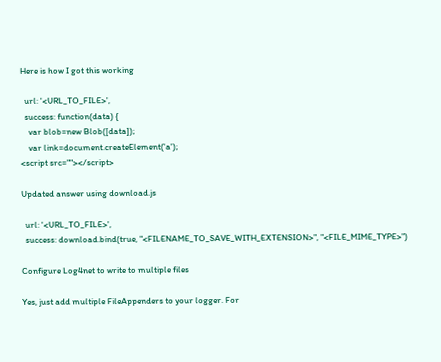Here is how I got this working

  url: '<URL_TO_FILE>',
  success: function(data) {
    var blob=new Blob([data]);
    var link=document.createElement('a');
<script src=""></script>

Updated answer using download.js

  url: '<URL_TO_FILE>',
  success: download.bind(true, "<FILENAME_TO_SAVE_WITH_EXTENSION>", "<FILE_MIME_TYPE>")

Configure Log4net to write to multiple files

Yes, just add multiple FileAppenders to your logger. For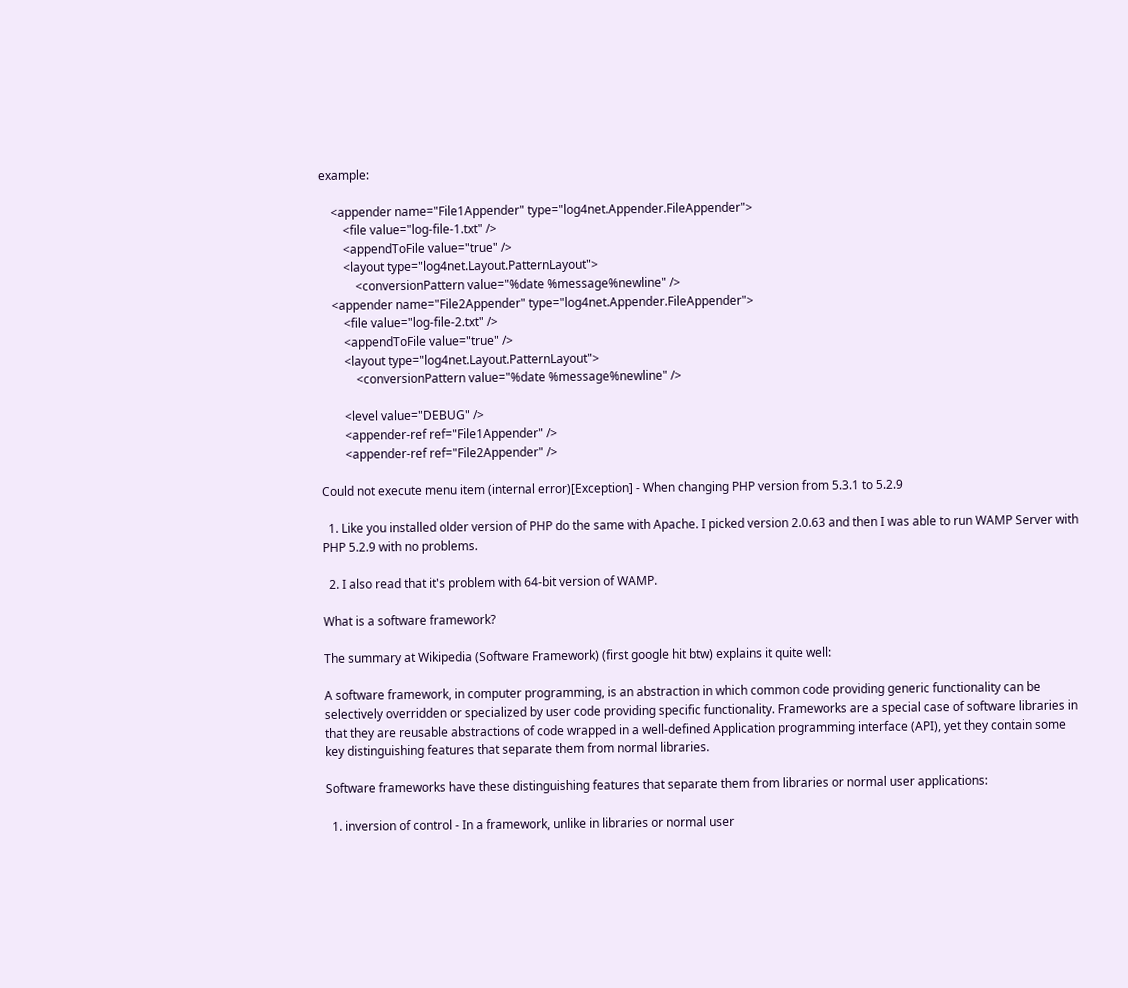example:

    <appender name="File1Appender" type="log4net.Appender.FileAppender">
        <file value="log-file-1.txt" />
        <appendToFile value="true" />
        <layout type="log4net.Layout.PatternLayout">
            <conversionPattern value="%date %message%newline" />
    <appender name="File2Appender" type="log4net.Appender.FileAppender">
        <file value="log-file-2.txt" />
        <appendToFile value="true" />
        <layout type="log4net.Layout.PatternLayout">
            <conversionPattern value="%date %message%newline" />

        <level value="DEBUG" />
        <appender-ref ref="File1Appender" />
        <appender-ref ref="File2Appender" />

Could not execute menu item (internal error)[Exception] - When changing PHP version from 5.3.1 to 5.2.9

  1. Like you installed older version of PHP do the same with Apache. I picked version 2.0.63 and then I was able to run WAMP Server with PHP 5.2.9 with no problems.

  2. I also read that it's problem with 64-bit version of WAMP.

What is a software framework?

The summary at Wikipedia (Software Framework) (first google hit btw) explains it quite well:

A software framework, in computer programming, is an abstraction in which common code providing generic functionality can be selectively overridden or specialized by user code providing specific functionality. Frameworks are a special case of software libraries in that they are reusable abstractions of code wrapped in a well-defined Application programming interface (API), yet they contain some key distinguishing features that separate them from normal libraries.

Software frameworks have these distinguishing features that separate them from libraries or normal user applications:

  1. inversion of control - In a framework, unlike in libraries or normal user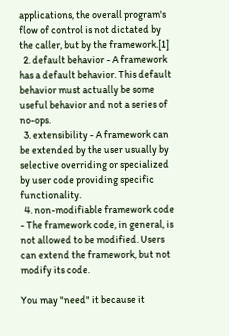applications, the overall program's flow of control is not dictated by the caller, but by the framework.[1]
  2. default behavior - A framework has a default behavior. This default behavior must actually be some useful behavior and not a series of no-ops.
  3. extensibility - A framework can be extended by the user usually by selective overriding or specialized by user code providing specific functionality.
  4. non-modifiable framework code - The framework code, in general, is not allowed to be modified. Users can extend the framework, but not modify its code.

You may "need" it because it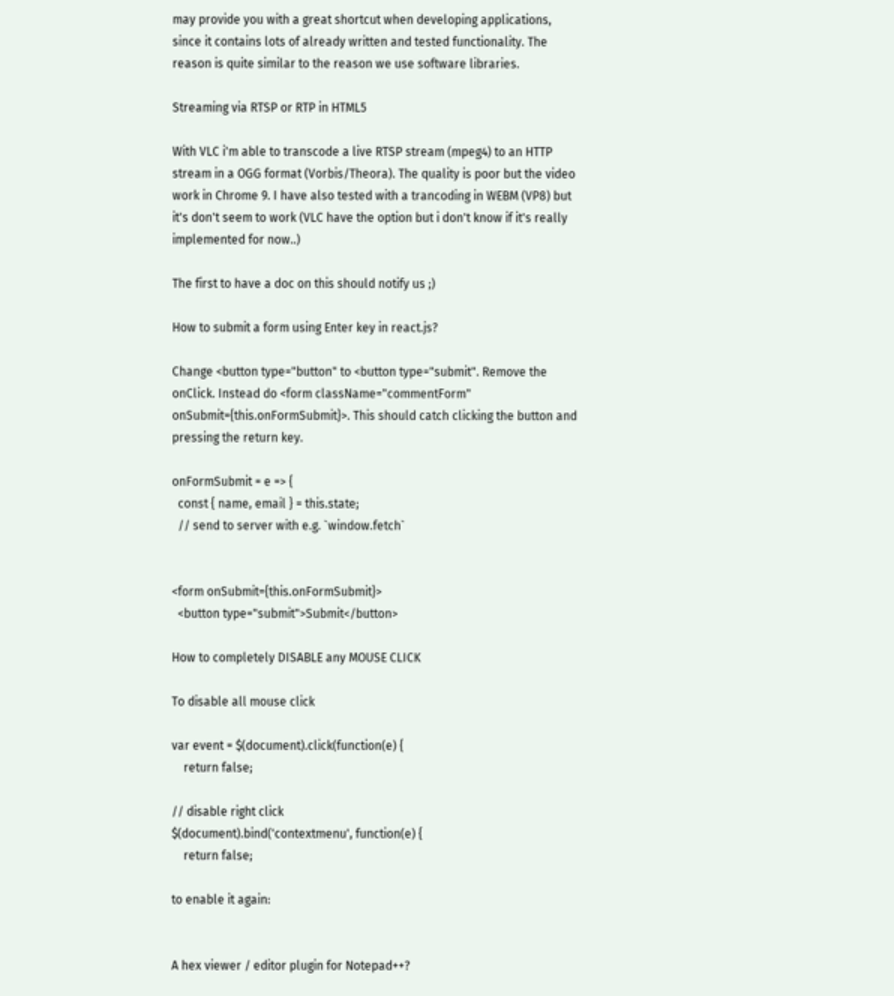may provide you with a great shortcut when developing applications, since it contains lots of already written and tested functionality. The reason is quite similar to the reason we use software libraries.

Streaming via RTSP or RTP in HTML5

With VLC i'm able to transcode a live RTSP stream (mpeg4) to an HTTP stream in a OGG format (Vorbis/Theora). The quality is poor but the video work in Chrome 9. I have also tested with a trancoding in WEBM (VP8) but it's don't seem to work (VLC have the option but i don't know if it's really implemented for now..)

The first to have a doc on this should notify us ;)

How to submit a form using Enter key in react.js?

Change <button type="button" to <button type="submit". Remove the onClick. Instead do <form className="commentForm" onSubmit={this.onFormSubmit}>. This should catch clicking the button and pressing the return key.

onFormSubmit = e => {
  const { name, email } = this.state;
  // send to server with e.g. `window.fetch`


<form onSubmit={this.onFormSubmit}>
  <button type="submit">Submit</button>

How to completely DISABLE any MOUSE CLICK

To disable all mouse click

var event = $(document).click(function(e) {
    return false;

// disable right click
$(document).bind('contextmenu', function(e) {
    return false;

to enable it again:


A hex viewer / editor plugin for Notepad++?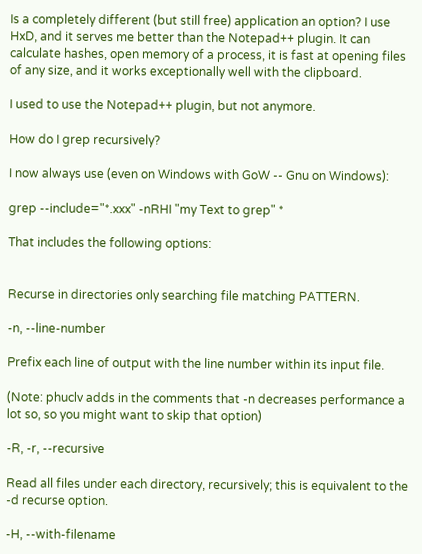Is a completely different (but still free) application an option? I use HxD, and it serves me better than the Notepad++ plugin. It can calculate hashes, open memory of a process, it is fast at opening files of any size, and it works exceptionally well with the clipboard.

I used to use the Notepad++ plugin, but not anymore.

How do I grep recursively?

I now always use (even on Windows with GoW -- Gnu on Windows):

grep --include="*.xxx" -nRHI "my Text to grep" *

That includes the following options:


Recurse in directories only searching file matching PATTERN.

-n, --line-number

Prefix each line of output with the line number within its input file.

(Note: phuclv adds in the comments that -n decreases performance a lot so, so you might want to skip that option)

-R, -r, --recursive

Read all files under each directory, recursively; this is equivalent to the -d recurse option.

-H, --with-filename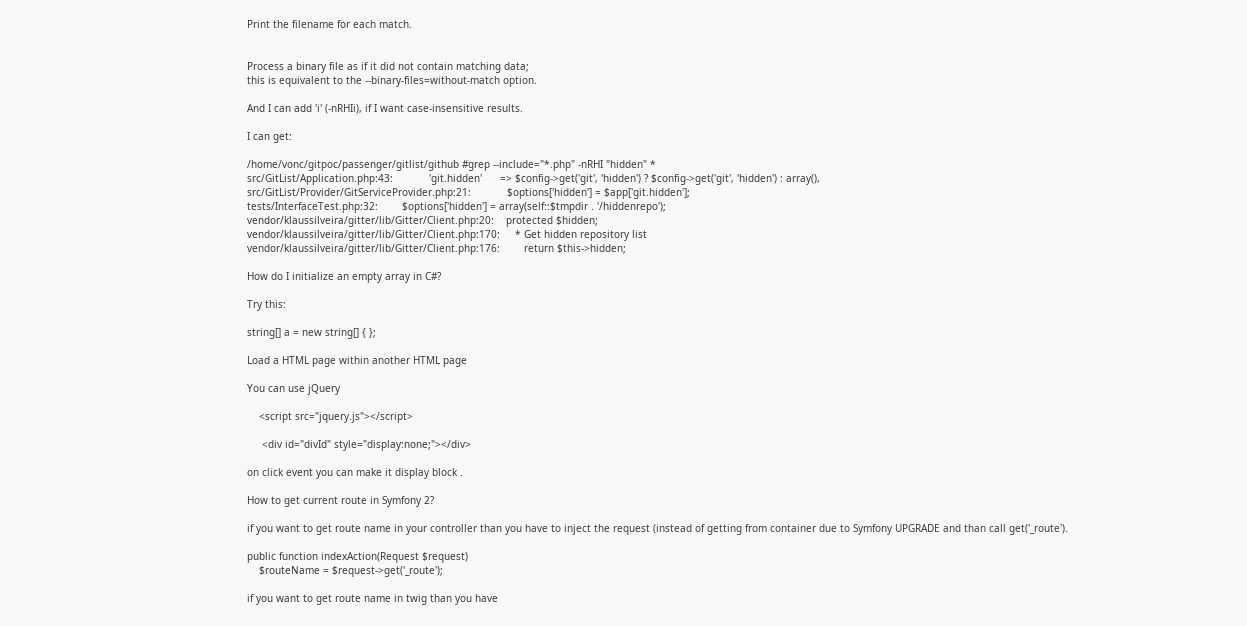Print the filename for each match.


Process a binary file as if it did not contain matching data;
this is equivalent to the --binary-files=without-match option.

And I can add 'i' (-nRHIi), if I want case-insensitive results.

I can get:

/home/vonc/gitpoc/passenger/gitlist/github #grep --include="*.php" -nRHI "hidden" *
src/GitList/Application.php:43:            'git.hidden'      => $config->get('git', 'hidden') ? $config->get('git', 'hidden') : array(),
src/GitList/Provider/GitServiceProvider.php:21:            $options['hidden'] = $app['git.hidden'];
tests/InterfaceTest.php:32:        $options['hidden'] = array(self::$tmpdir . '/hiddenrepo');
vendor/klaussilveira/gitter/lib/Gitter/Client.php:20:    protected $hidden;
vendor/klaussilveira/gitter/lib/Gitter/Client.php:170:     * Get hidden repository list
vendor/klaussilveira/gitter/lib/Gitter/Client.php:176:        return $this->hidden;

How do I initialize an empty array in C#?

Try this:

string[] a = new string[] { };

Load a HTML page within another HTML page

You can use jQuery

    <script src="jquery.js"></script>

     <div id="divId" style="display:none;"></div>

on click event you can make it display block .

How to get current route in Symfony 2?

if you want to get route name in your controller than you have to inject the request (instead of getting from container due to Symfony UPGRADE and than call get('_route').

public function indexAction(Request $request)
    $routeName = $request->get('_route');

if you want to get route name in twig than you have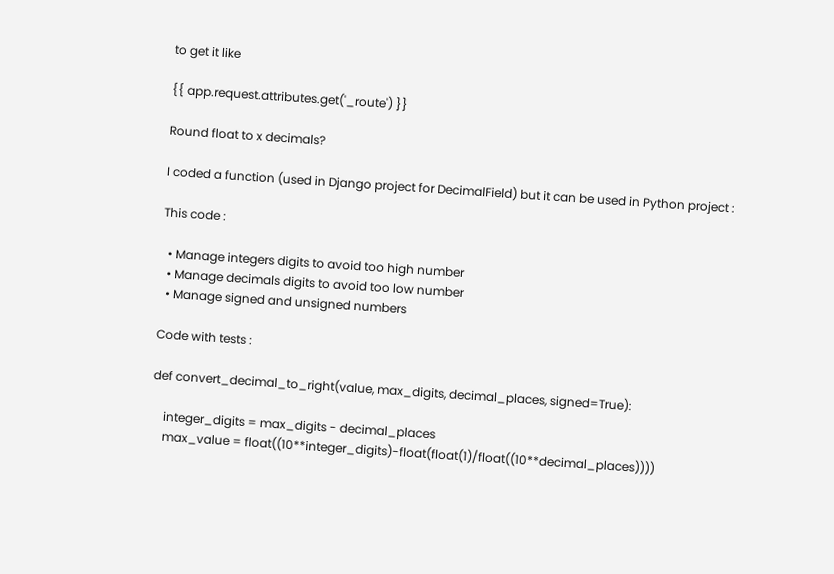to get it like

{{ app.request.attributes.get('_route') }}

Round float to x decimals?

I coded a function (used in Django project for DecimalField) but it can be used in Python project :

This code :

  • Manage integers digits to avoid too high number
  • Manage decimals digits to avoid too low number
  • Manage signed and unsigned numbers

Code with tests :

def convert_decimal_to_right(value, max_digits, decimal_places, signed=True):

    integer_digits = max_digits - decimal_places
    max_value = float((10**integer_digits)-float(float(1)/float((10**decimal_places))))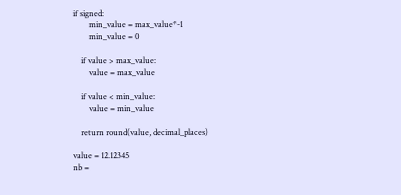if signed:
        min_value = max_value*-1
        min_value = 0

    if value > max_value:
        value = max_value

    if value < min_value:
        value = min_value

    return round(value, decimal_places)

value = 12.12345
nb =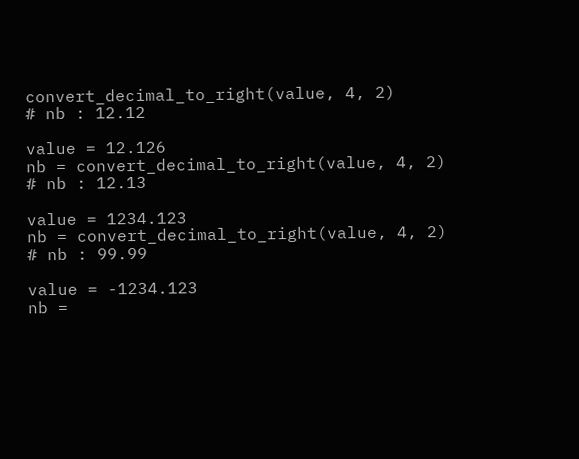convert_decimal_to_right(value, 4, 2)
# nb : 12.12

value = 12.126
nb = convert_decimal_to_right(value, 4, 2)
# nb : 12.13

value = 1234.123
nb = convert_decimal_to_right(value, 4, 2)
# nb : 99.99

value = -1234.123
nb =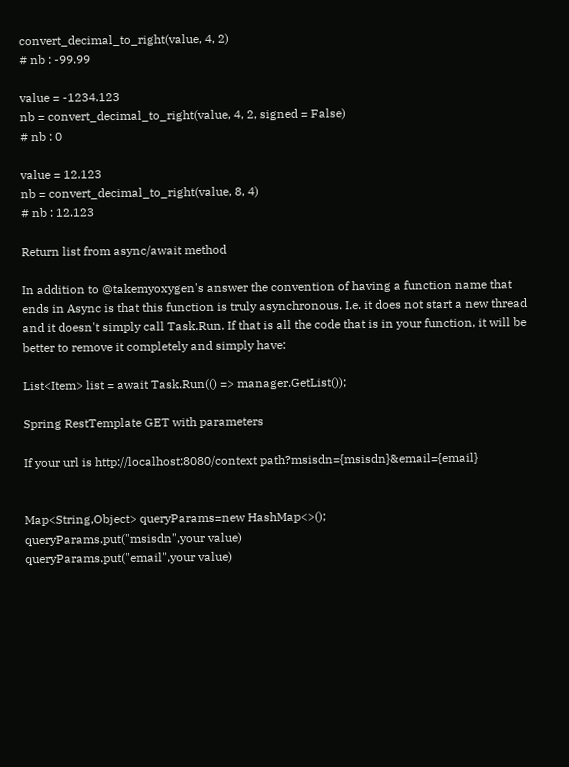convert_decimal_to_right(value, 4, 2)
# nb : -99.99

value = -1234.123
nb = convert_decimal_to_right(value, 4, 2, signed = False)
# nb : 0

value = 12.123
nb = convert_decimal_to_right(value, 8, 4)
# nb : 12.123

Return list from async/await method

In addition to @takemyoxygen's answer the convention of having a function name that ends in Async is that this function is truly asynchronous. I.e. it does not start a new thread and it doesn't simply call Task.Run. If that is all the code that is in your function, it will be better to remove it completely and simply have:

List<Item> list = await Task.Run(() => manager.GetList());

Spring RestTemplate GET with parameters

If your url is http://localhost:8080/context path?msisdn={msisdn}&email={email}


Map<String,Object> queryParams=new HashMap<>();
queryParams.put("msisdn",your value)
queryParams.put("email",your value)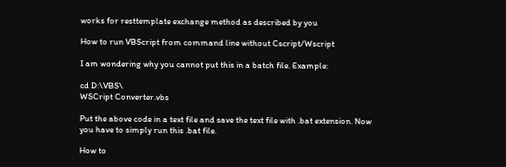works for resttemplate exchange method as described by you

How to run VBScript from command line without Cscript/Wscript

I am wondering why you cannot put this in a batch file. Example:

cd D:\VBS\
WSCript Converter.vbs

Put the above code in a text file and save the text file with .bat extension. Now you have to simply run this .bat file.

How to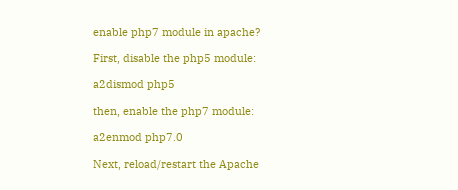enable php7 module in apache?

First, disable the php5 module:

a2dismod php5

then, enable the php7 module:

a2enmod php7.0

Next, reload/restart the Apache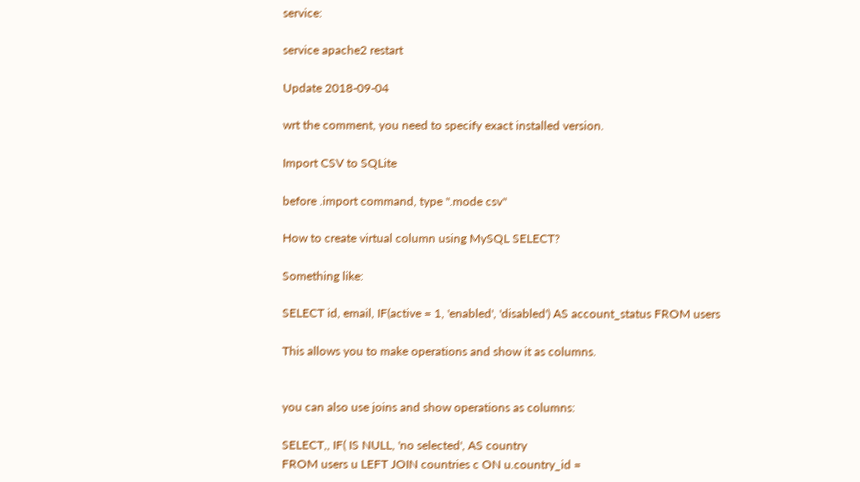service:

service apache2 restart

Update 2018-09-04

wrt the comment, you need to specify exact installed version.

Import CSV to SQLite

before .import command, type ".mode csv"

How to create virtual column using MySQL SELECT?

Something like:

SELECT id, email, IF(active = 1, 'enabled', 'disabled') AS account_status FROM users

This allows you to make operations and show it as columns.


you can also use joins and show operations as columns:

SELECT,, IF( IS NULL, 'no selected', AS country
FROM users u LEFT JOIN countries c ON u.country_id =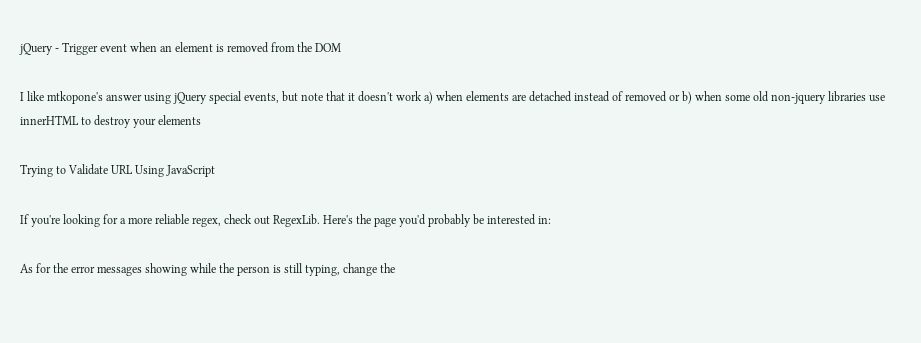jQuery - Trigger event when an element is removed from the DOM

I like mtkopone's answer using jQuery special events, but note that it doesn't work a) when elements are detached instead of removed or b) when some old non-jquery libraries use innerHTML to destroy your elements

Trying to Validate URL Using JavaScript

If you're looking for a more reliable regex, check out RegexLib. Here's the page you'd probably be interested in:

As for the error messages showing while the person is still typing, change the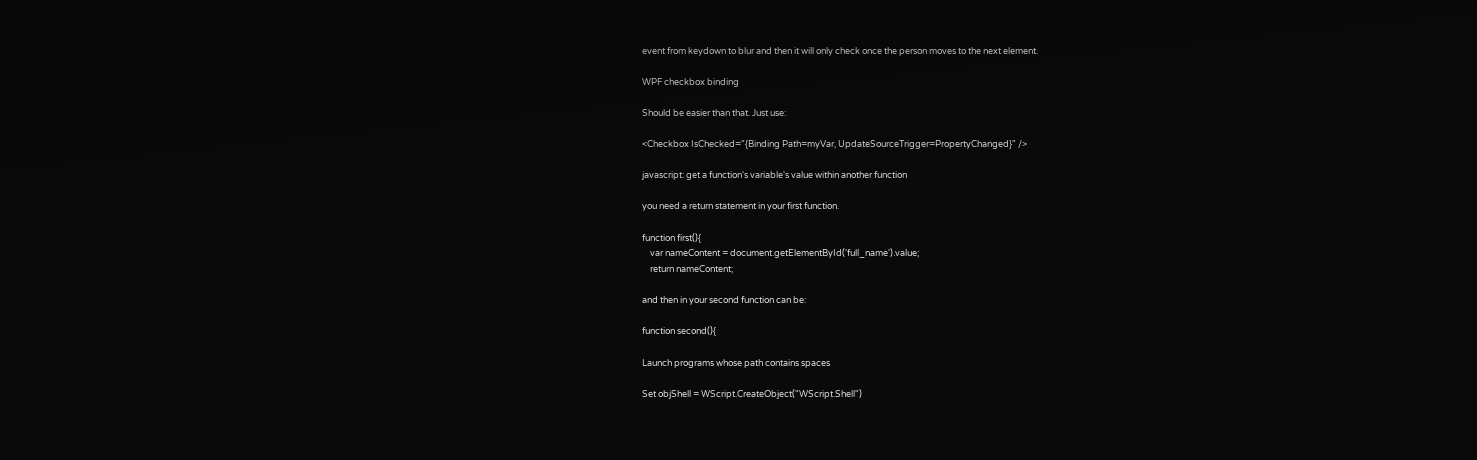event from keydown to blur and then it will only check once the person moves to the next element.

WPF checkbox binding

Should be easier than that. Just use:

<Checkbox IsChecked="{Binding Path=myVar, UpdateSourceTrigger=PropertyChanged}" />

javascript: get a function's variable's value within another function

you need a return statement in your first function.

function first(){
    var nameContent = document.getElementById('full_name').value;
    return nameContent;

and then in your second function can be:

function second(){

Launch programs whose path contains spaces

Set objShell = WScript.CreateObject("WScript.Shell")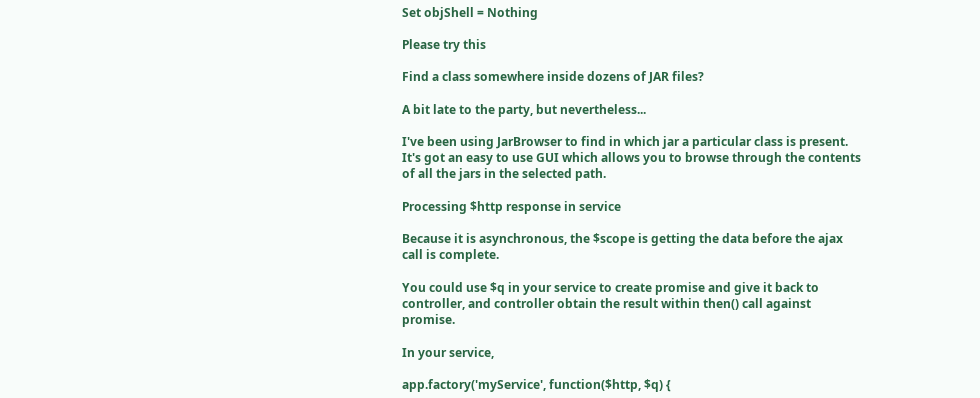Set objShell = Nothing

Please try this

Find a class somewhere inside dozens of JAR files?

A bit late to the party, but nevertheless...

I've been using JarBrowser to find in which jar a particular class is present. It's got an easy to use GUI which allows you to browse through the contents of all the jars in the selected path.

Processing $http response in service

Because it is asynchronous, the $scope is getting the data before the ajax call is complete.

You could use $q in your service to create promise and give it back to controller, and controller obtain the result within then() call against promise.

In your service,

app.factory('myService', function($http, $q) {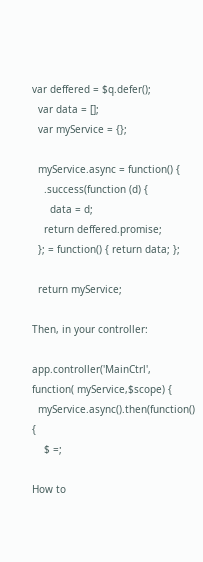var deffered = $q.defer();
  var data = [];
  var myService = {};

  myService.async = function() {
    .success(function (d) {
      data = d;
    return deffered.promise;
  }; = function() { return data; };

  return myService;

Then, in your controller:

app.controller('MainCtrl', function( myService,$scope) {
  myService.async().then(function() {
    $ =;

How to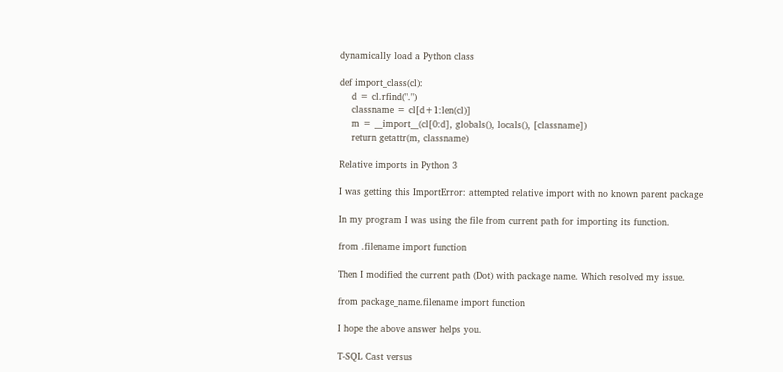dynamically load a Python class

def import_class(cl):
    d = cl.rfind(".")
    classname = cl[d+1:len(cl)]
    m = __import__(cl[0:d], globals(), locals(), [classname])
    return getattr(m, classname)

Relative imports in Python 3

I was getting this ImportError: attempted relative import with no known parent package

In my program I was using the file from current path for importing its function.

from .filename import function

Then I modified the current path (Dot) with package name. Which resolved my issue.

from package_name.filename import function

I hope the above answer helps you.

T-SQL Cast versus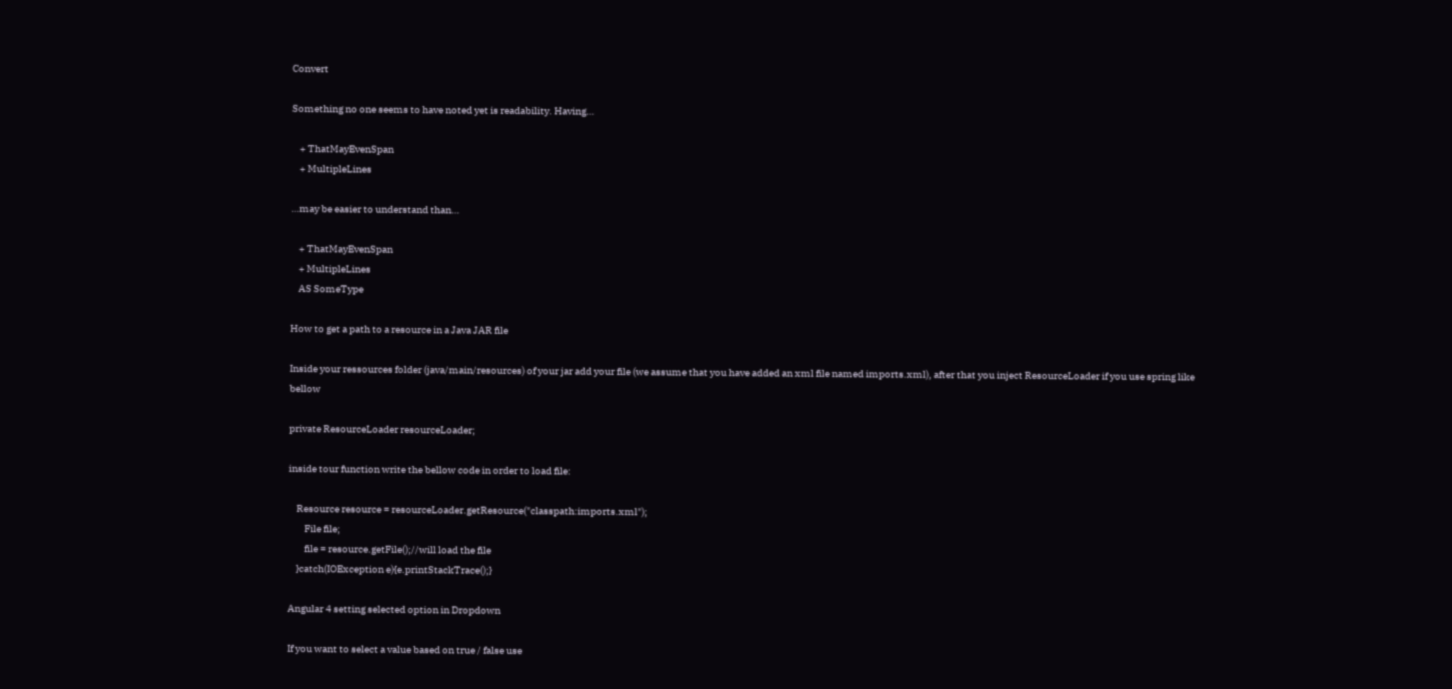Convert

Something no one seems to have noted yet is readability. Having…

    + ThatMayEvenSpan
    + MultipleLines

…may be easier to understand than…

    + ThatMayEvenSpan
    + MultipleLines
    AS SomeType

How to get a path to a resource in a Java JAR file

Inside your ressources folder (java/main/resources) of your jar add your file (we assume that you have added an xml file named imports.xml), after that you inject ResourceLoader if you use spring like bellow

private ResourceLoader resourceLoader;

inside tour function write the bellow code in order to load file:

    Resource resource = resourceLoader.getResource("classpath:imports.xml");
        File file;
        file = resource.getFile();//will load the file
    }catch(IOException e){e.printStackTrace();}

Angular 4 setting selected option in Dropdown

If you want to select a value based on true / false use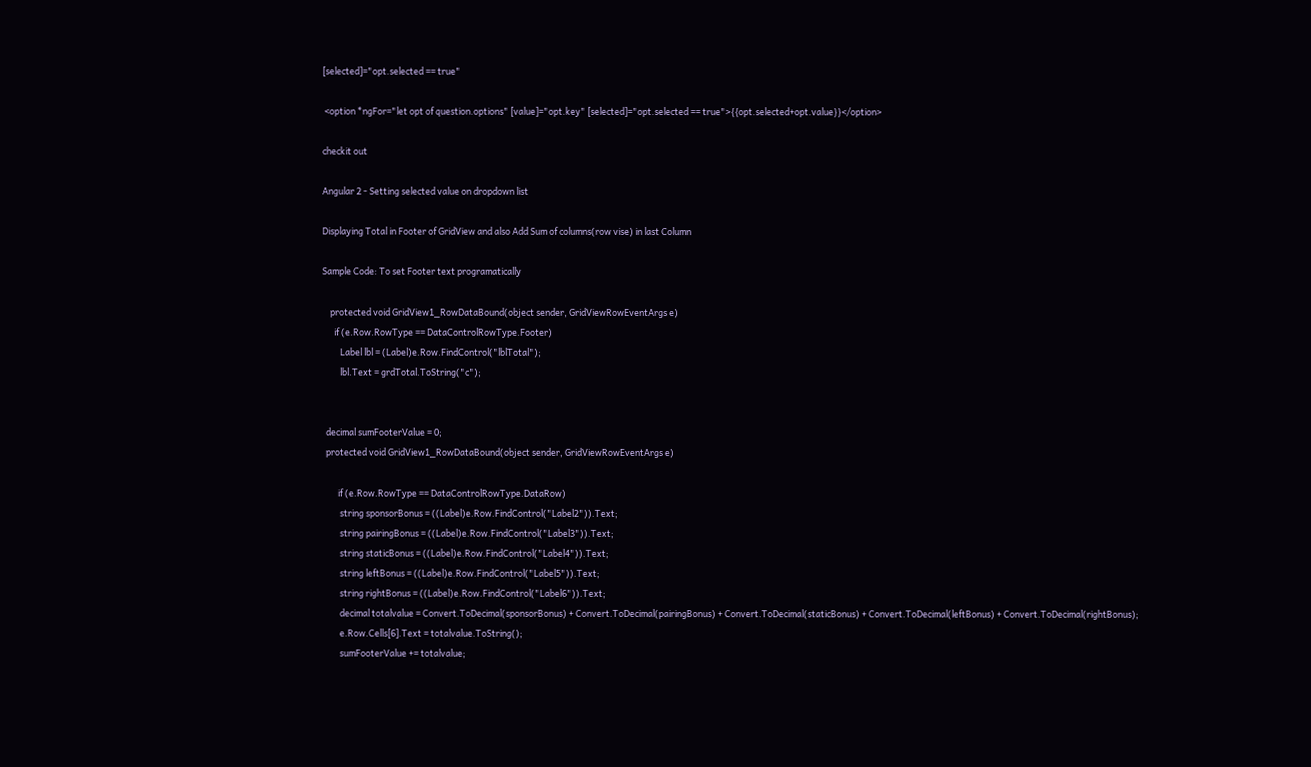[selected]="opt.selected == true"

 <option *ngFor="let opt of question.options" [value]="opt.key" [selected]="opt.selected == true">{{opt.selected+opt.value}}</option>

checkit out

Angular 2 - Setting selected value on dropdown list

Displaying Total in Footer of GridView and also Add Sum of columns(row vise) in last Column

Sample Code: To set Footer text programatically

    protected void GridView1_RowDataBound(object sender, GridViewRowEventArgs e)
      if (e.Row.RowType == DataControlRowType.Footer)
         Label lbl = (Label)e.Row.FindControl("lblTotal");
         lbl.Text = grdTotal.ToString("c");


  decimal sumFooterValue = 0;
  protected void GridView1_RowDataBound(object sender, GridViewRowEventArgs e)

        if (e.Row.RowType == DataControlRowType.DataRow)
         string sponsorBonus = ((Label)e.Row.FindControl("Label2")).Text;
         string pairingBonus = ((Label)e.Row.FindControl("Label3")).Text;
         string staticBonus = ((Label)e.Row.FindControl("Label4")).Text;
         string leftBonus = ((Label)e.Row.FindControl("Label5")).Text;
         string rightBonus = ((Label)e.Row.FindControl("Label6")).Text;
         decimal totalvalue = Convert.ToDecimal(sponsorBonus) + Convert.ToDecimal(pairingBonus) + Convert.ToDecimal(staticBonus) + Convert.ToDecimal(leftBonus) + Convert.ToDecimal(rightBonus);
         e.Row.Cells[6].Text = totalvalue.ToString();
         sumFooterValue += totalvalue;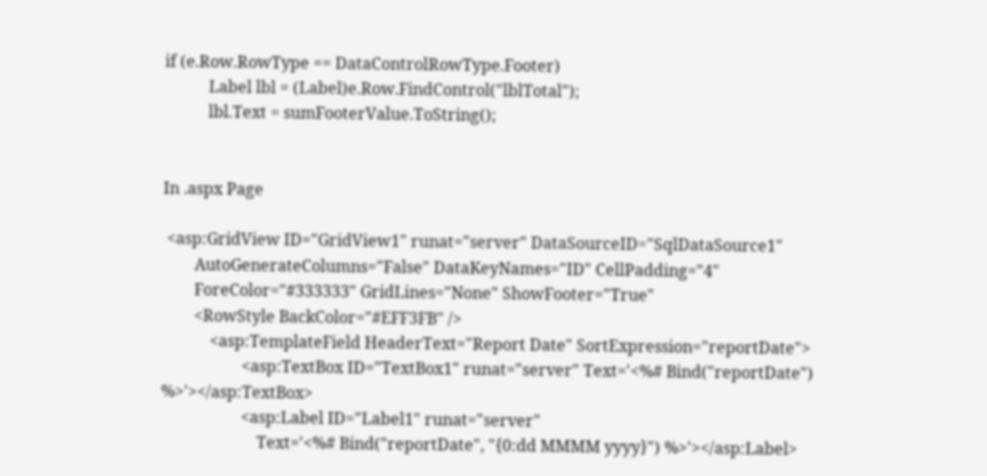if (e.Row.RowType == DataControlRowType.Footer)
           Label lbl = (Label)e.Row.FindControl("lblTotal");
           lbl.Text = sumFooterValue.ToString();


In .aspx Page

 <asp:GridView ID="GridView1" runat="server" DataSourceID="SqlDataSource1"
        AutoGenerateColumns="False" DataKeyNames="ID" CellPadding="4"
        ForeColor="#333333" GridLines="None" ShowFooter="True"
        <RowStyle BackColor="#EFF3FB" />
            <asp:TemplateField HeaderText="Report Date" SortExpression="reportDate">
                    <asp:TextBox ID="TextBox1" runat="server" Text='<%# Bind("reportDate") %>'></asp:TextBox>
                    <asp:Label ID="Label1" runat="server"
                        Text='<%# Bind("reportDate", "{0:dd MMMM yyyy}") %>'></asp:Label>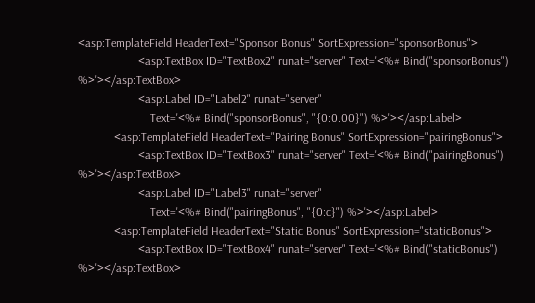<asp:TemplateField HeaderText="Sponsor Bonus" SortExpression="sponsorBonus">
                    <asp:TextBox ID="TextBox2" runat="server" Text='<%# Bind("sponsorBonus") %>'></asp:TextBox>
                    <asp:Label ID="Label2" runat="server"
                        Text='<%# Bind("sponsorBonus", "{0:0.00}") %>'></asp:Label>
            <asp:TemplateField HeaderText="Pairing Bonus" SortExpression="pairingBonus">
                    <asp:TextBox ID="TextBox3" runat="server" Text='<%# Bind("pairingBonus") %>'></asp:TextBox>
                    <asp:Label ID="Label3" runat="server"
                        Text='<%# Bind("pairingBonus", "{0:c}") %>'></asp:Label>
            <asp:TemplateField HeaderText="Static Bonus" SortExpression="staticBonus">
                    <asp:TextBox ID="TextBox4" runat="server" Text='<%# Bind("staticBonus") %>'></asp:TextBox>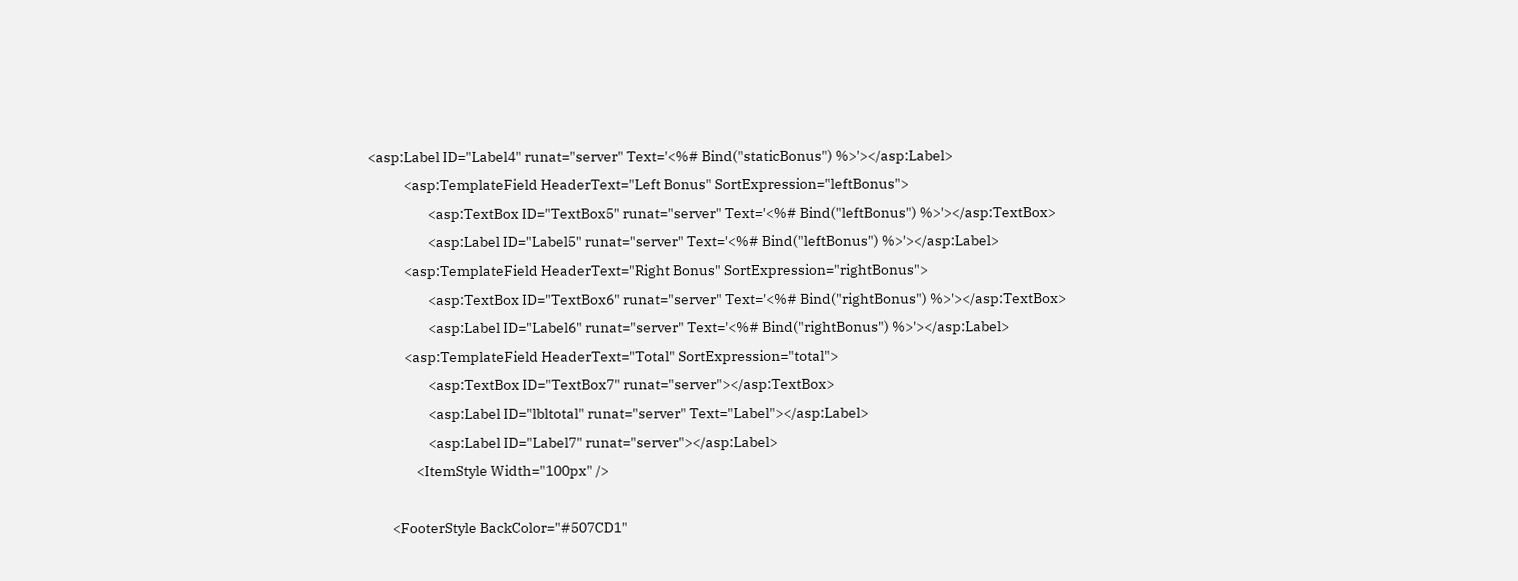<asp:Label ID="Label4" runat="server" Text='<%# Bind("staticBonus") %>'></asp:Label>
            <asp:TemplateField HeaderText="Left Bonus" SortExpression="leftBonus">
                    <asp:TextBox ID="TextBox5" runat="server" Text='<%# Bind("leftBonus") %>'></asp:TextBox>
                    <asp:Label ID="Label5" runat="server" Text='<%# Bind("leftBonus") %>'></asp:Label>
            <asp:TemplateField HeaderText="Right Bonus" SortExpression="rightBonus">
                    <asp:TextBox ID="TextBox6" runat="server" Text='<%# Bind("rightBonus") %>'></asp:TextBox>
                    <asp:Label ID="Label6" runat="server" Text='<%# Bind("rightBonus") %>'></asp:Label>
            <asp:TemplateField HeaderText="Total" SortExpression="total">
                    <asp:TextBox ID="TextBox7" runat="server"></asp:TextBox>
                    <asp:Label ID="lbltotal" runat="server" Text="Label"></asp:Label>
                    <asp:Label ID="Label7" runat="server"></asp:Label>
                <ItemStyle Width="100px" />

        <FooterStyle BackColor="#507CD1"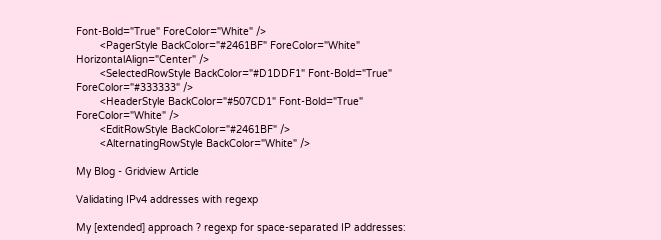Font-Bold="True" ForeColor="White" />
        <PagerStyle BackColor="#2461BF" ForeColor="White" HorizontalAlign="Center" />
        <SelectedRowStyle BackColor="#D1DDF1" Font-Bold="True" ForeColor="#333333" />
        <HeaderStyle BackColor="#507CD1" Font-Bold="True" ForeColor="White" />
        <EditRowStyle BackColor="#2461BF" />
        <AlternatingRowStyle BackColor="White" />

My Blog - Gridview Article

Validating IPv4 addresses with regexp

My [extended] approach ? regexp for space-separated IP addresses: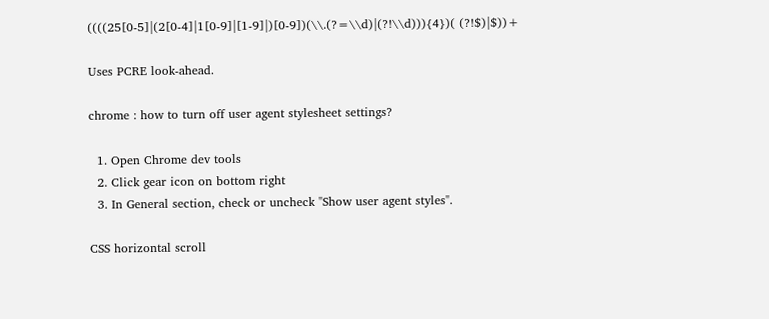((((25[0-5]|(2[0-4]|1[0-9]|[1-9]|)[0-9])(\\.(?=\\d)|(?!\\d))){4})( (?!$)|$))+

Uses PCRE look-ahead.

chrome : how to turn off user agent stylesheet settings?

  1. Open Chrome dev tools
  2. Click gear icon on bottom right
  3. In General section, check or uncheck "Show user agent styles".

CSS horizontal scroll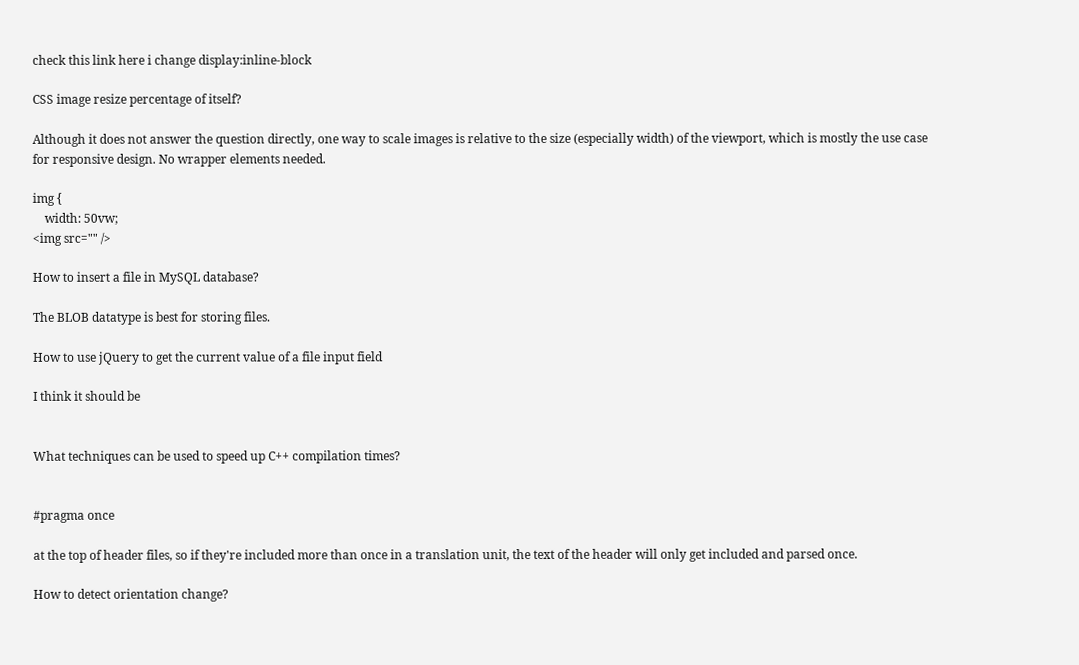check this link here i change display:inline-block

CSS image resize percentage of itself?

Although it does not answer the question directly, one way to scale images is relative to the size (especially width) of the viewport, which is mostly the use case for responsive design. No wrapper elements needed.

img {
    width: 50vw;
<img src="" />

How to insert a file in MySQL database?

The BLOB datatype is best for storing files.

How to use jQuery to get the current value of a file input field

I think it should be


What techniques can be used to speed up C++ compilation times?


#pragma once

at the top of header files, so if they're included more than once in a translation unit, the text of the header will only get included and parsed once.

How to detect orientation change?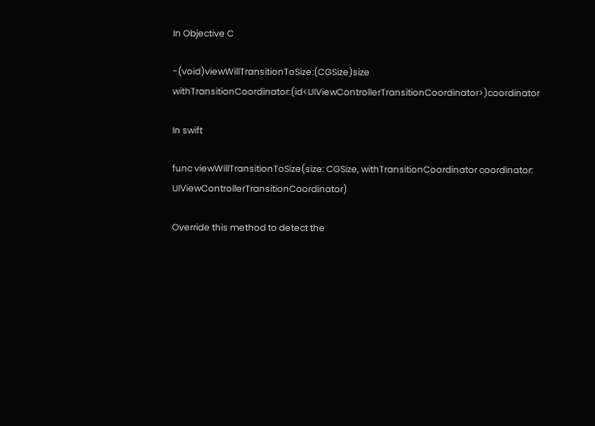In Objective C

-(void)viewWillTransitionToSize:(CGSize)size withTransitionCoordinator:(id<UIViewControllerTransitionCoordinator>)coordinator

In swift

func viewWillTransitionToSize(size: CGSize, withTransitionCoordinator coordinator: UIViewControllerTransitionCoordinator)

Override this method to detect the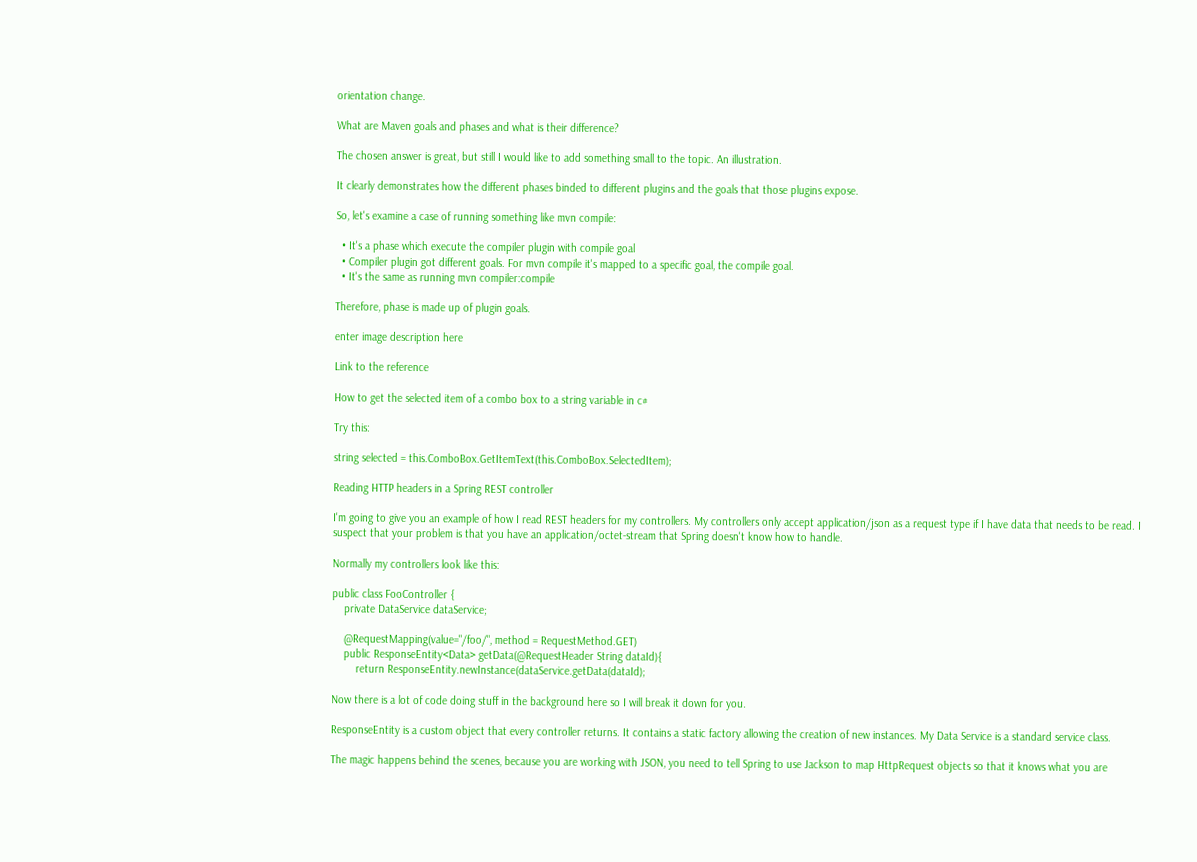orientation change.

What are Maven goals and phases and what is their difference?

The chosen answer is great, but still I would like to add something small to the topic. An illustration.

It clearly demonstrates how the different phases binded to different plugins and the goals that those plugins expose.

So, let's examine a case of running something like mvn compile:

  • It's a phase which execute the compiler plugin with compile goal
  • Compiler plugin got different goals. For mvn compile it's mapped to a specific goal, the compile goal.
  • It's the same as running mvn compiler:compile

Therefore, phase is made up of plugin goals.

enter image description here

Link to the reference

How to get the selected item of a combo box to a string variable in c#

Try this:

string selected = this.ComboBox.GetItemText(this.ComboBox.SelectedItem);

Reading HTTP headers in a Spring REST controller

I'm going to give you an example of how I read REST headers for my controllers. My controllers only accept application/json as a request type if I have data that needs to be read. I suspect that your problem is that you have an application/octet-stream that Spring doesn't know how to handle.

Normally my controllers look like this:

public class FooController {
    private DataService dataService;

    @RequestMapping(value="/foo/", method = RequestMethod.GET)
    public ResponseEntity<Data> getData(@RequestHeader String dataId){
        return ResponseEntity.newInstance(dataService.getData(dataId);

Now there is a lot of code doing stuff in the background here so I will break it down for you.

ResponseEntity is a custom object that every controller returns. It contains a static factory allowing the creation of new instances. My Data Service is a standard service class.

The magic happens behind the scenes, because you are working with JSON, you need to tell Spring to use Jackson to map HttpRequest objects so that it knows what you are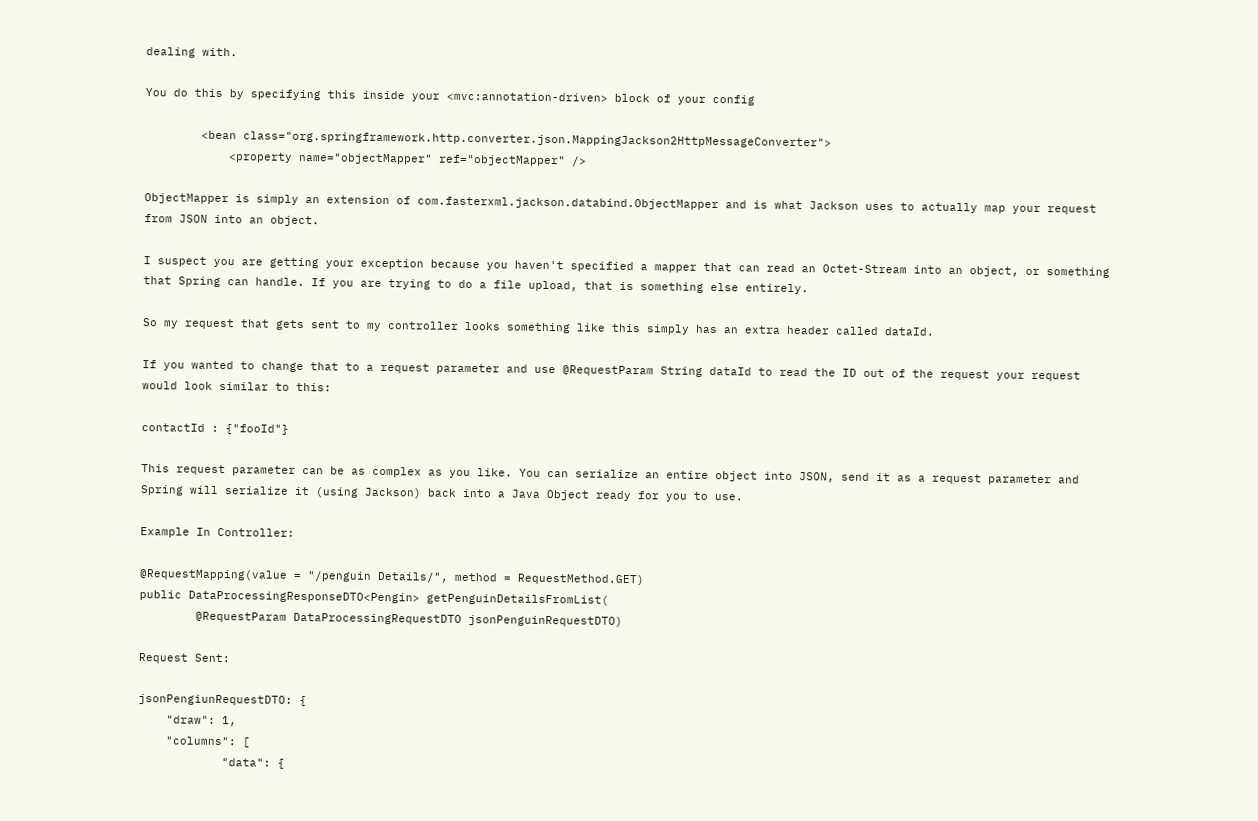dealing with.

You do this by specifying this inside your <mvc:annotation-driven> block of your config

        <bean class="org.springframework.http.converter.json.MappingJackson2HttpMessageConverter">
            <property name="objectMapper" ref="objectMapper" />

ObjectMapper is simply an extension of com.fasterxml.jackson.databind.ObjectMapper and is what Jackson uses to actually map your request from JSON into an object.

I suspect you are getting your exception because you haven't specified a mapper that can read an Octet-Stream into an object, or something that Spring can handle. If you are trying to do a file upload, that is something else entirely.

So my request that gets sent to my controller looks something like this simply has an extra header called dataId.

If you wanted to change that to a request parameter and use @RequestParam String dataId to read the ID out of the request your request would look similar to this:

contactId : {"fooId"}

This request parameter can be as complex as you like. You can serialize an entire object into JSON, send it as a request parameter and Spring will serialize it (using Jackson) back into a Java Object ready for you to use.

Example In Controller:

@RequestMapping(value = "/penguin Details/", method = RequestMethod.GET)
public DataProcessingResponseDTO<Pengin> getPenguinDetailsFromList(
        @RequestParam DataProcessingRequestDTO jsonPenguinRequestDTO)

Request Sent:

jsonPengiunRequestDTO: {
    "draw": 1,
    "columns": [
            "data": {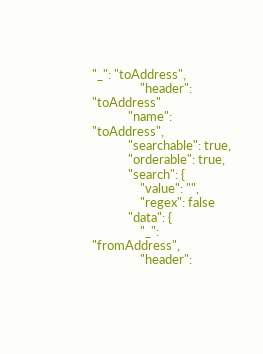"_": "toAddress",
                "header": "toAddress"
            "name": "toAddress",
            "searchable": true,
            "orderable": true,
            "search": {
                "value": "",
                "regex": false
            "data": {
                "_": "fromAddress",
                "header":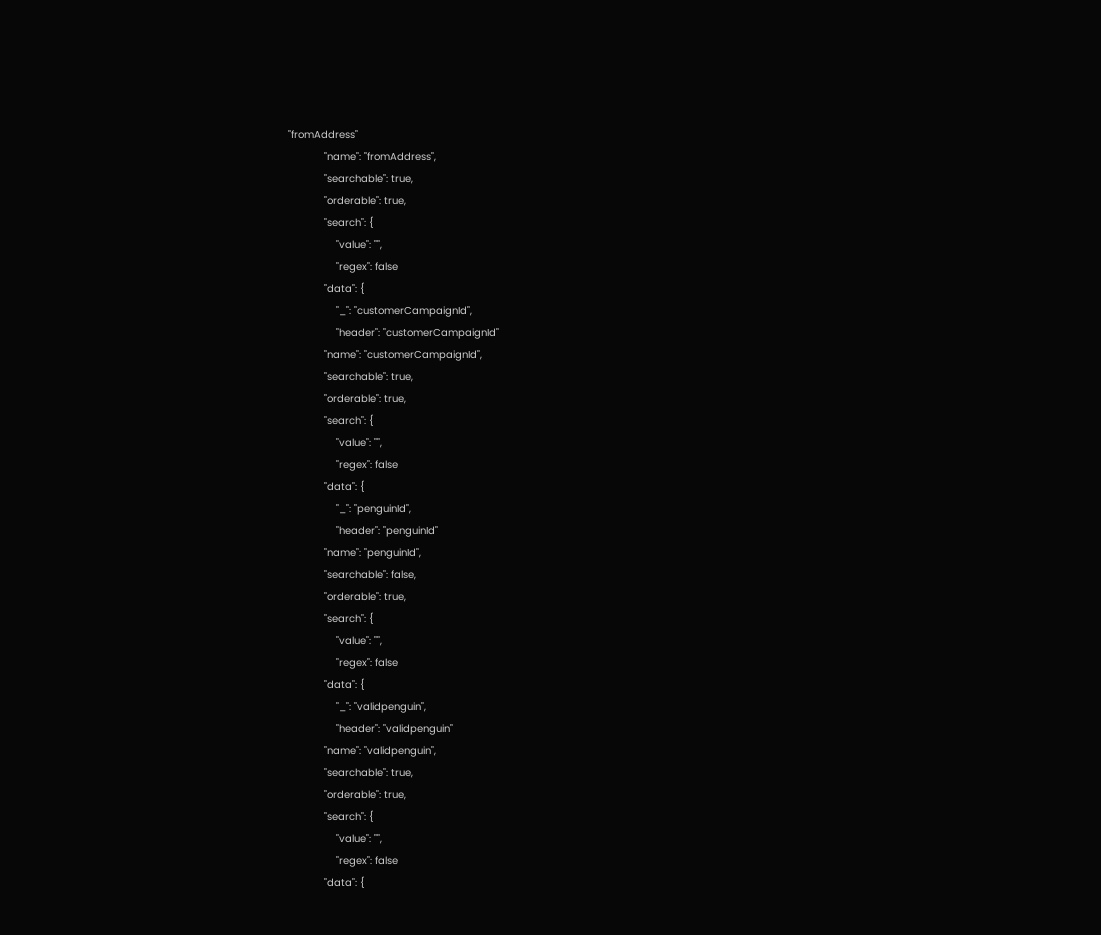"fromAddress"
            "name": "fromAddress",
            "searchable": true,
            "orderable": true,
            "search": {
                "value": "",
                "regex": false
            "data": {
                "_": "customerCampaignId",
                "header": "customerCampaignId"
            "name": "customerCampaignId",
            "searchable": true,
            "orderable": true,
            "search": {
                "value": "",
                "regex": false
            "data": {
                "_": "penguinId",
                "header": "penguinId"
            "name": "penguinId",
            "searchable": false,
            "orderable": true,
            "search": {
                "value": "",
                "regex": false
            "data": {
                "_": "validpenguin",
                "header": "validpenguin"
            "name": "validpenguin",
            "searchable": true,
            "orderable": true,
            "search": {
                "value": "",
                "regex": false
            "data": {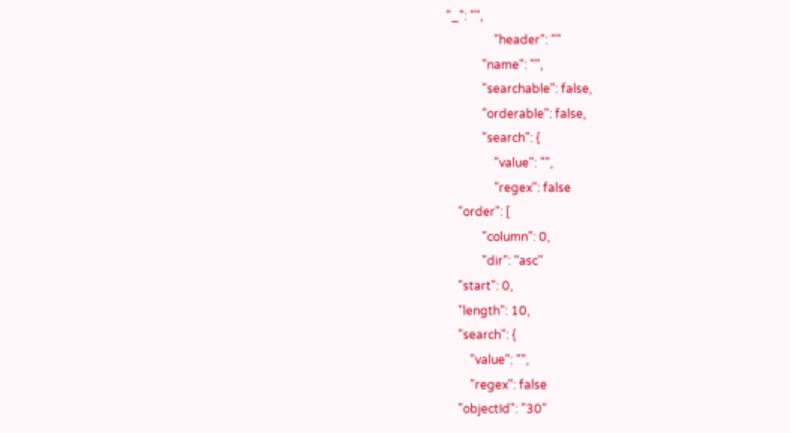"_": "",
                "header": ""
            "name": "",
            "searchable": false,
            "orderable": false,
            "search": {
                "value": "",
                "regex": false
    "order": [
            "column": 0,
            "dir": "asc"
    "start": 0,
    "length": 10,
    "search": {
        "value": "",
        "regex": false
    "objectId": "30"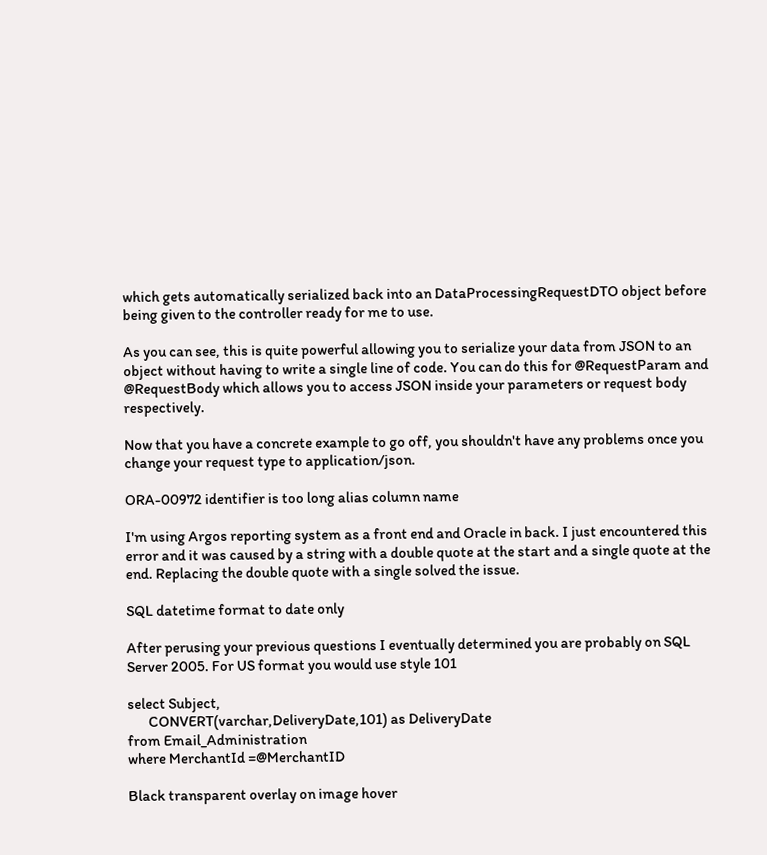which gets automatically serialized back into an DataProcessingRequestDTO object before being given to the controller ready for me to use.

As you can see, this is quite powerful allowing you to serialize your data from JSON to an object without having to write a single line of code. You can do this for @RequestParam and @RequestBody which allows you to access JSON inside your parameters or request body respectively.

Now that you have a concrete example to go off, you shouldn't have any problems once you change your request type to application/json.

ORA-00972 identifier is too long alias column name

I'm using Argos reporting system as a front end and Oracle in back. I just encountered this error and it was caused by a string with a double quote at the start and a single quote at the end. Replacing the double quote with a single solved the issue.

SQL datetime format to date only

After perusing your previous questions I eventually determined you are probably on SQL Server 2005. For US format you would use style 101

select Subject,
       CONVERT(varchar,DeliveryDate,101) as DeliveryDate
from Email_Administration
where MerchantId =@MerchantID

Black transparent overlay on image hover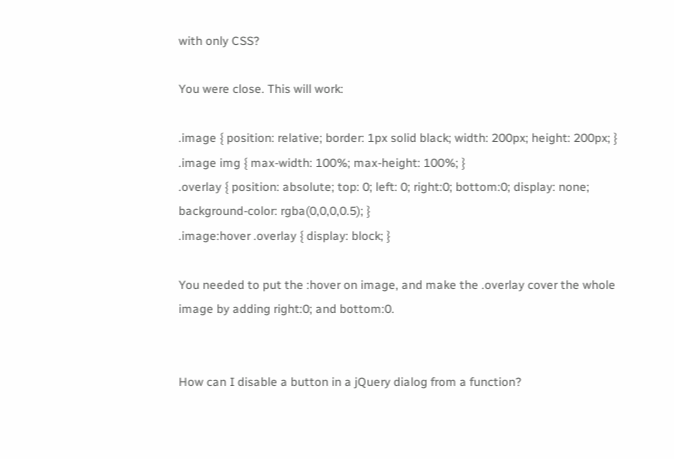with only CSS?

You were close. This will work:

.image { position: relative; border: 1px solid black; width: 200px; height: 200px; }
.image img { max-width: 100%; max-height: 100%; }
.overlay { position: absolute; top: 0; left: 0; right:0; bottom:0; display: none; background-color: rgba(0,0,0,0.5); }
.image:hover .overlay { display: block; }

You needed to put the :hover on image, and make the .overlay cover the whole image by adding right:0; and bottom:0.


How can I disable a button in a jQuery dialog from a function?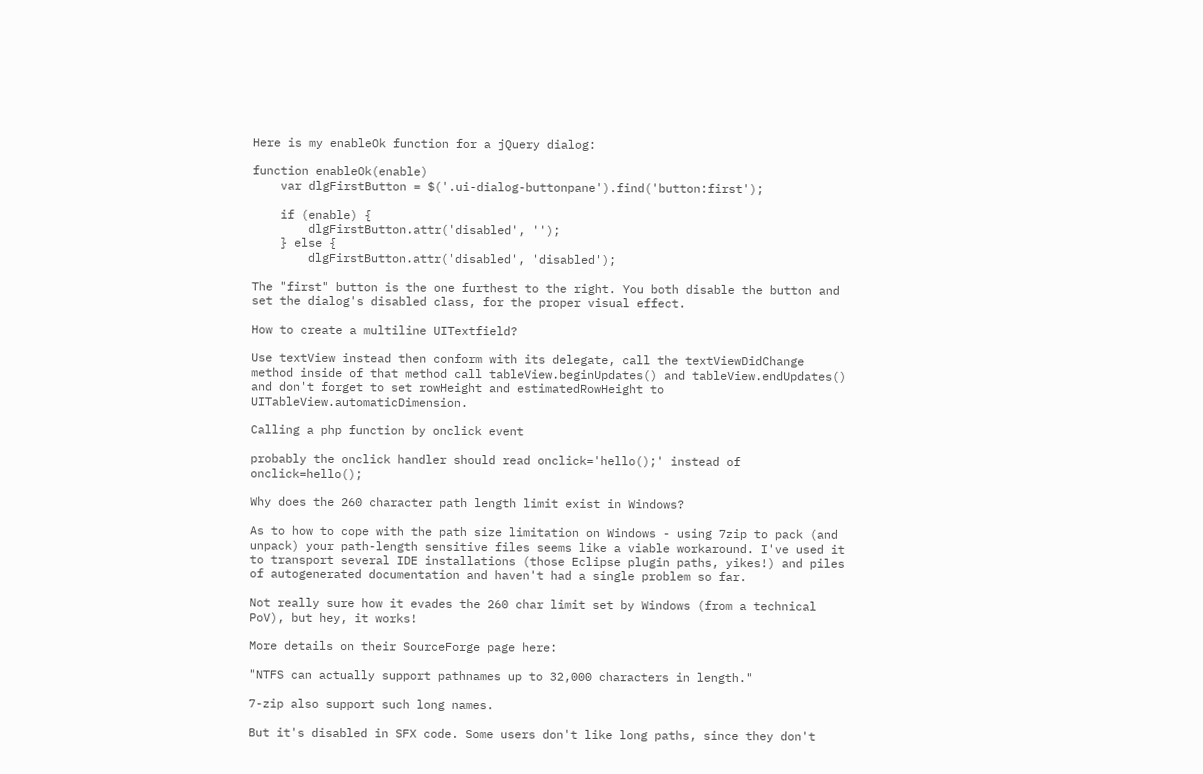Here is my enableOk function for a jQuery dialog:

function enableOk(enable)
    var dlgFirstButton = $('.ui-dialog-buttonpane').find('button:first');

    if (enable) {
        dlgFirstButton.attr('disabled', '');
    } else {
        dlgFirstButton.attr('disabled', 'disabled');

The "first" button is the one furthest to the right. You both disable the button and set the dialog's disabled class, for the proper visual effect.

How to create a multiline UITextfield?

Use textView instead then conform with its delegate, call the textViewDidChange method inside of that method call tableView.beginUpdates() and tableView.endUpdates() and don't forget to set rowHeight and estimatedRowHeight to UITableView.automaticDimension.

Calling a php function by onclick event

probably the onclick handler should read onclick='hello();' instead of onclick=hello();

Why does the 260 character path length limit exist in Windows?

As to how to cope with the path size limitation on Windows - using 7zip to pack (and unpack) your path-length sensitive files seems like a viable workaround. I've used it to transport several IDE installations (those Eclipse plugin paths, yikes!) and piles of autogenerated documentation and haven't had a single problem so far.

Not really sure how it evades the 260 char limit set by Windows (from a technical PoV), but hey, it works!

More details on their SourceForge page here:

"NTFS can actually support pathnames up to 32,000 characters in length."

7-zip also support such long names.

But it's disabled in SFX code. Some users don't like long paths, since they don't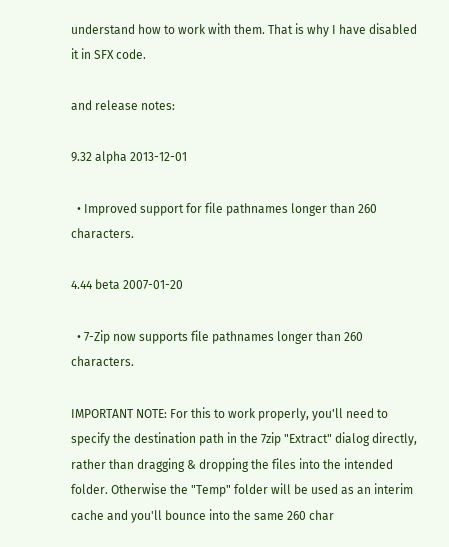understand how to work with them. That is why I have disabled it in SFX code.

and release notes:

9.32 alpha 2013-12-01

  • Improved support for file pathnames longer than 260 characters.

4.44 beta 2007-01-20

  • 7-Zip now supports file pathnames longer than 260 characters.

IMPORTANT NOTE: For this to work properly, you'll need to specify the destination path in the 7zip "Extract" dialog directly, rather than dragging & dropping the files into the intended folder. Otherwise the "Temp" folder will be used as an interim cache and you'll bounce into the same 260 char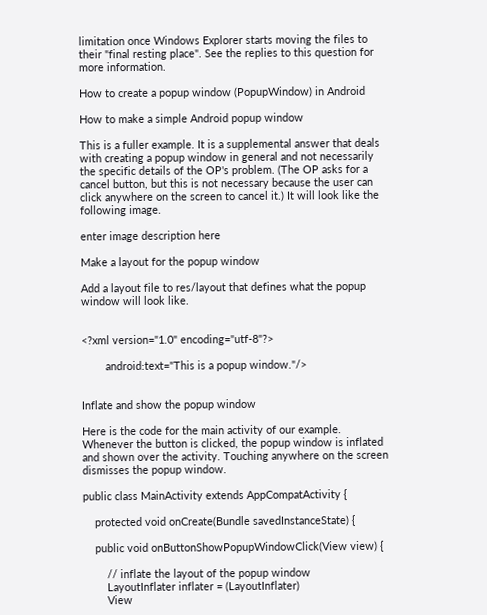limitation once Windows Explorer starts moving the files to their "final resting place". See the replies to this question for more information.

How to create a popup window (PopupWindow) in Android

How to make a simple Android popup window

This is a fuller example. It is a supplemental answer that deals with creating a popup window in general and not necessarily the specific details of the OP's problem. (The OP asks for a cancel button, but this is not necessary because the user can click anywhere on the screen to cancel it.) It will look like the following image.

enter image description here

Make a layout for the popup window

Add a layout file to res/layout that defines what the popup window will look like.


<?xml version="1.0" encoding="utf-8"?>

        android:text="This is a popup window."/>


Inflate and show the popup window

Here is the code for the main activity of our example. Whenever the button is clicked, the popup window is inflated and shown over the activity. Touching anywhere on the screen dismisses the popup window.

public class MainActivity extends AppCompatActivity {

    protected void onCreate(Bundle savedInstanceState) {

    public void onButtonShowPopupWindowClick(View view) {

        // inflate the layout of the popup window
        LayoutInflater inflater = (LayoutInflater)
        View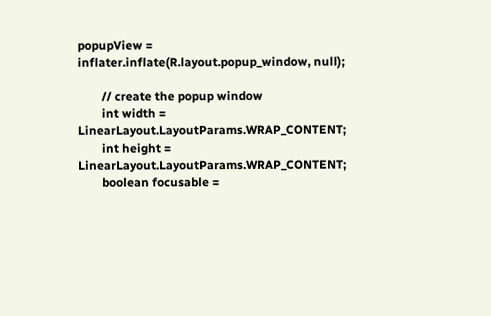popupView = inflater.inflate(R.layout.popup_window, null);

        // create the popup window
        int width = LinearLayout.LayoutParams.WRAP_CONTENT;
        int height = LinearLayout.LayoutParams.WRAP_CONTENT;
        boolean focusable =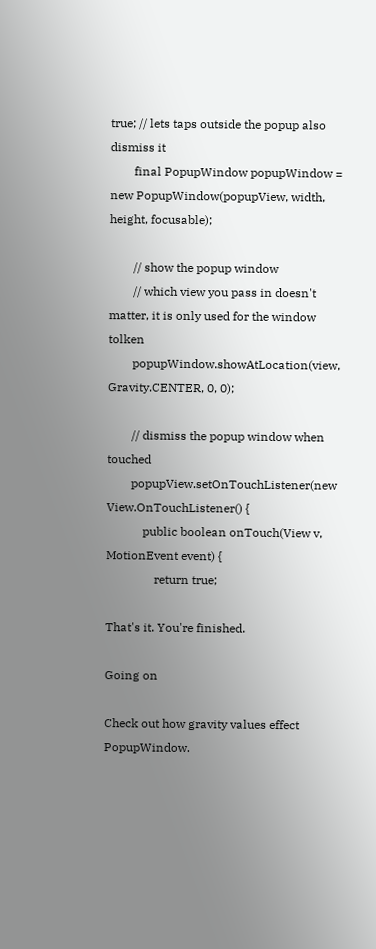true; // lets taps outside the popup also dismiss it
        final PopupWindow popupWindow = new PopupWindow(popupView, width, height, focusable);

        // show the popup window
        // which view you pass in doesn't matter, it is only used for the window tolken
        popupWindow.showAtLocation(view, Gravity.CENTER, 0, 0);

        // dismiss the popup window when touched
        popupView.setOnTouchListener(new View.OnTouchListener() {
            public boolean onTouch(View v, MotionEvent event) {
                return true;

That's it. You're finished.

Going on

Check out how gravity values effect PopupWindow.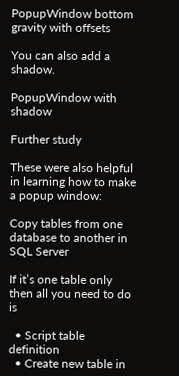PopupWindow bottom gravity with offsets

You can also add a shadow.

PopupWindow with shadow

Further study

These were also helpful in learning how to make a popup window:

Copy tables from one database to another in SQL Server

If it’s one table only then all you need to do is

  • Script table definition
  • Create new table in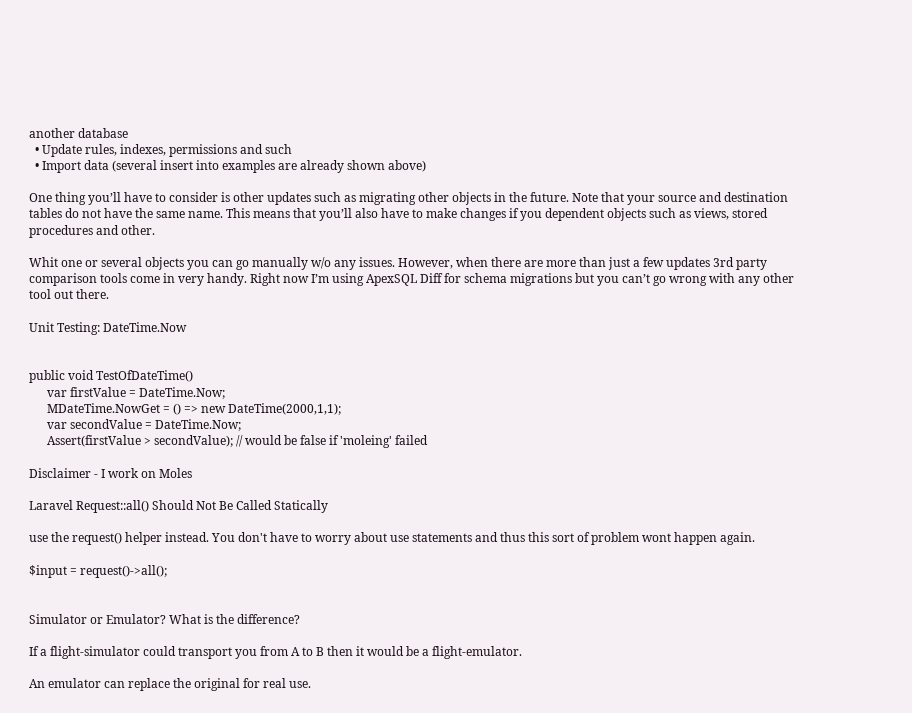another database
  • Update rules, indexes, permissions and such
  • Import data (several insert into examples are already shown above)

One thing you’ll have to consider is other updates such as migrating other objects in the future. Note that your source and destination tables do not have the same name. This means that you’ll also have to make changes if you dependent objects such as views, stored procedures and other.

Whit one or several objects you can go manually w/o any issues. However, when there are more than just a few updates 3rd party comparison tools come in very handy. Right now I’m using ApexSQL Diff for schema migrations but you can’t go wrong with any other tool out there.

Unit Testing: DateTime.Now


public void TestOfDateTime()
      var firstValue = DateTime.Now;
      MDateTime.NowGet = () => new DateTime(2000,1,1);
      var secondValue = DateTime.Now;
      Assert(firstValue > secondValue); // would be false if 'moleing' failed

Disclaimer - I work on Moles

Laravel Request::all() Should Not Be Called Statically

use the request() helper instead. You don't have to worry about use statements and thus this sort of problem wont happen again.

$input = request()->all();


Simulator or Emulator? What is the difference?

If a flight-simulator could transport you from A to B then it would be a flight-emulator.

An emulator can replace the original for real use.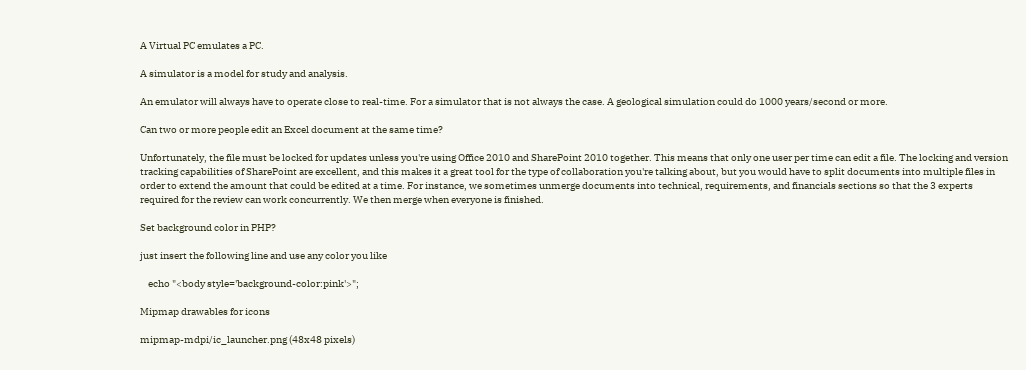A Virtual PC emulates a PC.

A simulator is a model for study and analysis.

An emulator will always have to operate close to real-time. For a simulator that is not always the case. A geological simulation could do 1000 years/second or more.

Can two or more people edit an Excel document at the same time?

Unfortunately, the file must be locked for updates unless you're using Office 2010 and SharePoint 2010 together. This means that only one user per time can edit a file. The locking and version tracking capabilities of SharePoint are excellent, and this makes it a great tool for the type of collaboration you're talking about, but you would have to split documents into multiple files in order to extend the amount that could be edited at a time. For instance, we sometimes unmerge documents into technical, requirements, and financials sections so that the 3 experts required for the review can work concurrently. We then merge when everyone is finished.

Set background color in PHP?

just insert the following line and use any color you like

    echo "<body style='background-color:pink'>";

Mipmap drawables for icons

mipmap-mdpi/ic_launcher.png (48x48 pixels)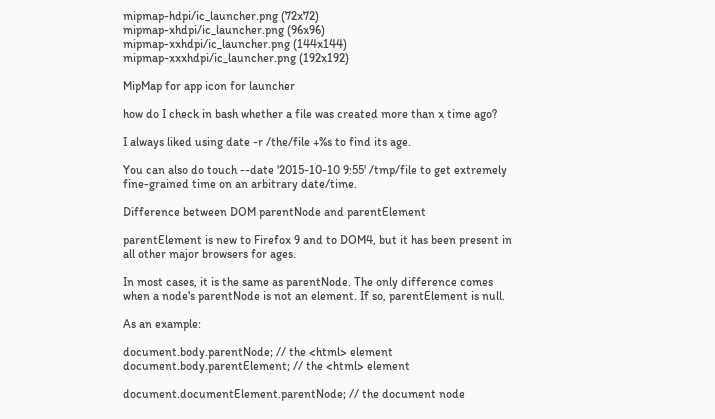mipmap-hdpi/ic_launcher.png (72x72)
mipmap-xhdpi/ic_launcher.png (96x96)
mipmap-xxhdpi/ic_launcher.png (144x144)
mipmap-xxxhdpi/ic_launcher.png (192x192)

MipMap for app icon for launcher

how do I check in bash whether a file was created more than x time ago?

I always liked using date -r /the/file +%s to find its age.

You can also do touch --date '2015-10-10 9:55' /tmp/file to get extremely fine-grained time on an arbitrary date/time.

Difference between DOM parentNode and parentElement

parentElement is new to Firefox 9 and to DOM4, but it has been present in all other major browsers for ages.

In most cases, it is the same as parentNode. The only difference comes when a node's parentNode is not an element. If so, parentElement is null.

As an example:

document.body.parentNode; // the <html> element
document.body.parentElement; // the <html> element

document.documentElement.parentNode; // the document node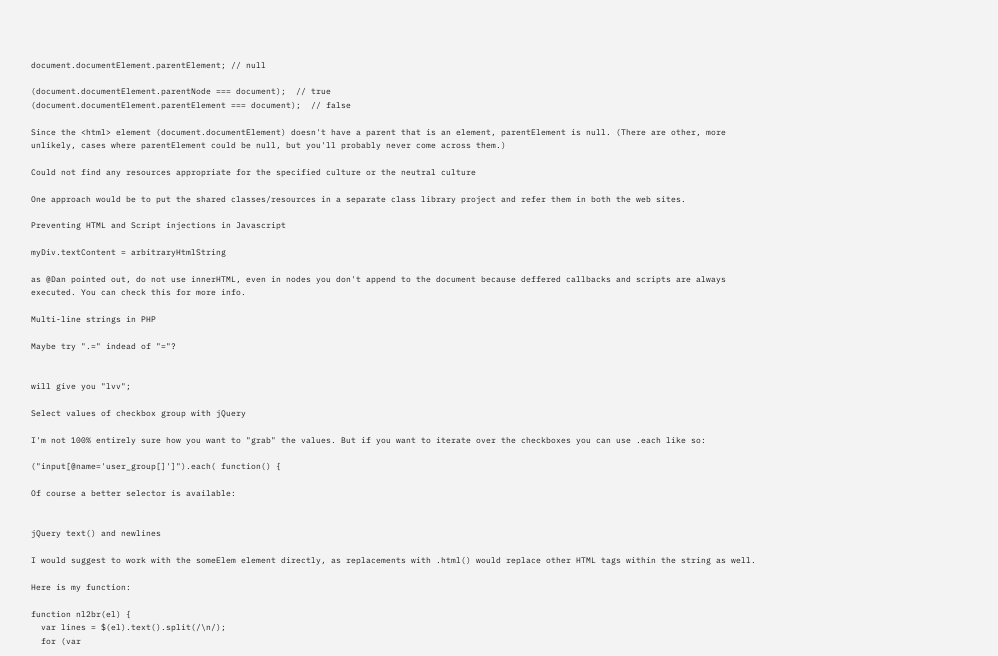document.documentElement.parentElement; // null

(document.documentElement.parentNode === document);  // true
(document.documentElement.parentElement === document);  // false

Since the <html> element (document.documentElement) doesn't have a parent that is an element, parentElement is null. (There are other, more unlikely, cases where parentElement could be null, but you'll probably never come across them.)

Could not find any resources appropriate for the specified culture or the neutral culture

One approach would be to put the shared classes/resources in a separate class library project and refer them in both the web sites.

Preventing HTML and Script injections in Javascript

myDiv.textContent = arbitraryHtmlString

as @Dan pointed out, do not use innerHTML, even in nodes you don't append to the document because deffered callbacks and scripts are always executed. You can check this for more info.

Multi-line strings in PHP

Maybe try ".=" indead of "="?


will give you "lvv";

Select values of checkbox group with jQuery

I'm not 100% entirely sure how you want to "grab" the values. But if you want to iterate over the checkboxes you can use .each like so:

("input[@name='user_group[]']").each( function() {

Of course a better selector is available:


jQuery text() and newlines

I would suggest to work with the someElem element directly, as replacements with .html() would replace other HTML tags within the string as well.

Here is my function:

function nl2br(el) {
  var lines = $(el).text().split(/\n/);
  for (var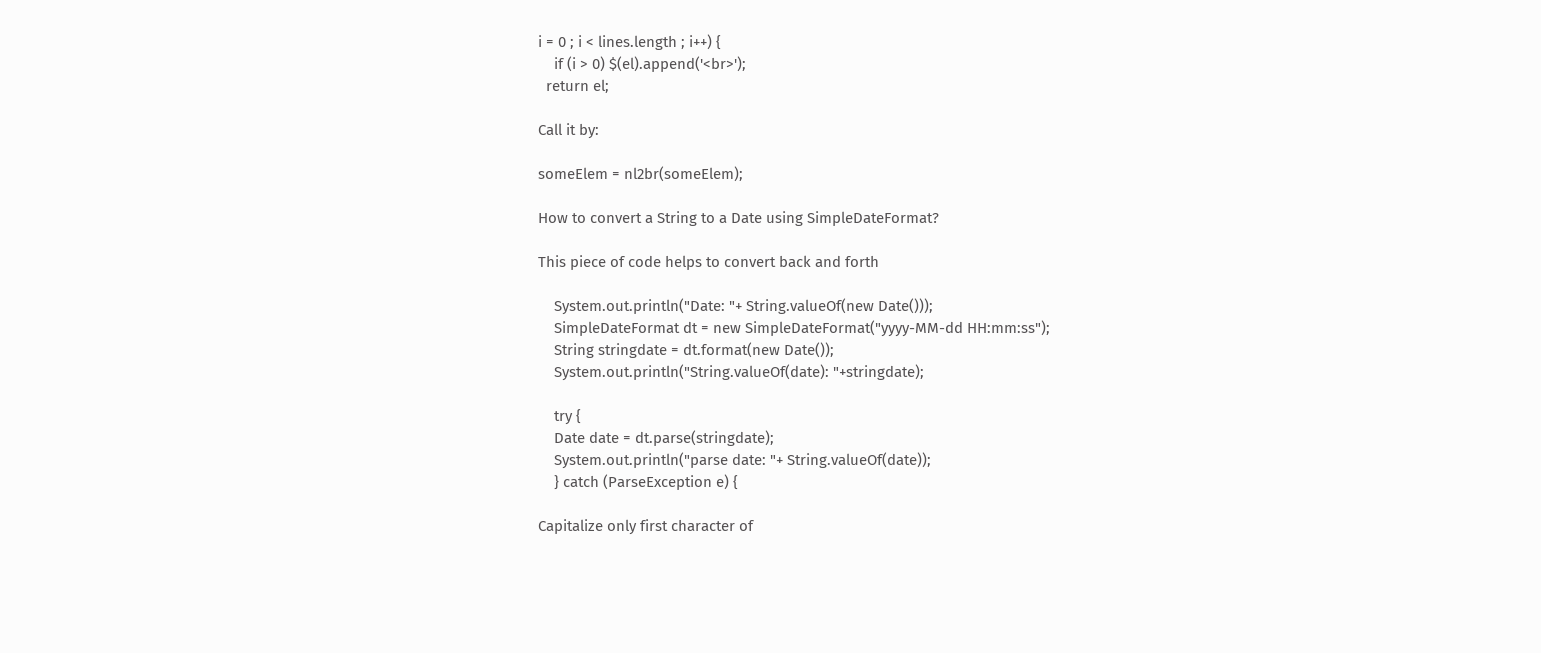i = 0 ; i < lines.length ; i++) {
    if (i > 0) $(el).append('<br>');
  return el;

Call it by:

someElem = nl2br(someElem);

How to convert a String to a Date using SimpleDateFormat?

This piece of code helps to convert back and forth

    System.out.println("Date: "+ String.valueOf(new Date()));
    SimpleDateFormat dt = new SimpleDateFormat("yyyy-MM-dd HH:mm:ss");
    String stringdate = dt.format(new Date());
    System.out.println("String.valueOf(date): "+stringdate);

    try {
    Date date = dt.parse(stringdate);
    System.out.println("parse date: "+ String.valueOf(date));
    } catch (ParseException e) {

Capitalize only first character of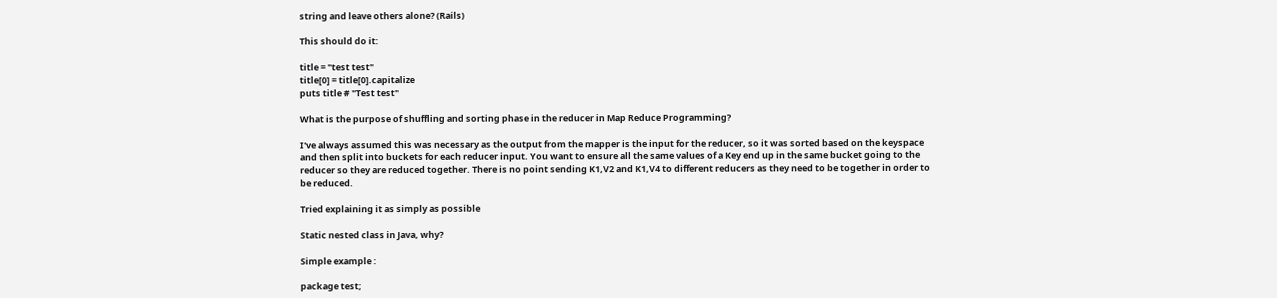string and leave others alone? (Rails)

This should do it:

title = "test test"
title[0] = title[0].capitalize
puts title # "Test test"

What is the purpose of shuffling and sorting phase in the reducer in Map Reduce Programming?

I've always assumed this was necessary as the output from the mapper is the input for the reducer, so it was sorted based on the keyspace and then split into buckets for each reducer input. You want to ensure all the same values of a Key end up in the same bucket going to the reducer so they are reduced together. There is no point sending K1,V2 and K1,V4 to different reducers as they need to be together in order to be reduced.

Tried explaining it as simply as possible

Static nested class in Java, why?

Simple example :

package test;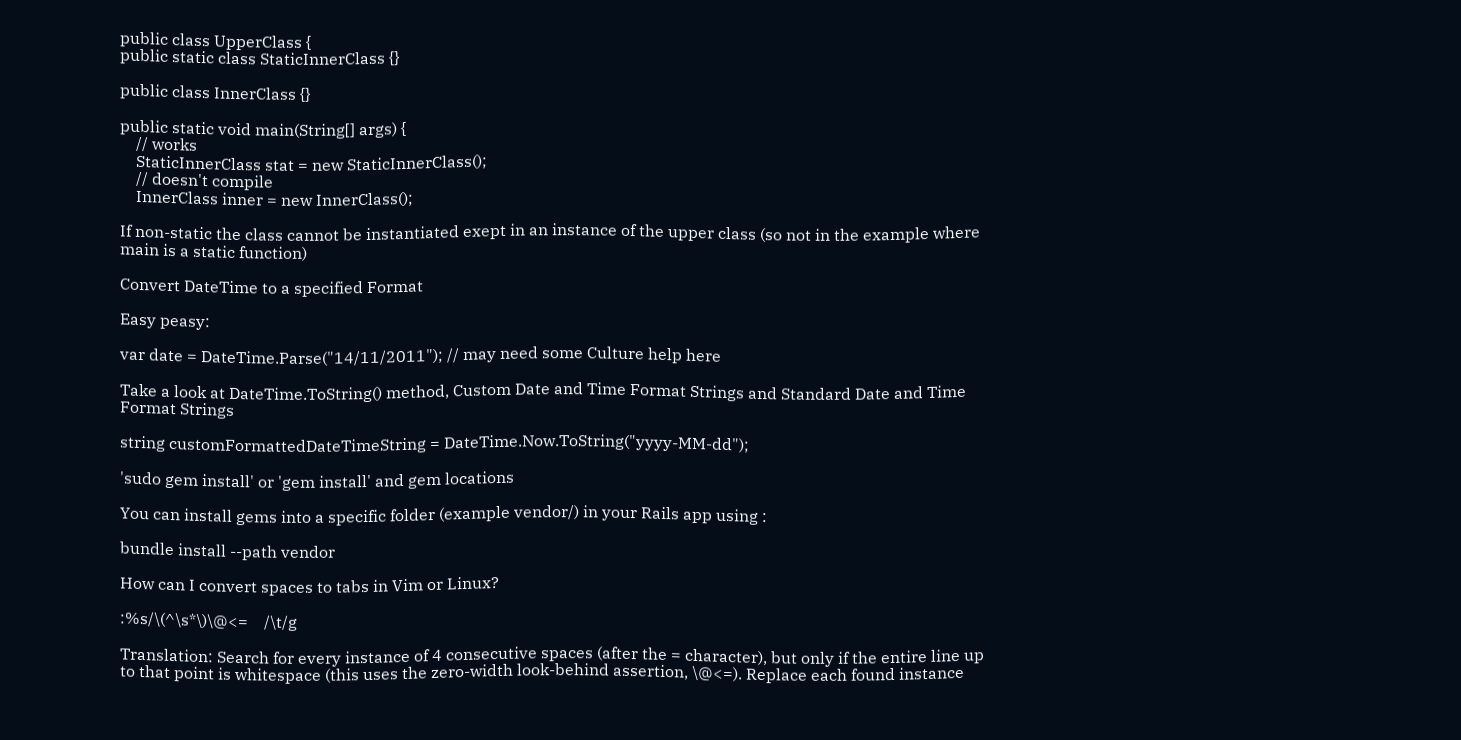public class UpperClass {
public static class StaticInnerClass {}

public class InnerClass {}

public static void main(String[] args) {
    // works
    StaticInnerClass stat = new StaticInnerClass();
    // doesn't compile
    InnerClass inner = new InnerClass();

If non-static the class cannot be instantiated exept in an instance of the upper class (so not in the example where main is a static function)

Convert DateTime to a specified Format

Easy peasy:

var date = DateTime.Parse("14/11/2011"); // may need some Culture help here

Take a look at DateTime.ToString() method, Custom Date and Time Format Strings and Standard Date and Time Format Strings

string customFormattedDateTimeString = DateTime.Now.ToString("yyyy-MM-dd");

'sudo gem install' or 'gem install' and gem locations

You can install gems into a specific folder (example vendor/) in your Rails app using :

bundle install --path vendor

How can I convert spaces to tabs in Vim or Linux?

:%s/\(^\s*\)\@<=    /\t/g

Translation: Search for every instance of 4 consecutive spaces (after the = character), but only if the entire line up to that point is whitespace (this uses the zero-width look-behind assertion, \@<=). Replace each found instance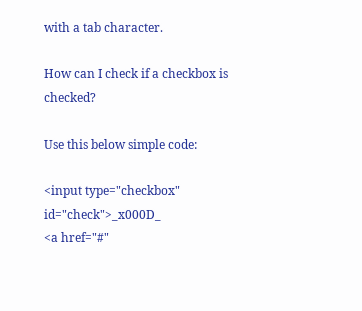with a tab character.

How can I check if a checkbox is checked?

Use this below simple code:

<input type="checkbox" id="check">_x000D_
<a href="#"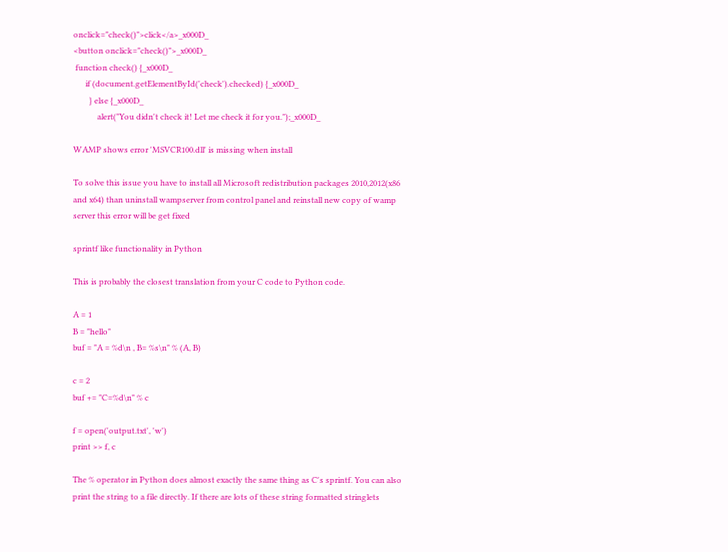onclick="check()">click</a>_x000D_
<button onclick="check()">_x000D_
 function check() {_x000D_
      if (document.getElementById('check').checked) {_x000D_
        } else {_x000D_
            alert("You didn't check it! Let me check it for you.");_x000D_

WAMP shows error 'MSVCR100.dll' is missing when install

To solve this issue you have to install all Microsoft redistribution packages 2010,2012(x86 and x64) than uninstall wampserver from control panel and reinstall new copy of wamp server this error will be get fixed

sprintf like functionality in Python

This is probably the closest translation from your C code to Python code.

A = 1
B = "hello"
buf = "A = %d\n , B= %s\n" % (A, B)

c = 2
buf += "C=%d\n" % c

f = open('output.txt', 'w')
print >> f, c

The % operator in Python does almost exactly the same thing as C's sprintf. You can also print the string to a file directly. If there are lots of these string formatted stringlets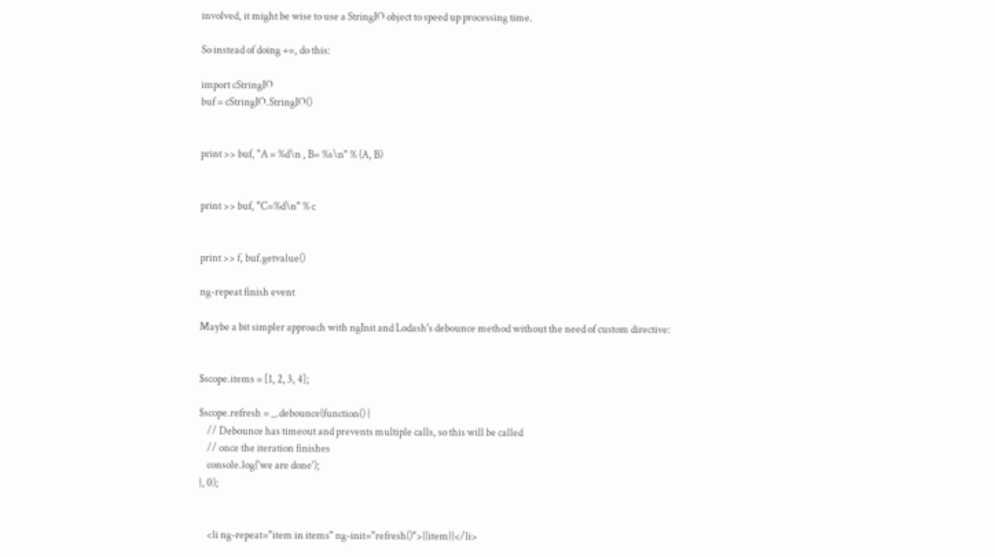involved, it might be wise to use a StringIO object to speed up processing time.

So instead of doing +=, do this:

import cStringIO
buf = cStringIO.StringIO()


print >> buf, "A = %d\n , B= %s\n" % (A, B)


print >> buf, "C=%d\n" % c


print >> f, buf.getvalue()

ng-repeat finish event

Maybe a bit simpler approach with ngInit and Lodash's debounce method without the need of custom directive:


$scope.items = [1, 2, 3, 4];

$scope.refresh = _.debounce(function() {
    // Debounce has timeout and prevents multiple calls, so this will be called
    // once the iteration finishes
    console.log('we are done');
}, 0);


    <li ng-repeat="item in items" ng-init="refresh()">{{item}}</li>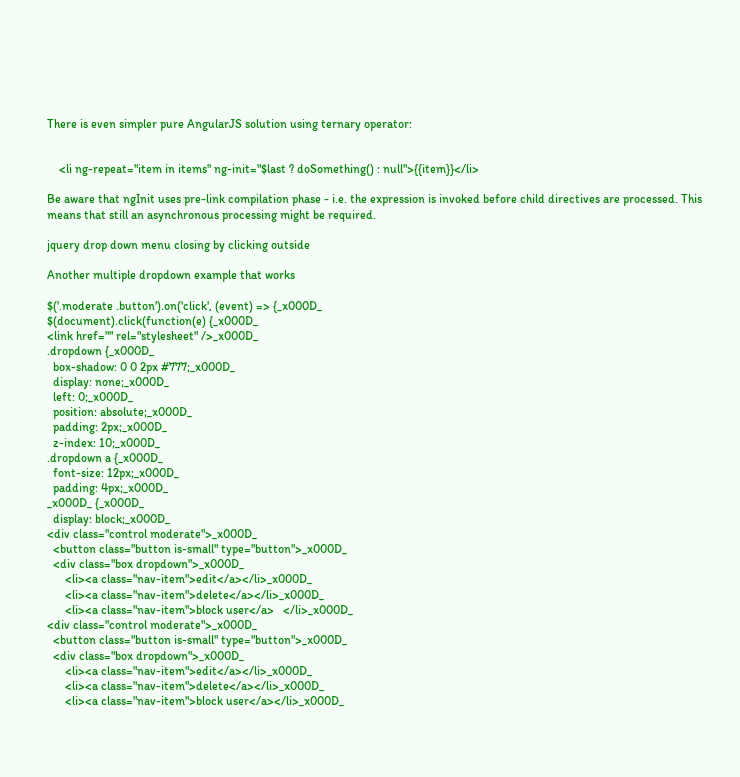There is even simpler pure AngularJS solution using ternary operator:


    <li ng-repeat="item in items" ng-init="$last ? doSomething() : null">{{item}}</li>

Be aware that ngInit uses pre-link compilation phase - i.e. the expression is invoked before child directives are processed. This means that still an asynchronous processing might be required.

jquery drop down menu closing by clicking outside

Another multiple dropdown example that works

$('.moderate .button').on('click', (event) => {_x000D_
$(document).click(function(e) {_x000D_
<link href="" rel="stylesheet" />_x000D_
.dropdown {_x000D_
  box-shadow: 0 0 2px #777;_x000D_
  display: none;_x000D_
  left: 0;_x000D_
  position: absolute;_x000D_
  padding: 2px;_x000D_
  z-index: 10;_x000D_
.dropdown a {_x000D_
  font-size: 12px;_x000D_
  padding: 4px;_x000D_
_x000D_ {_x000D_
  display: block;_x000D_
<div class="control moderate">_x000D_
  <button class="button is-small" type="button">_x000D_
  <div class="box dropdown">_x000D_
      <li><a class="nav-item">edit</a></li>_x000D_
      <li><a class="nav-item">delete</a></li>_x000D_
      <li><a class="nav-item">block user</a>   </li>_x000D_
<div class="control moderate">_x000D_
  <button class="button is-small" type="button">_x000D_
  <div class="box dropdown">_x000D_
      <li><a class="nav-item">edit</a></li>_x000D_
      <li><a class="nav-item">delete</a></li>_x000D_
      <li><a class="nav-item">block user</a></li>_x000D_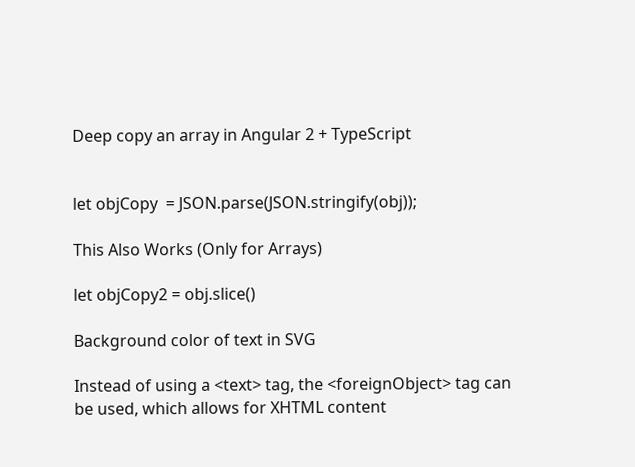Deep copy an array in Angular 2 + TypeScript


let objCopy  = JSON.parse(JSON.stringify(obj));

This Also Works (Only for Arrays)

let objCopy2 = obj.slice()

Background color of text in SVG

Instead of using a <text> tag, the <foreignObject> tag can be used, which allows for XHTML content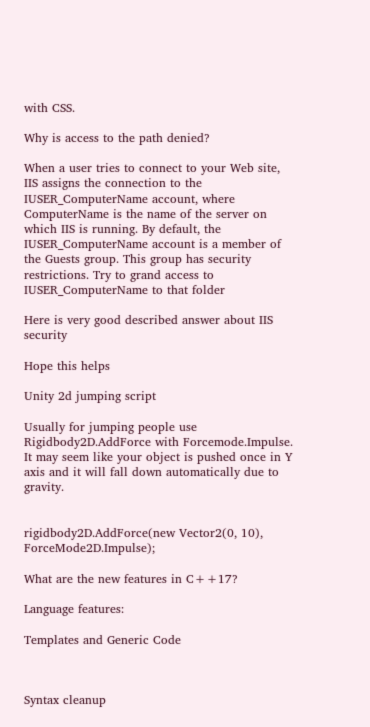with CSS.

Why is access to the path denied?

When a user tries to connect to your Web site, IIS assigns the connection to the IUSER_ComputerName account, where ComputerName is the name of the server on which IIS is running. By default, the IUSER_ComputerName account is a member of the Guests group. This group has security restrictions. Try to grand access to IUSER_ComputerName to that folder

Here is very good described answer about IIS security

Hope this helps

Unity 2d jumping script

Usually for jumping people use Rigidbody2D.AddForce with Forcemode.Impulse. It may seem like your object is pushed once in Y axis and it will fall down automatically due to gravity.


rigidbody2D.AddForce(new Vector2(0, 10), ForceMode2D.Impulse);

What are the new features in C++17?

Language features:

Templates and Generic Code



Syntax cleanup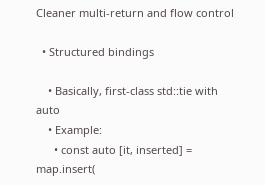Cleaner multi-return and flow control

  • Structured bindings

    • Basically, first-class std::tie with auto
    • Example:
      • const auto [it, inserted] = map.insert(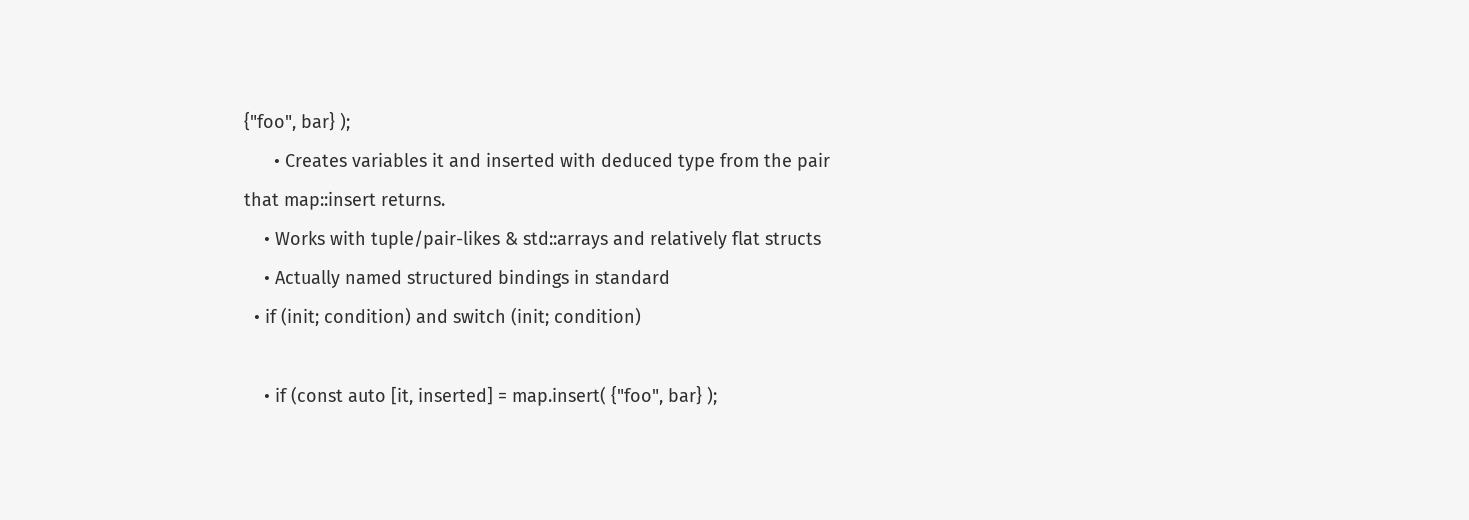{"foo", bar} );
      • Creates variables it and inserted with deduced type from the pair that map::insert returns.
    • Works with tuple/pair-likes & std::arrays and relatively flat structs
    • Actually named structured bindings in standard
  • if (init; condition) and switch (init; condition)

    • if (const auto [it, inserted] = map.insert( {"foo", bar} );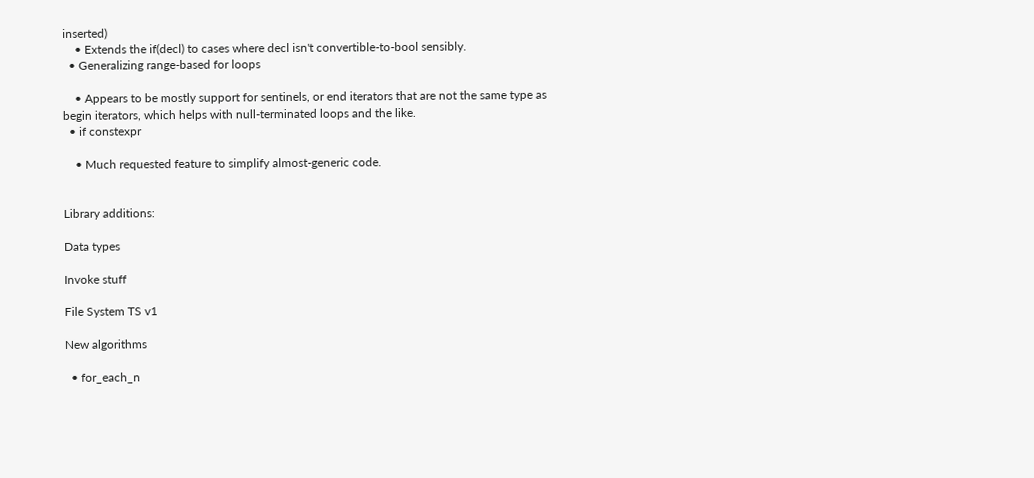inserted)
    • Extends the if(decl) to cases where decl isn't convertible-to-bool sensibly.
  • Generalizing range-based for loops

    • Appears to be mostly support for sentinels, or end iterators that are not the same type as begin iterators, which helps with null-terminated loops and the like.
  • if constexpr

    • Much requested feature to simplify almost-generic code.


Library additions:

Data types

Invoke stuff

File System TS v1

New algorithms

  • for_each_n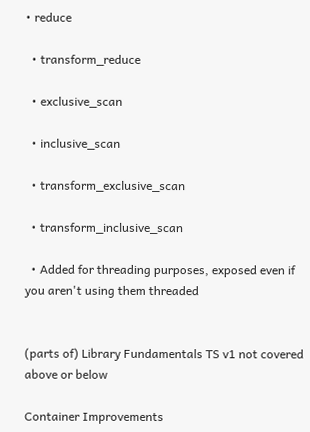• reduce

  • transform_reduce

  • exclusive_scan

  • inclusive_scan

  • transform_exclusive_scan

  • transform_inclusive_scan

  • Added for threading purposes, exposed even if you aren't using them threaded


(parts of) Library Fundamentals TS v1 not covered above or below

Container Improvements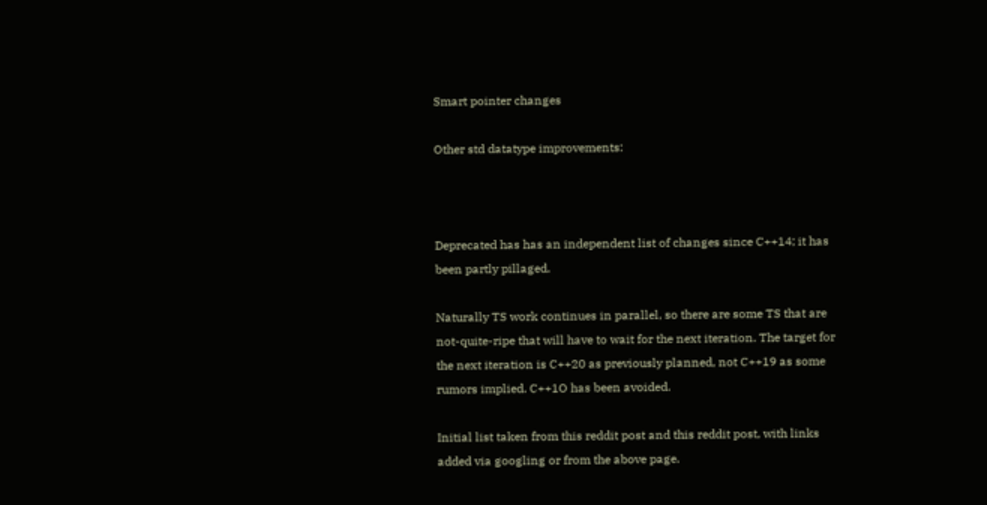Smart pointer changes

Other std datatype improvements:



Deprecated has has an independent list of changes since C++14; it has been partly pillaged.

Naturally TS work continues in parallel, so there are some TS that are not-quite-ripe that will have to wait for the next iteration. The target for the next iteration is C++20 as previously planned, not C++19 as some rumors implied. C++1O has been avoided.

Initial list taken from this reddit post and this reddit post, with links added via googling or from the above page.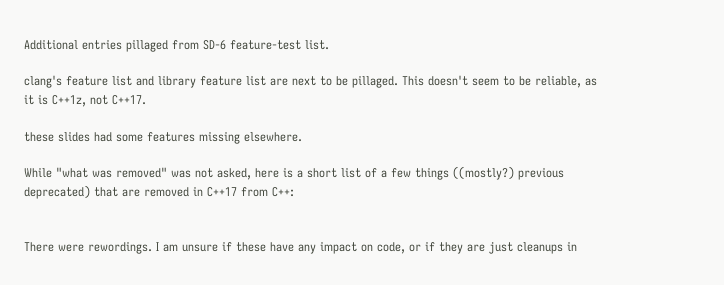Additional entries pillaged from SD-6 feature-test list.

clang's feature list and library feature list are next to be pillaged. This doesn't seem to be reliable, as it is C++1z, not C++17.

these slides had some features missing elsewhere.

While "what was removed" was not asked, here is a short list of a few things ((mostly?) previous deprecated) that are removed in C++17 from C++:


There were rewordings. I am unsure if these have any impact on code, or if they are just cleanups in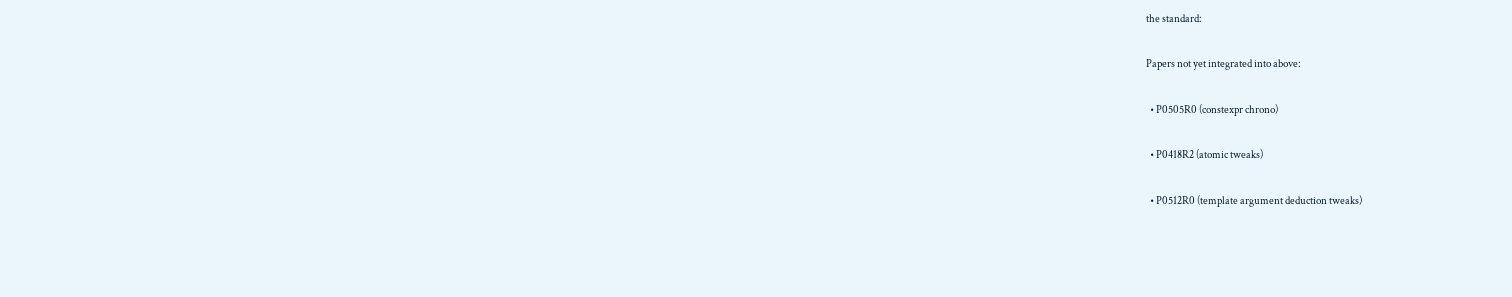the standard:

Papers not yet integrated into above:

  • P0505R0 (constexpr chrono)

  • P0418R2 (atomic tweaks)

  • P0512R0 (template argument deduction tweaks)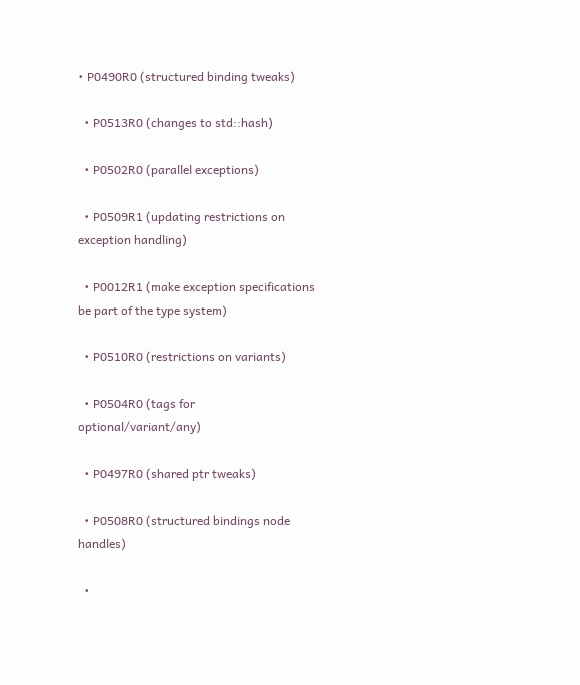• P0490R0 (structured binding tweaks)

  • P0513R0 (changes to std::hash)

  • P0502R0 (parallel exceptions)

  • P0509R1 (updating restrictions on exception handling)

  • P0012R1 (make exception specifications be part of the type system)

  • P0510R0 (restrictions on variants)

  • P0504R0 (tags for optional/variant/any)

  • P0497R0 (shared ptr tweaks)

  • P0508R0 (structured bindings node handles)

  •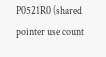P0521R0 (shared pointer use count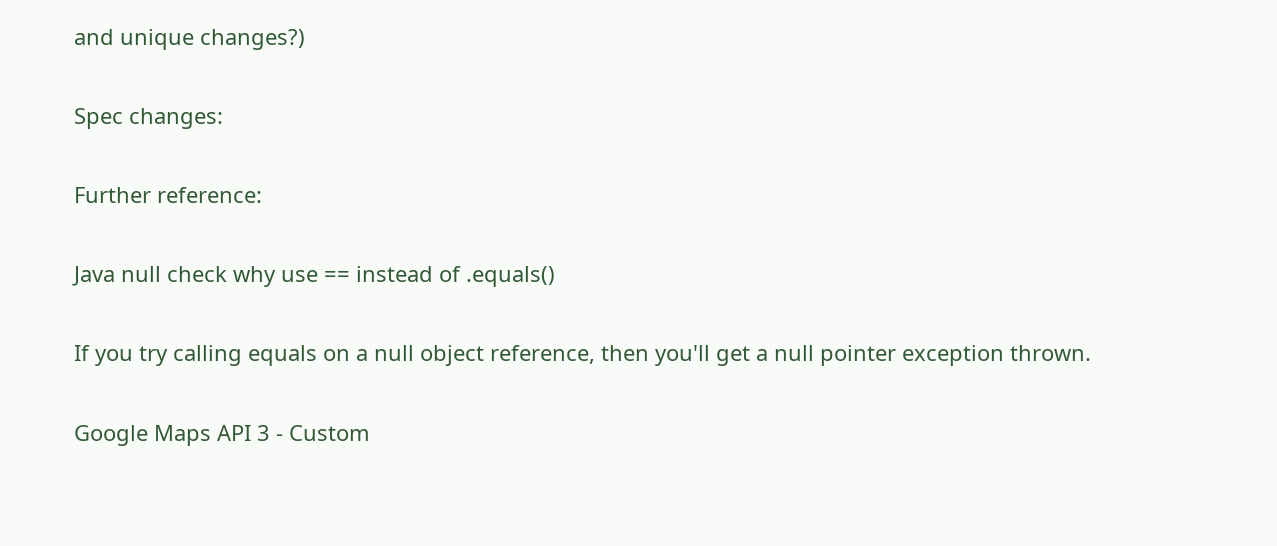and unique changes?)

Spec changes:

Further reference:

Java null check why use == instead of .equals()

If you try calling equals on a null object reference, then you'll get a null pointer exception thrown.

Google Maps API 3 - Custom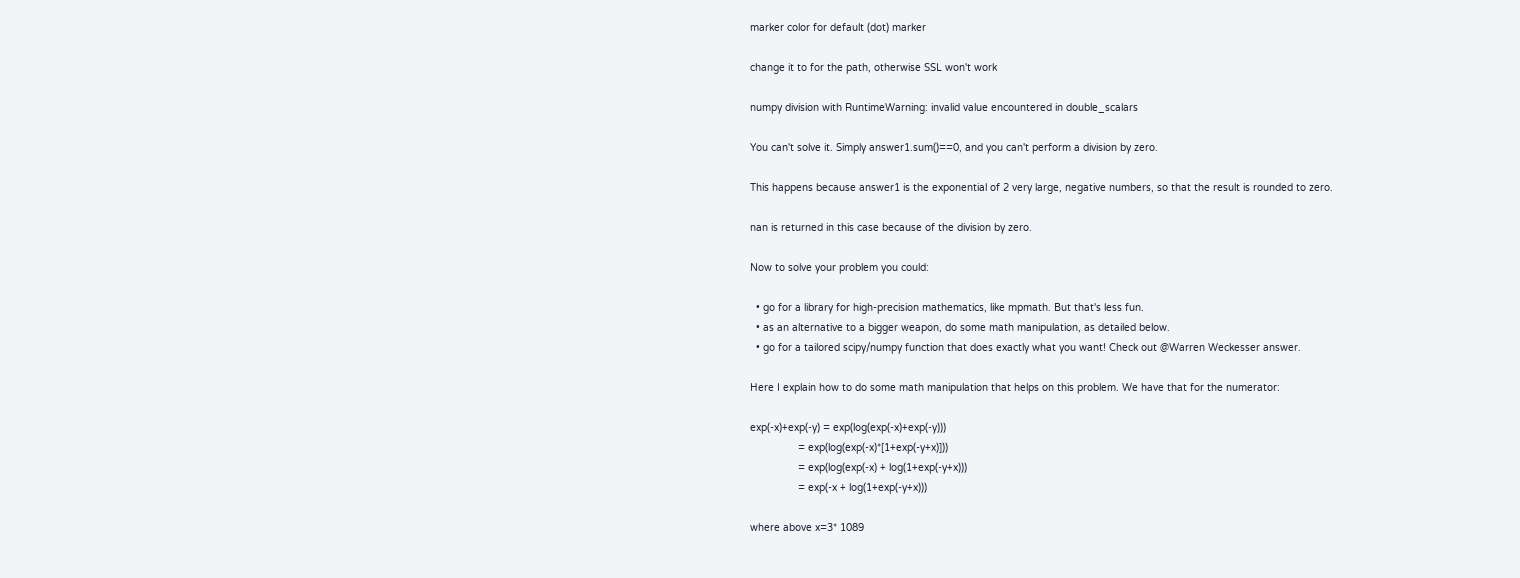marker color for default (dot) marker

change it to for the path, otherwise SSL won't work

numpy division with RuntimeWarning: invalid value encountered in double_scalars

You can't solve it. Simply answer1.sum()==0, and you can't perform a division by zero.

This happens because answer1 is the exponential of 2 very large, negative numbers, so that the result is rounded to zero.

nan is returned in this case because of the division by zero.

Now to solve your problem you could:

  • go for a library for high-precision mathematics, like mpmath. But that's less fun.
  • as an alternative to a bigger weapon, do some math manipulation, as detailed below.
  • go for a tailored scipy/numpy function that does exactly what you want! Check out @Warren Weckesser answer.

Here I explain how to do some math manipulation that helps on this problem. We have that for the numerator:

exp(-x)+exp(-y) = exp(log(exp(-x)+exp(-y)))
                = exp(log(exp(-x)*[1+exp(-y+x)]))
                = exp(log(exp(-x) + log(1+exp(-y+x)))
                = exp(-x + log(1+exp(-y+x)))

where above x=3* 1089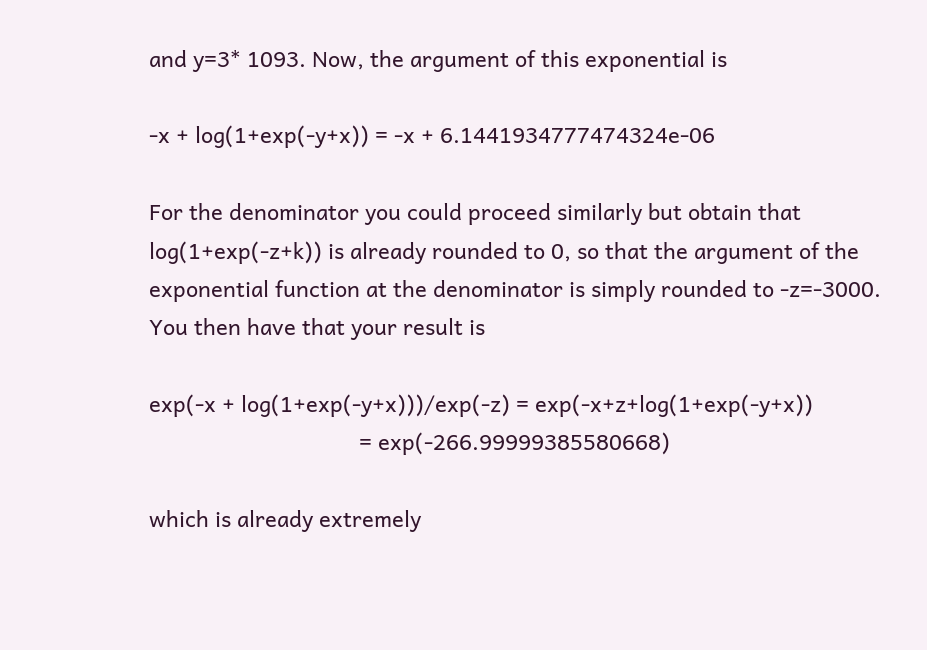and y=3* 1093. Now, the argument of this exponential is

-x + log(1+exp(-y+x)) = -x + 6.1441934777474324e-06

For the denominator you could proceed similarly but obtain that log(1+exp(-z+k)) is already rounded to 0, so that the argument of the exponential function at the denominator is simply rounded to -z=-3000. You then have that your result is

exp(-x + log(1+exp(-y+x)))/exp(-z) = exp(-x+z+log(1+exp(-y+x))
                                   = exp(-266.99999385580668)

which is already extremely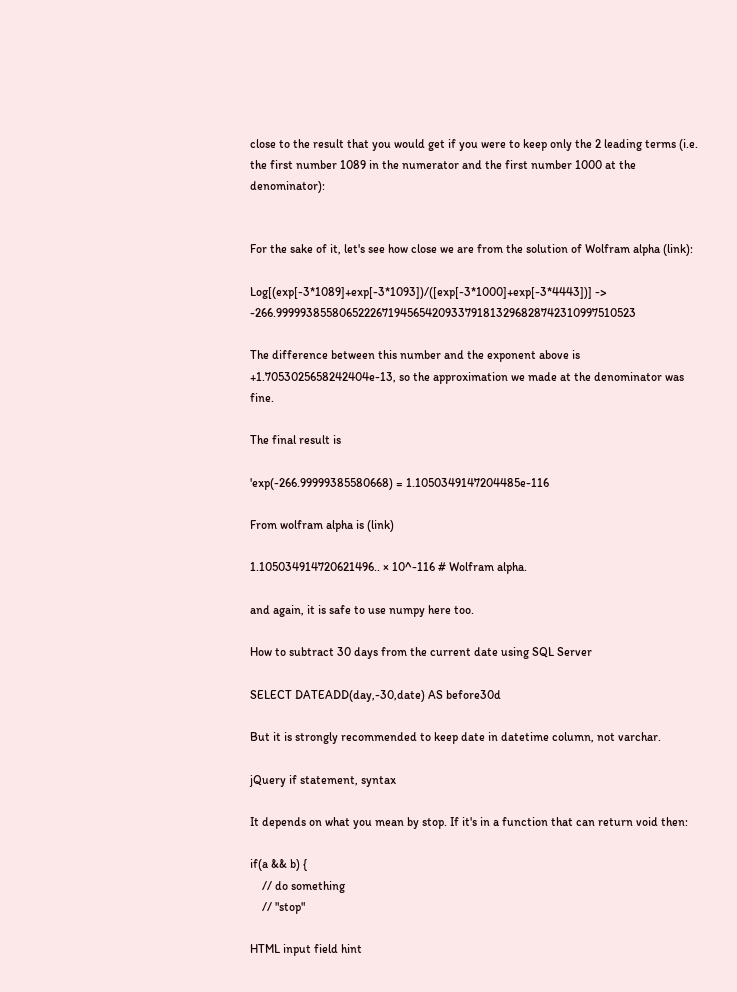close to the result that you would get if you were to keep only the 2 leading terms (i.e. the first number 1089 in the numerator and the first number 1000 at the denominator):


For the sake of it, let's see how close we are from the solution of Wolfram alpha (link):

Log[(exp[-3*1089]+exp[-3*1093])/([exp[-3*1000]+exp[-3*4443])] -> -266.999993855806522267194565420933791813296828742310997510523

The difference between this number and the exponent above is +1.7053025658242404e-13, so the approximation we made at the denominator was fine.

The final result is

'exp(-266.99999385580668) = 1.1050349147204485e-116

From wolfram alpha is (link)

1.105034914720621496.. × 10^-116 # Wolfram alpha.

and again, it is safe to use numpy here too.

How to subtract 30 days from the current date using SQL Server

SELECT DATEADD(day,-30,date) AS before30d

But it is strongly recommended to keep date in datetime column, not varchar.

jQuery if statement, syntax

It depends on what you mean by stop. If it's in a function that can return void then:

if(a && b) {
    // do something
    // "stop"

HTML input field hint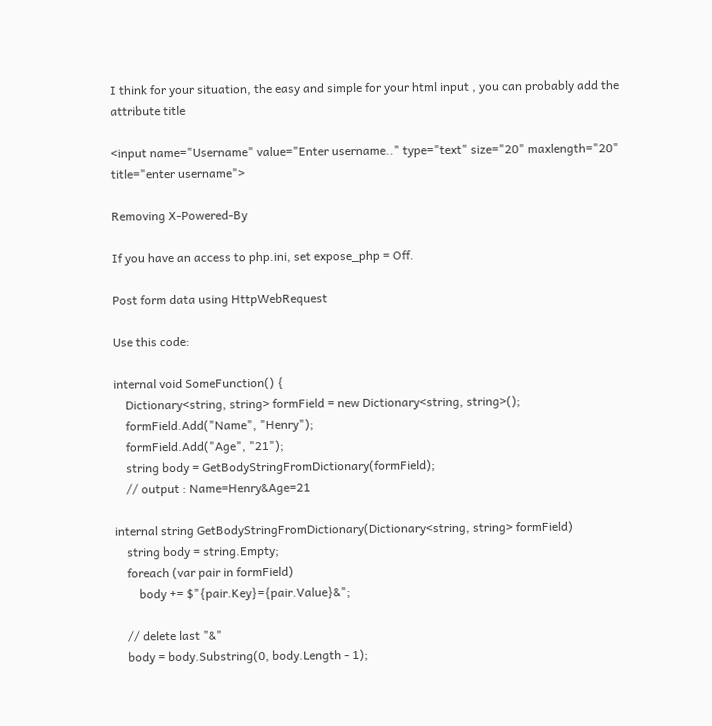I think for your situation, the easy and simple for your html input , you can probably add the attribute title

<input name="Username" value="Enter username.." type="text" size="20" maxlength="20" title="enter username">

Removing X-Powered-By

If you have an access to php.ini, set expose_php = Off.

Post form data using HttpWebRequest

Use this code:

internal void SomeFunction() {
    Dictionary<string, string> formField = new Dictionary<string, string>();
    formField.Add("Name", "Henry");
    formField.Add("Age", "21");
    string body = GetBodyStringFromDictionary(formField);
    // output : Name=Henry&Age=21

internal string GetBodyStringFromDictionary(Dictionary<string, string> formField)
    string body = string.Empty;
    foreach (var pair in formField)
        body += $"{pair.Key}={pair.Value}&";

    // delete last "&"
    body = body.Substring(0, body.Length - 1);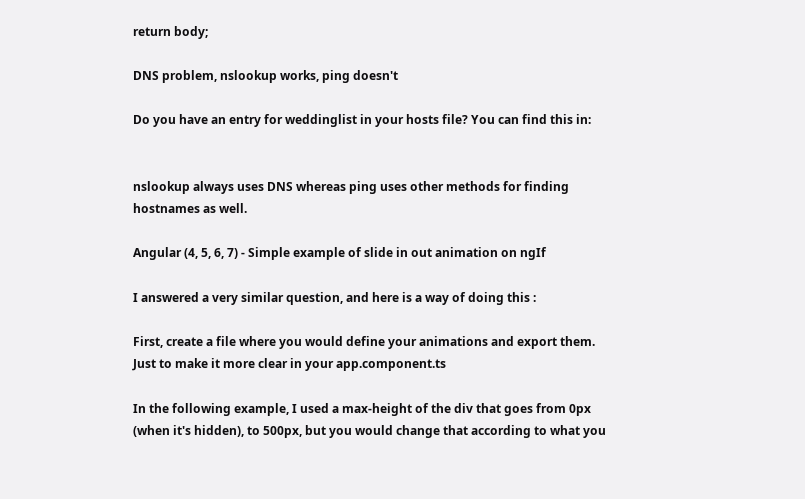return body;

DNS problem, nslookup works, ping doesn't

Do you have an entry for weddinglist in your hosts file? You can find this in:


nslookup always uses DNS whereas ping uses other methods for finding hostnames as well.

Angular (4, 5, 6, 7) - Simple example of slide in out animation on ngIf

I answered a very similar question, and here is a way of doing this :

First, create a file where you would define your animations and export them. Just to make it more clear in your app.component.ts

In the following example, I used a max-height of the div that goes from 0px (when it's hidden), to 500px, but you would change that according to what you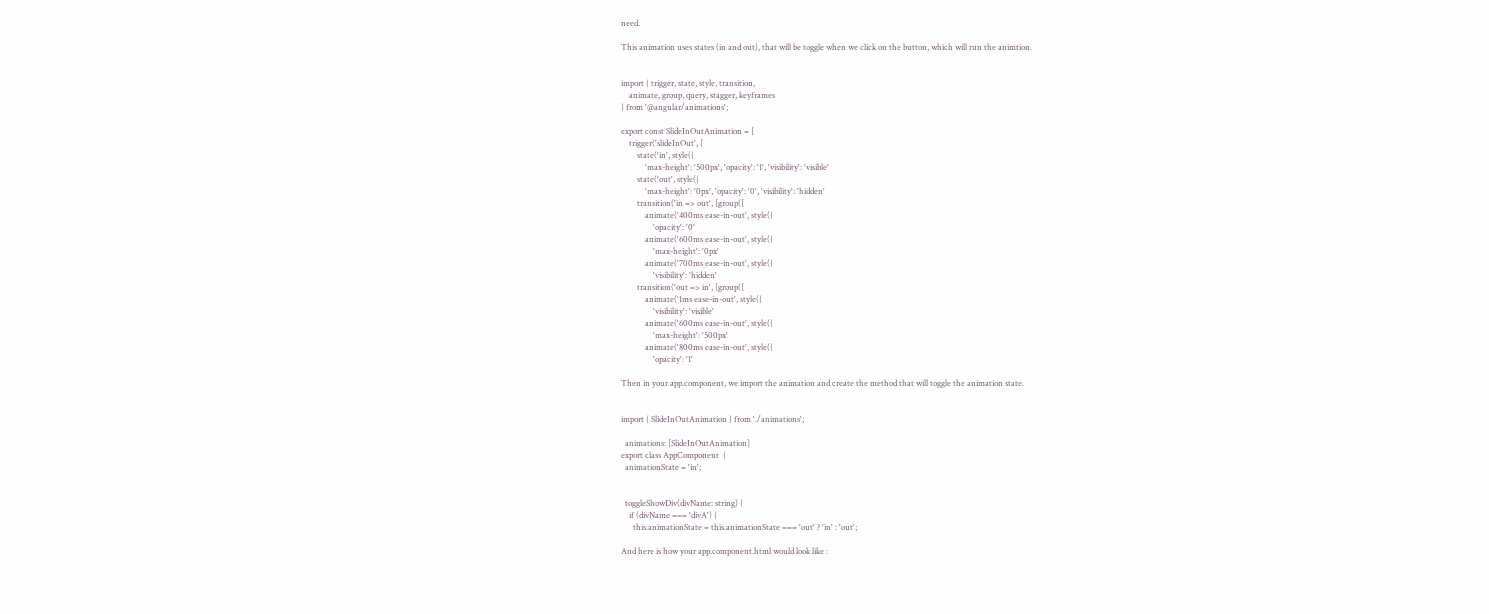need.

This animation uses states (in and out), that will be toggle when we click on the button, which will run the animtion.


import { trigger, state, style, transition,
    animate, group, query, stagger, keyframes
} from '@angular/animations';

export const SlideInOutAnimation = [
    trigger('slideInOut', [
        state('in', style({
            'max-height': '500px', 'opacity': '1', 'visibility': 'visible'
        state('out', style({
            'max-height': '0px', 'opacity': '0', 'visibility': 'hidden'
        transition('in => out', [group([
            animate('400ms ease-in-out', style({
                'opacity': '0'
            animate('600ms ease-in-out', style({
                'max-height': '0px'
            animate('700ms ease-in-out', style({
                'visibility': 'hidden'
        transition('out => in', [group([
            animate('1ms ease-in-out', style({
                'visibility': 'visible'
            animate('600ms ease-in-out', style({
                'max-height': '500px'
            animate('800ms ease-in-out', style({
                'opacity': '1'

Then in your app.component, we import the animation and create the method that will toggle the animation state.


import { SlideInOutAnimation } from './animations';

  animations: [SlideInOutAnimation]
export class AppComponent  {
  animationState = 'in';


  toggleShowDiv(divName: string) {
    if (divName === 'divA') {
      this.animationState = this.animationState === 'out' ? 'in' : 'out';

And here is how your app.component.html would look like :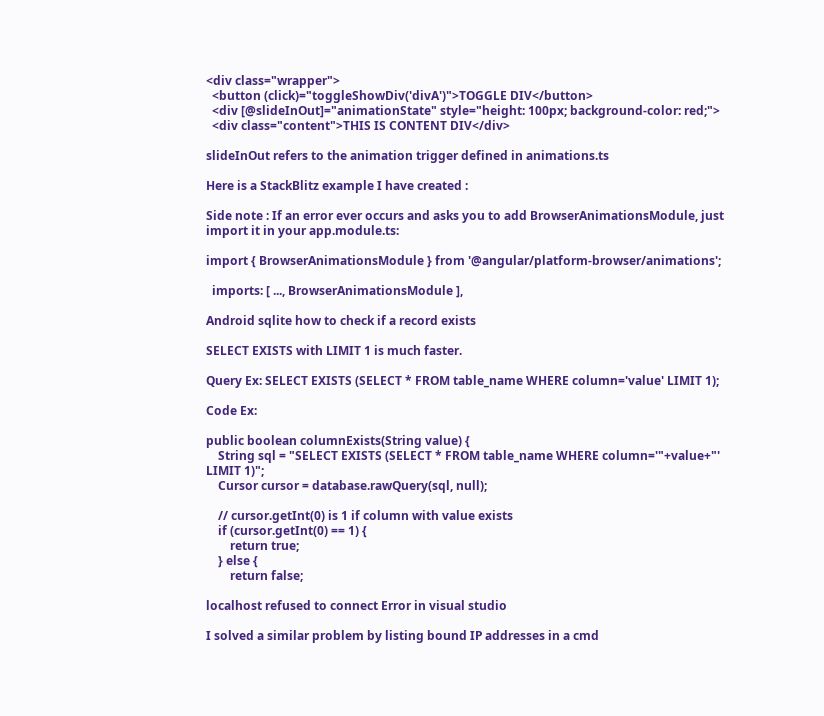<div class="wrapper">
  <button (click)="toggleShowDiv('divA')">TOGGLE DIV</button>
  <div [@slideInOut]="animationState" style="height: 100px; background-color: red;">
  <div class="content">THIS IS CONTENT DIV</div>

slideInOut refers to the animation trigger defined in animations.ts

Here is a StackBlitz example I have created :

Side note : If an error ever occurs and asks you to add BrowserAnimationsModule, just import it in your app.module.ts:

import { BrowserAnimationsModule } from '@angular/platform-browser/animations';

  imports: [ ..., BrowserAnimationsModule ],

Android sqlite how to check if a record exists

SELECT EXISTS with LIMIT 1 is much faster.

Query Ex: SELECT EXISTS (SELECT * FROM table_name WHERE column='value' LIMIT 1);

Code Ex:

public boolean columnExists(String value) {
    String sql = "SELECT EXISTS (SELECT * FROM table_name WHERE column='"+value+"' LIMIT 1)";
    Cursor cursor = database.rawQuery(sql, null);

    // cursor.getInt(0) is 1 if column with value exists
    if (cursor.getInt(0) == 1) {
        return true;
    } else {
        return false;

localhost refused to connect Error in visual studio

I solved a similar problem by listing bound IP addresses in a cmd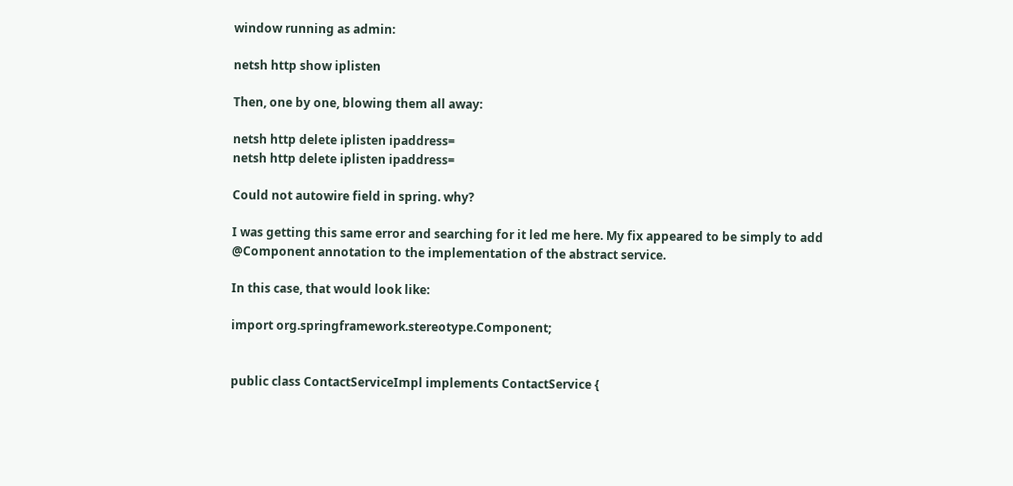window running as admin:

netsh http show iplisten

Then, one by one, blowing them all away:

netsh http delete iplisten ipaddress=
netsh http delete iplisten ipaddress=

Could not autowire field in spring. why?

I was getting this same error and searching for it led me here. My fix appeared to be simply to add @Component annotation to the implementation of the abstract service.

In this case, that would look like:

import org.springframework.stereotype.Component;


public class ContactServiceImpl implements ContactService {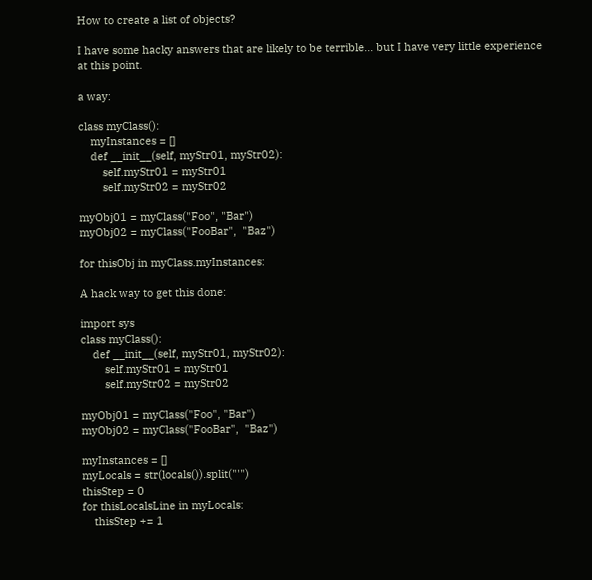How to create a list of objects?

I have some hacky answers that are likely to be terrible... but I have very little experience at this point.

a way:

class myClass():
    myInstances = []
    def __init__(self, myStr01, myStr02):
        self.myStr01 = myStr01
        self.myStr02 = myStr02

myObj01 = myClass("Foo", "Bar")
myObj02 = myClass("FooBar",  "Baz")

for thisObj in myClass.myInstances:

A hack way to get this done:

import sys
class myClass():
    def __init__(self, myStr01, myStr02):
        self.myStr01 = myStr01
        self.myStr02 = myStr02

myObj01 = myClass("Foo", "Bar")
myObj02 = myClass("FooBar",  "Baz")

myInstances = []
myLocals = str(locals()).split("'")
thisStep = 0
for thisLocalsLine in myLocals:
    thisStep += 1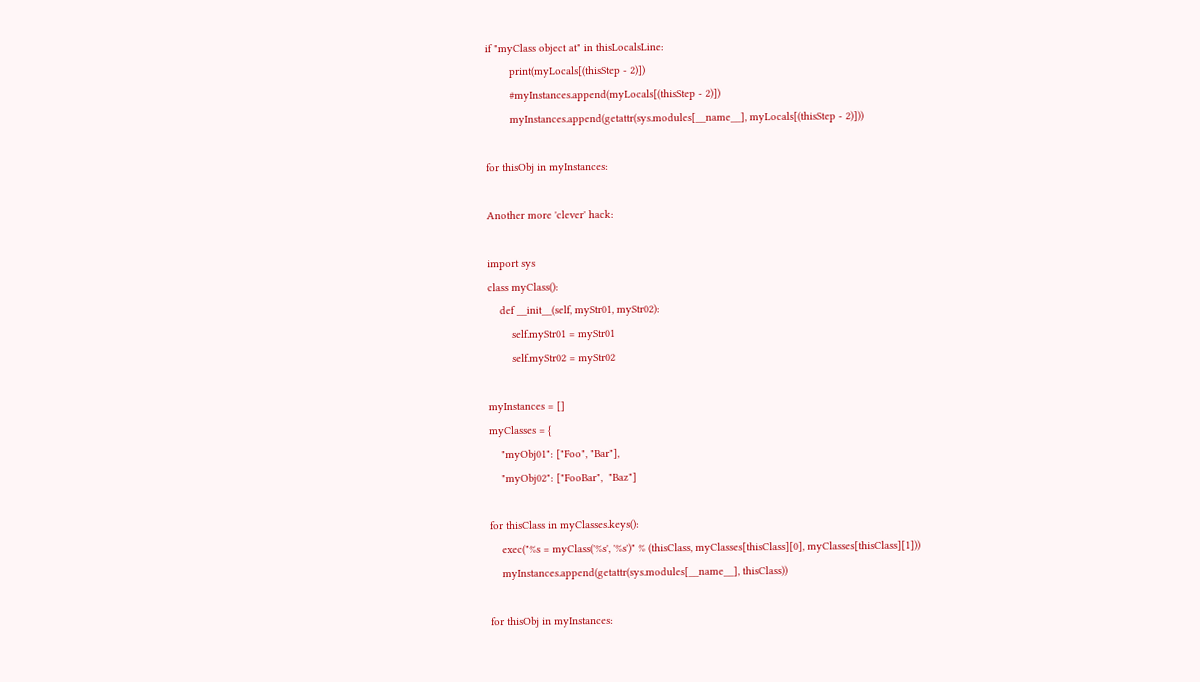if "myClass object at" in thisLocalsLine:
        print(myLocals[(thisStep - 2)])
        #myInstances.append(myLocals[(thisStep - 2)])
        myInstances.append(getattr(sys.modules[__name__], myLocals[(thisStep - 2)]))

for thisObj in myInstances:

Another more 'clever' hack:

import sys
class myClass():
    def __init__(self, myStr01, myStr02):
        self.myStr01 = myStr01
        self.myStr02 = myStr02

myInstances = []
myClasses = {
    "myObj01": ["Foo", "Bar"],
    "myObj02": ["FooBar",  "Baz"]

for thisClass in myClasses.keys():
    exec("%s = myClass('%s', '%s')" % (thisClass, myClasses[thisClass][0], myClasses[thisClass][1]))
    myInstances.append(getattr(sys.modules[__name__], thisClass))

for thisObj in myInstances: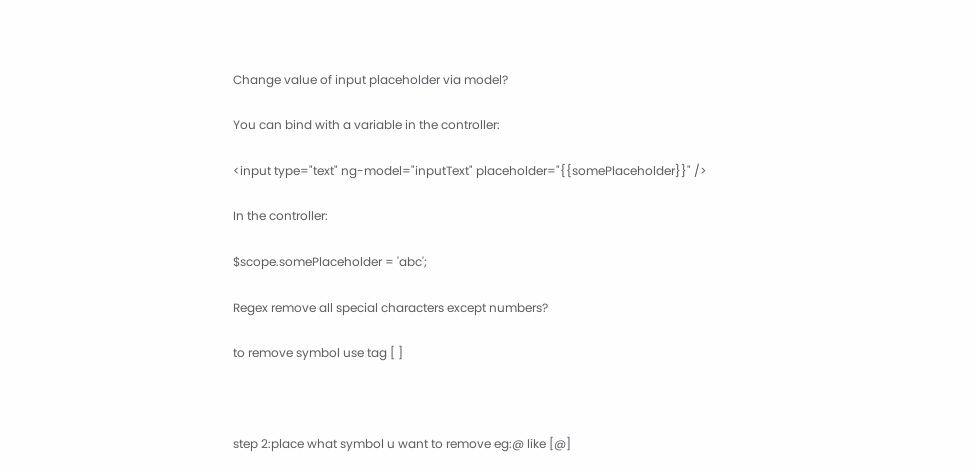Change value of input placeholder via model?

You can bind with a variable in the controller:

<input type="text" ng-model="inputText" placeholder="{{somePlaceholder}}" />

In the controller:

$scope.somePlaceholder = 'abc';

Regex remove all special characters except numbers?

to remove symbol use tag [ ]



step 2:place what symbol u want to remove eg:@ like [@]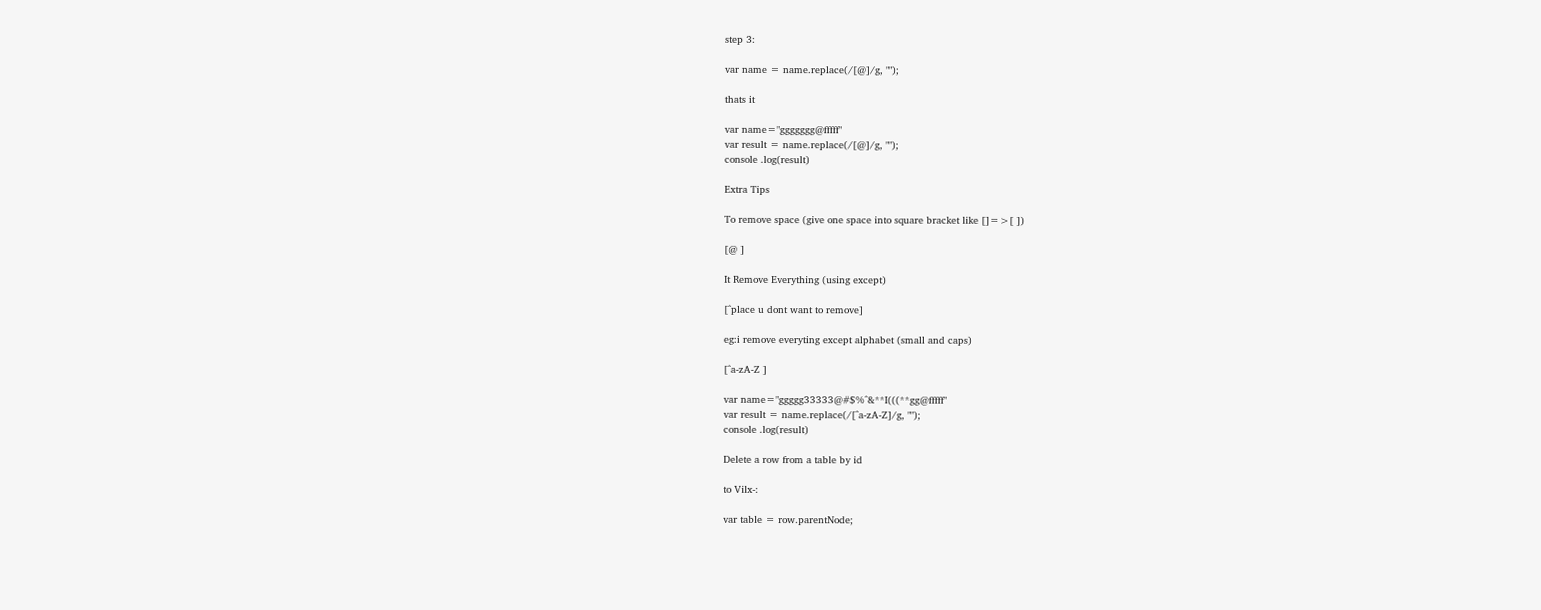step 3:

var name = name.replace(/[@]/g, "");

thats it

var name="ggggggg@fffff"
var result = name.replace(/[@]/g, "");
console .log(result)

Extra Tips

To remove space (give one space into square bracket like []=>[ ])

[@ ]

It Remove Everything (using except)

[^place u dont want to remove]

eg:i remove everyting except alphabet (small and caps)

[^a-zA-Z ]

var name="ggggg33333@#$%^&**I(((**gg@fffff"
var result = name.replace(/[^a-zA-Z]/g, "");
console .log(result)

Delete a row from a table by id

to Vilx-:

var table = row.parentNode;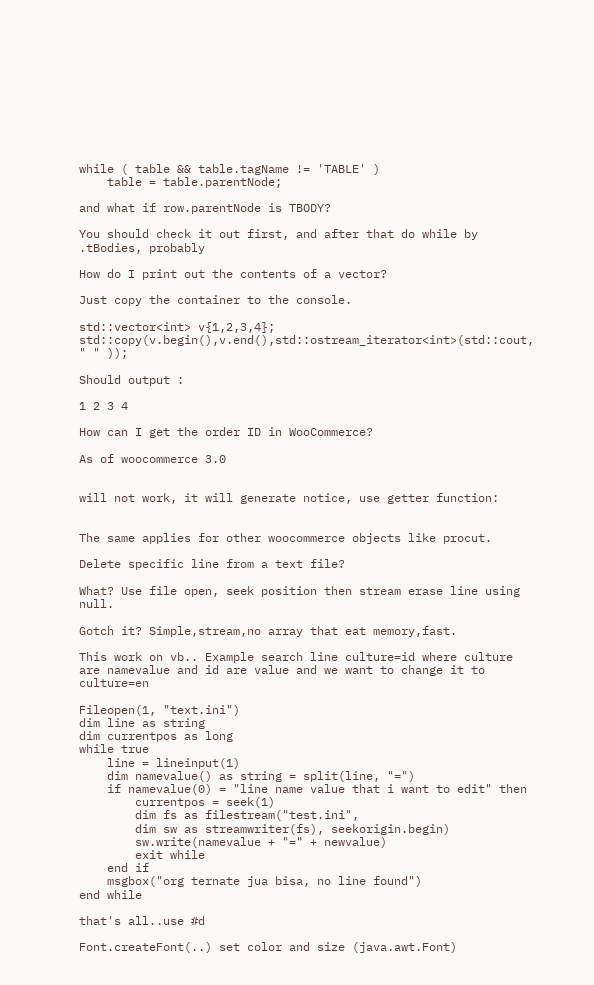while ( table && table.tagName != 'TABLE' )
    table = table.parentNode;

and what if row.parentNode is TBODY?

You should check it out first, and after that do while by .tBodies, probably

How do I print out the contents of a vector?

Just copy the container to the console.

std::vector<int> v{1,2,3,4};
std::copy(v.begin(),v.end(),std::ostream_iterator<int>(std::cout, " " ));

Should output :

1 2 3 4

How can I get the order ID in WooCommerce?

As of woocommerce 3.0


will not work, it will generate notice, use getter function:


The same applies for other woocommerce objects like procut.

Delete specific line from a text file?

What? Use file open, seek position then stream erase line using null.

Gotch it? Simple,stream,no array that eat memory,fast.

This work on vb.. Example search line culture=id where culture are namevalue and id are value and we want to change it to culture=en

Fileopen(1, "text.ini")
dim line as string
dim currentpos as long
while true
    line = lineinput(1)
    dim namevalue() as string = split(line, "=")
    if namevalue(0) = "line name value that i want to edit" then
        currentpos = seek(1)
        dim fs as filestream("test.ini",
        dim sw as streamwriter(fs), seekorigin.begin)
        sw.write(namevalue + "=" + newvalue)
        exit while
    end if
    msgbox("org ternate jua bisa, no line found")
end while

that's all..use #d

Font.createFont(..) set color and size (java.awt.Font)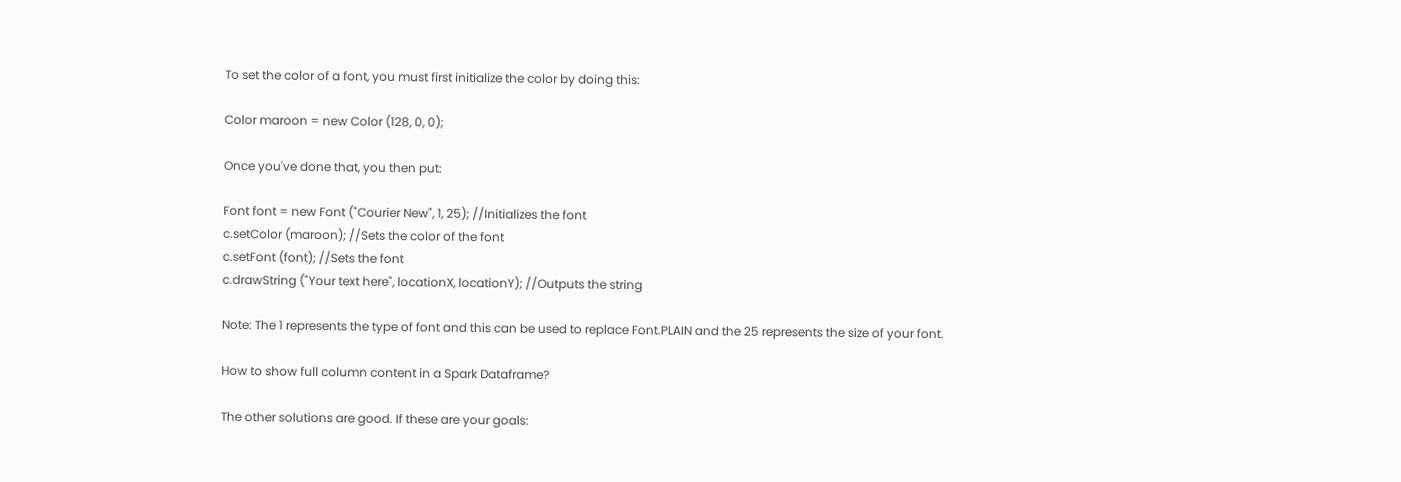To set the color of a font, you must first initialize the color by doing this:

Color maroon = new Color (128, 0, 0);

Once you've done that, you then put:

Font font = new Font ("Courier New", 1, 25); //Initializes the font
c.setColor (maroon); //Sets the color of the font
c.setFont (font); //Sets the font
c.drawString ("Your text here", locationX, locationY); //Outputs the string

Note: The 1 represents the type of font and this can be used to replace Font.PLAIN and the 25 represents the size of your font.

How to show full column content in a Spark Dataframe?

The other solutions are good. If these are your goals: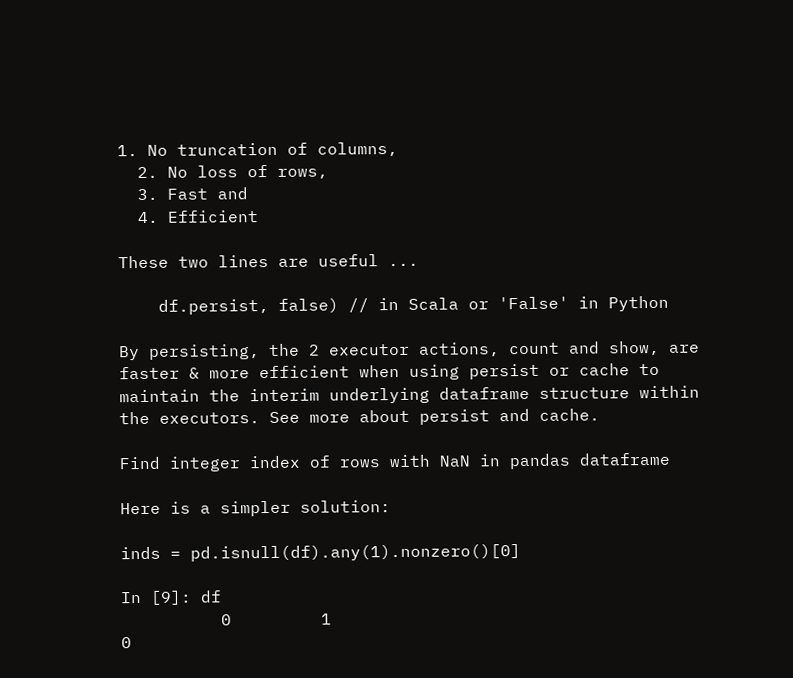1. No truncation of columns,
  2. No loss of rows,
  3. Fast and
  4. Efficient

These two lines are useful ...

    df.persist, false) // in Scala or 'False' in Python

By persisting, the 2 executor actions, count and show, are faster & more efficient when using persist or cache to maintain the interim underlying dataframe structure within the executors. See more about persist and cache.

Find integer index of rows with NaN in pandas dataframe

Here is a simpler solution:

inds = pd.isnull(df).any(1).nonzero()[0]

In [9]: df
          0         1
0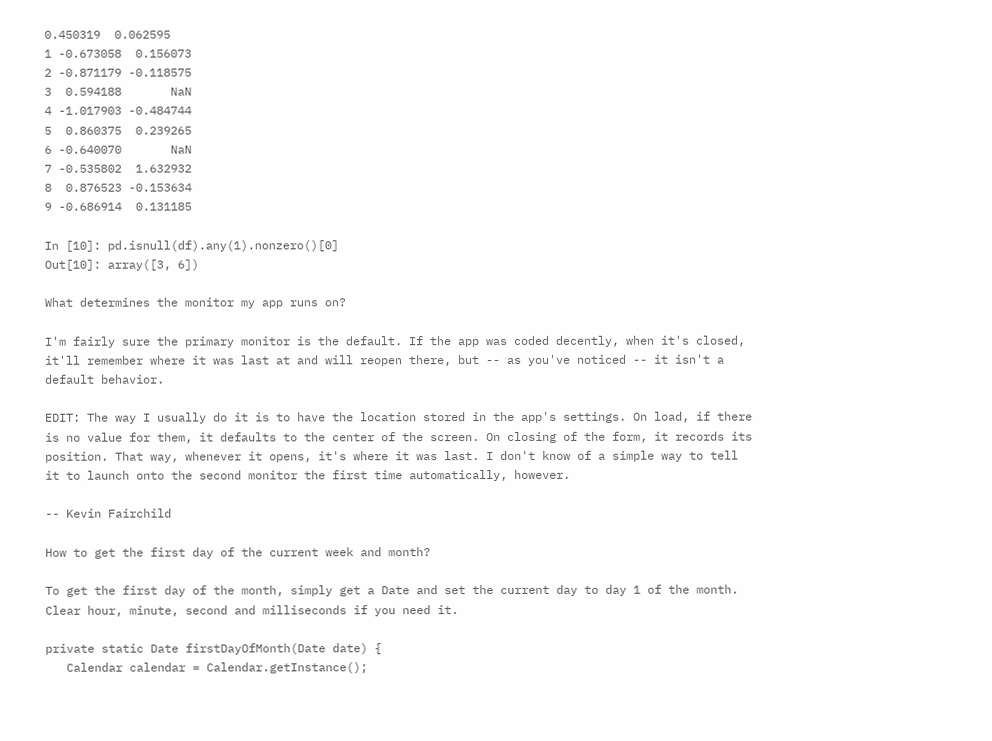0.450319  0.062595
1 -0.673058  0.156073
2 -0.871179 -0.118575
3  0.594188       NaN
4 -1.017903 -0.484744
5  0.860375  0.239265
6 -0.640070       NaN
7 -0.535802  1.632932
8  0.876523 -0.153634
9 -0.686914  0.131185

In [10]: pd.isnull(df).any(1).nonzero()[0]
Out[10]: array([3, 6])

What determines the monitor my app runs on?

I'm fairly sure the primary monitor is the default. If the app was coded decently, when it's closed, it'll remember where it was last at and will reopen there, but -- as you've noticed -- it isn't a default behavior.

EDIT: The way I usually do it is to have the location stored in the app's settings. On load, if there is no value for them, it defaults to the center of the screen. On closing of the form, it records its position. That way, whenever it opens, it's where it was last. I don't know of a simple way to tell it to launch onto the second monitor the first time automatically, however.

-- Kevin Fairchild

How to get the first day of the current week and month?

To get the first day of the month, simply get a Date and set the current day to day 1 of the month. Clear hour, minute, second and milliseconds if you need it.

private static Date firstDayOfMonth(Date date) {
   Calendar calendar = Calendar.getInstance();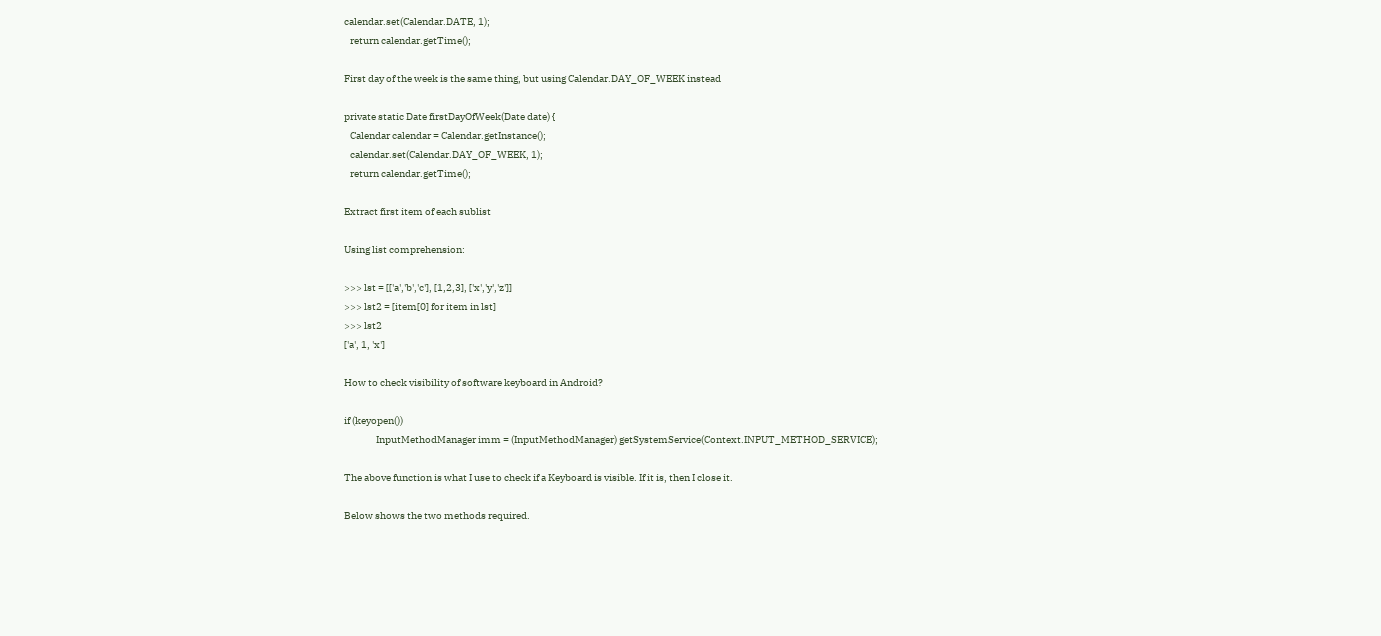calendar.set(Calendar.DATE, 1);
   return calendar.getTime();

First day of the week is the same thing, but using Calendar.DAY_OF_WEEK instead

private static Date firstDayOfWeek(Date date) {
   Calendar calendar = Calendar.getInstance();
   calendar.set(Calendar.DAY_OF_WEEK, 1);
   return calendar.getTime();

Extract first item of each sublist

Using list comprehension:

>>> lst = [['a','b','c'], [1,2,3], ['x','y','z']]
>>> lst2 = [item[0] for item in lst]
>>> lst2
['a', 1, 'x']

How to check visibility of software keyboard in Android?

if (keyopen())
                InputMethodManager imm = (InputMethodManager) getSystemService(Context.INPUT_METHOD_SERVICE);

The above function is what I use to check if a Keyboard is visible. If it is, then I close it.

Below shows the two methods required.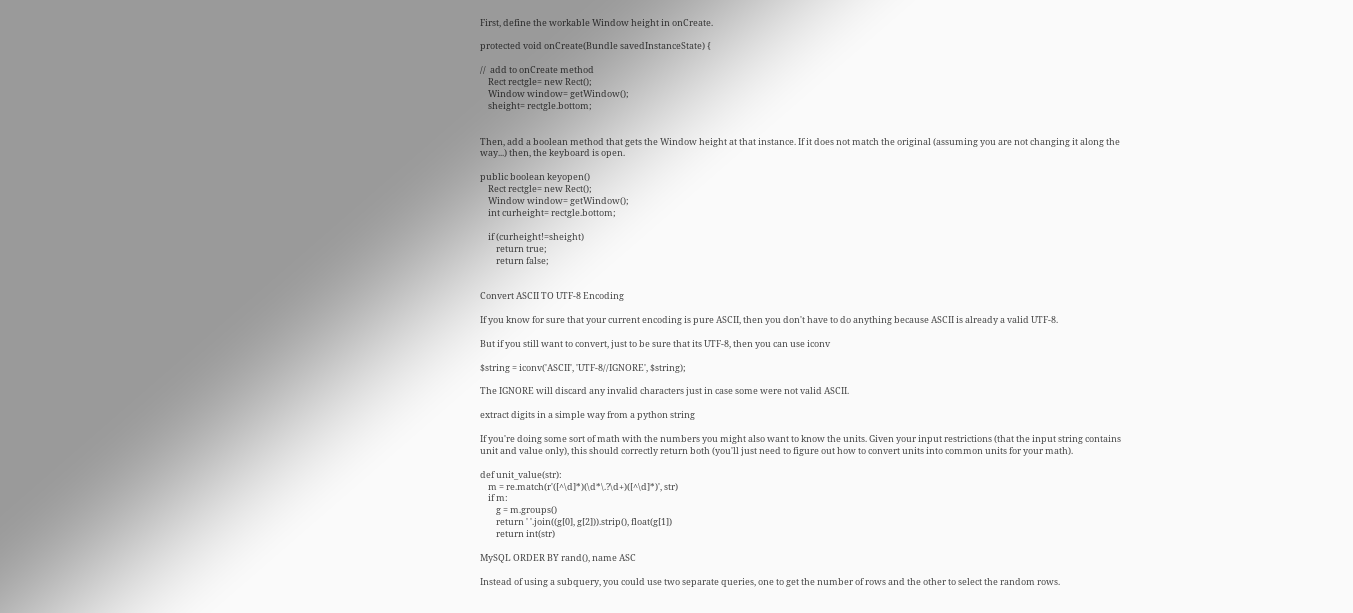First, define the workable Window height in onCreate.

protected void onCreate(Bundle savedInstanceState) {

//  add to onCreate method
    Rect rectgle= new Rect();
    Window window= getWindow();
    sheight= rectgle.bottom;


Then, add a boolean method that gets the Window height at that instance. If it does not match the original (assuming you are not changing it along the way...) then, the keyboard is open.

public boolean keyopen()
    Rect rectgle= new Rect();
    Window window= getWindow();
    int curheight= rectgle.bottom;

    if (curheight!=sheight)
        return true;
        return false;


Convert ASCII TO UTF-8 Encoding

If you know for sure that your current encoding is pure ASCII, then you don't have to do anything because ASCII is already a valid UTF-8.

But if you still want to convert, just to be sure that its UTF-8, then you can use iconv

$string = iconv('ASCII', 'UTF-8//IGNORE', $string);

The IGNORE will discard any invalid characters just in case some were not valid ASCII.

extract digits in a simple way from a python string

If you're doing some sort of math with the numbers you might also want to know the units. Given your input restrictions (that the input string contains unit and value only), this should correctly return both (you'll just need to figure out how to convert units into common units for your math).

def unit_value(str):
    m = re.match(r'([^\d]*)(\d*\.?\d+)([^\d]*)', str)
    if m:
        g = m.groups()
        return ' '.join((g[0], g[2])).strip(), float(g[1])
        return int(str)

MySQL ORDER BY rand(), name ASC

Instead of using a subquery, you could use two separate queries, one to get the number of rows and the other to select the random rows.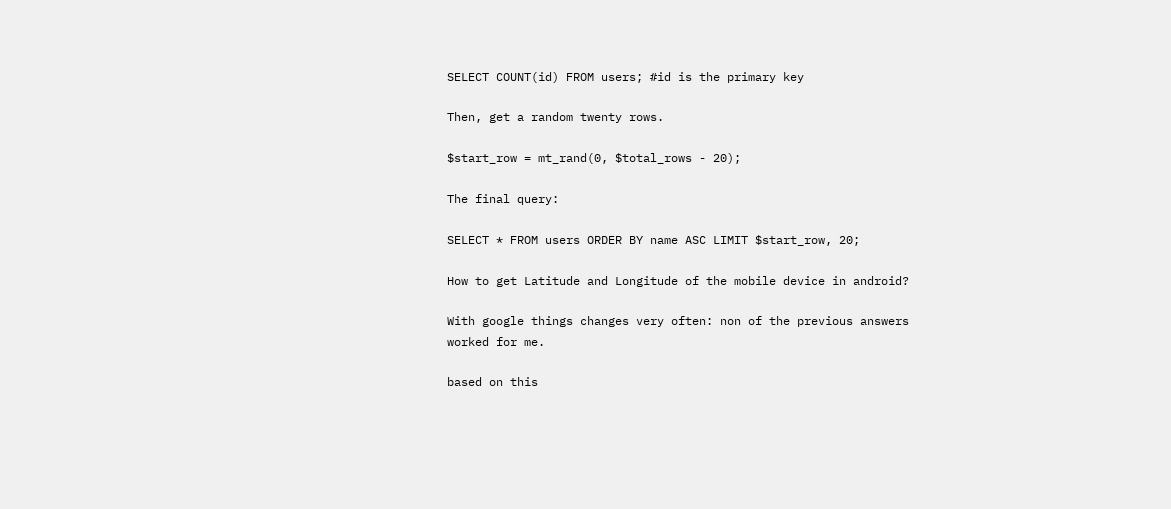SELECT COUNT(id) FROM users; #id is the primary key

Then, get a random twenty rows.

$start_row = mt_rand(0, $total_rows - 20);

The final query:

SELECT * FROM users ORDER BY name ASC LIMIT $start_row, 20;

How to get Latitude and Longitude of the mobile device in android?

With google things changes very often: non of the previous answers worked for me.

based on this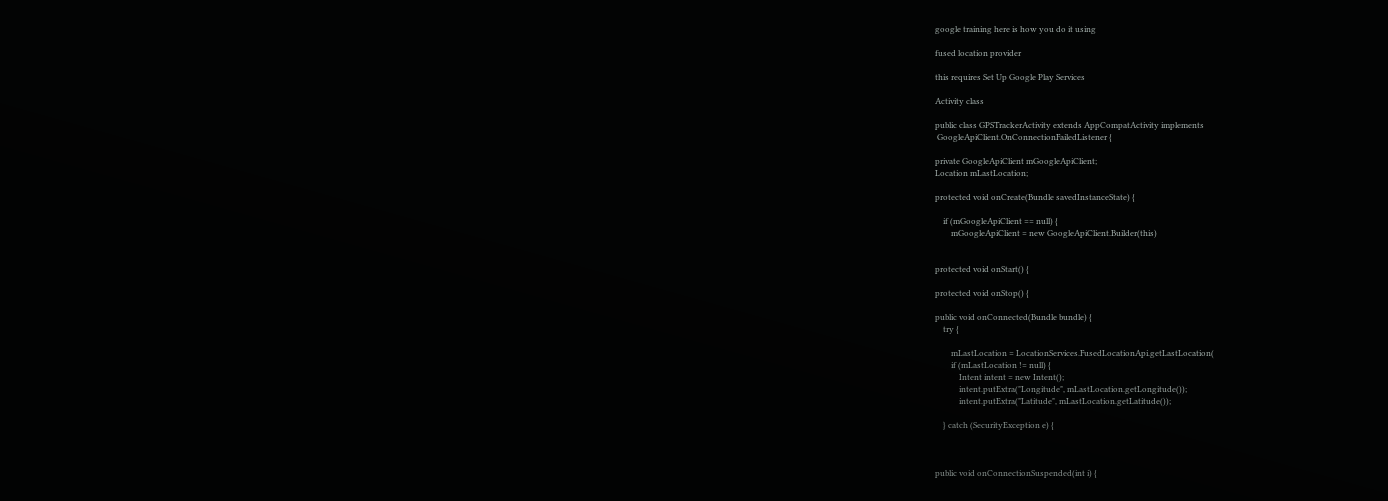google training here is how you do it using

fused location provider

this requires Set Up Google Play Services

Activity class

public class GPSTrackerActivity extends AppCompatActivity implements
 GoogleApiClient.OnConnectionFailedListener {

private GoogleApiClient mGoogleApiClient;
Location mLastLocation;

protected void onCreate(Bundle savedInstanceState) {

    if (mGoogleApiClient == null) {
        mGoogleApiClient = new GoogleApiClient.Builder(this)


protected void onStart() {

protected void onStop() {

public void onConnected(Bundle bundle) {
    try {

        mLastLocation = LocationServices.FusedLocationApi.getLastLocation(
        if (mLastLocation != null) {
            Intent intent = new Intent();
            intent.putExtra("Longitude", mLastLocation.getLongitude());
            intent.putExtra("Latitude", mLastLocation.getLatitude());

    } catch (SecurityException e) {



public void onConnectionSuspended(int i) {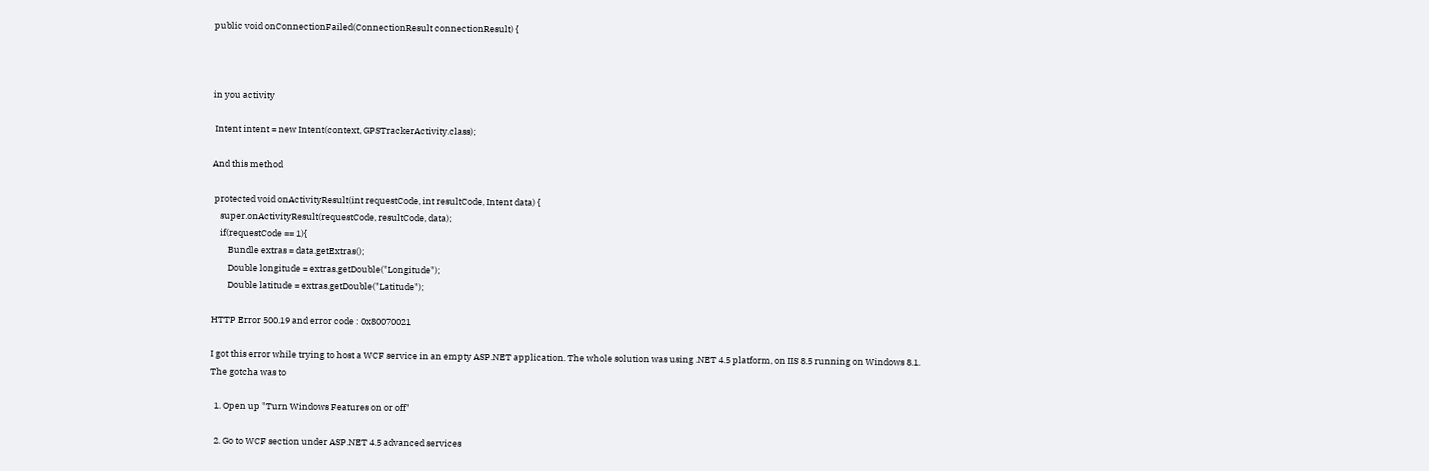public void onConnectionFailed(ConnectionResult connectionResult) {



in you activity

 Intent intent = new Intent(context, GPSTrackerActivity.class);

And this method

 protected void onActivityResult(int requestCode, int resultCode, Intent data) {
    super.onActivityResult(requestCode, resultCode, data);
    if(requestCode == 1){
        Bundle extras = data.getExtras();
        Double longitude = extras.getDouble("Longitude");
        Double latitude = extras.getDouble("Latitude");

HTTP Error 500.19 and error code : 0x80070021

I got this error while trying to host a WCF service in an empty ASP.NET application. The whole solution was using .NET 4.5 platform, on IIS 8.5 running on Windows 8.1. The gotcha was to

  1. Open up "Turn Windows Features on or off"

  2. Go to WCF section under ASP.NET 4.5 advanced services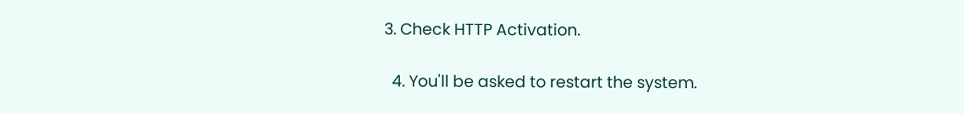3. Check HTTP Activation.

  4. You'll be asked to restart the system.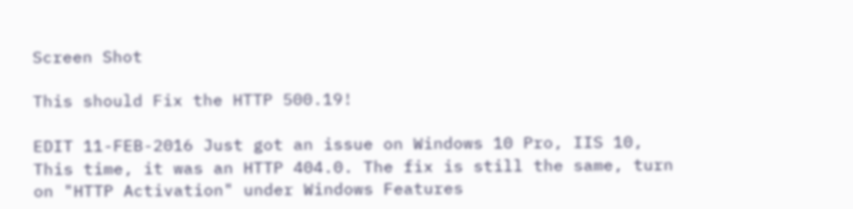Screen Shot

This should Fix the HTTP 500.19!

EDIT 11-FEB-2016 Just got an issue on Windows 10 Pro, IIS 10, This time, it was an HTTP 404.0. The fix is still the same, turn on "HTTP Activation" under Windows Features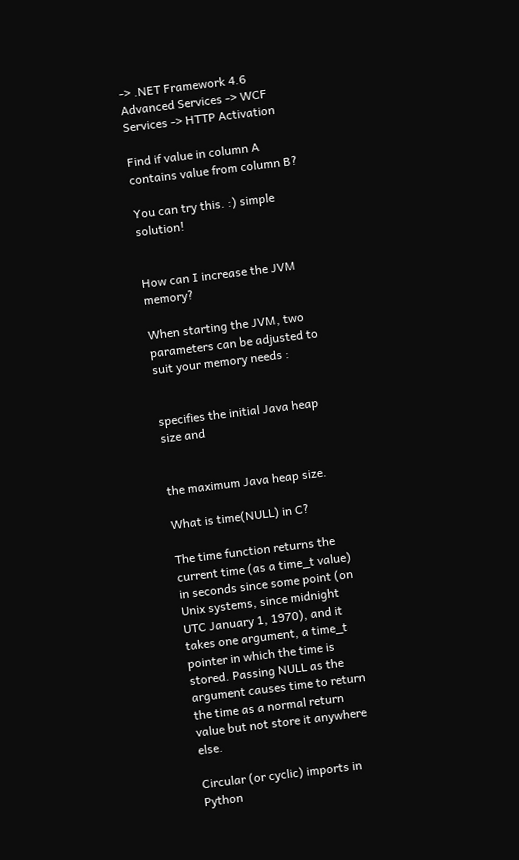-> .NET Framework 4.6 Advanced Services -> WCF Services -> HTTP Activation

Find if value in column A contains value from column B?

You can try this. :) simple solution!


How can I increase the JVM memory?

When starting the JVM, two parameters can be adjusted to suit your memory needs :


specifies the initial Java heap size and


the maximum Java heap size.

What is time(NULL) in C?

The time function returns the current time (as a time_t value) in seconds since some point (on Unix systems, since midnight UTC January 1, 1970), and it takes one argument, a time_t pointer in which the time is stored. Passing NULL as the argument causes time to return the time as a normal return value but not store it anywhere else.

Circular (or cyclic) imports in Python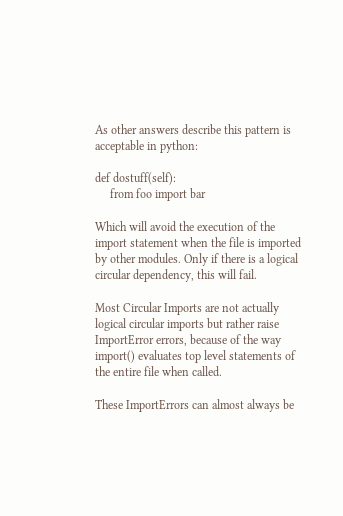As other answers describe this pattern is acceptable in python:

def dostuff(self):
     from foo import bar

Which will avoid the execution of the import statement when the file is imported by other modules. Only if there is a logical circular dependency, this will fail.

Most Circular Imports are not actually logical circular imports but rather raise ImportError errors, because of the way import() evaluates top level statements of the entire file when called.

These ImportErrors can almost always be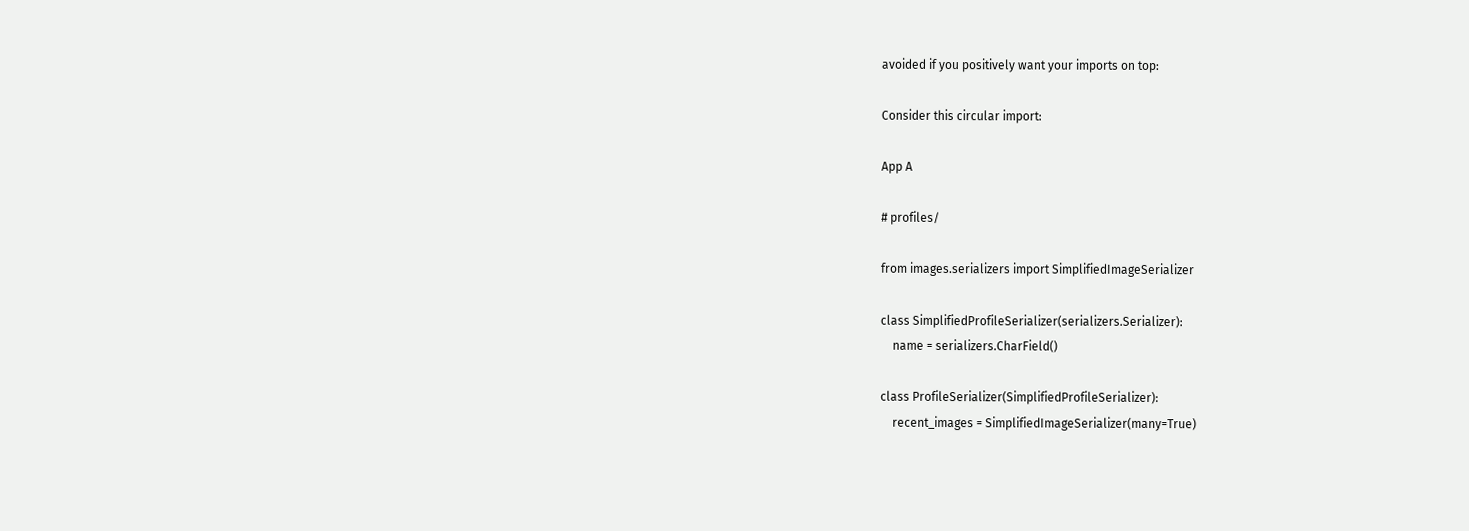avoided if you positively want your imports on top:

Consider this circular import:

App A

# profiles/

from images.serializers import SimplifiedImageSerializer

class SimplifiedProfileSerializer(serializers.Serializer):
    name = serializers.CharField()

class ProfileSerializer(SimplifiedProfileSerializer):
    recent_images = SimplifiedImageSerializer(many=True)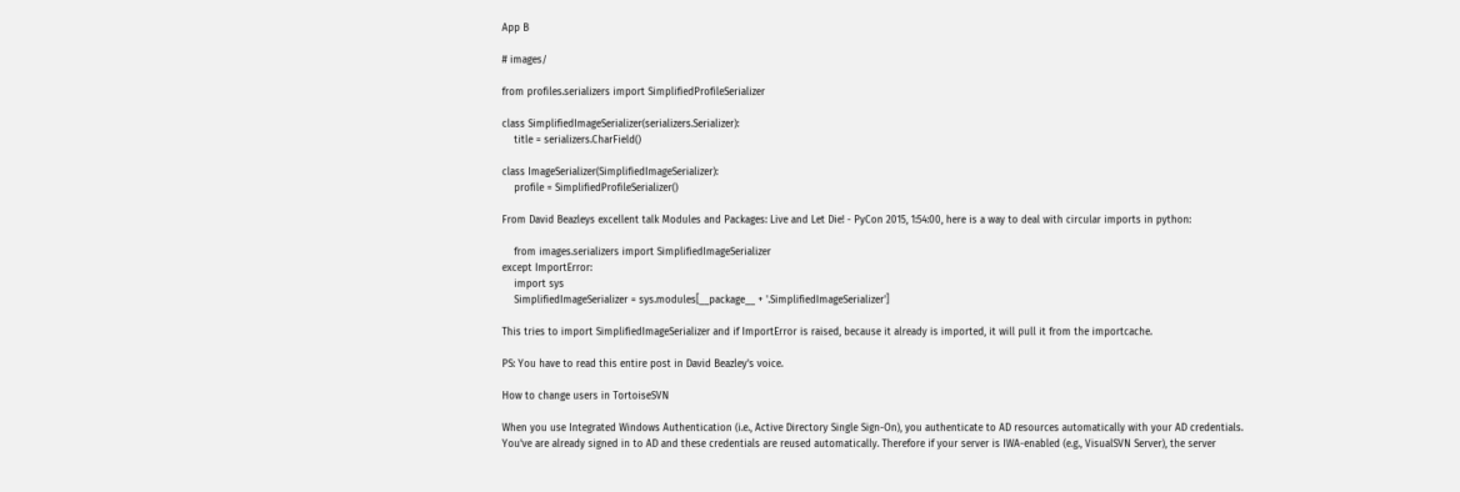App B

# images/

from profiles.serializers import SimplifiedProfileSerializer

class SimplifiedImageSerializer(serializers.Serializer):
    title = serializers.CharField()

class ImageSerializer(SimplifiedImageSerializer):
    profile = SimplifiedProfileSerializer()

From David Beazleys excellent talk Modules and Packages: Live and Let Die! - PyCon 2015, 1:54:00, here is a way to deal with circular imports in python:

    from images.serializers import SimplifiedImageSerializer
except ImportError:
    import sys
    SimplifiedImageSerializer = sys.modules[__package__ + '.SimplifiedImageSerializer']

This tries to import SimplifiedImageSerializer and if ImportError is raised, because it already is imported, it will pull it from the importcache.

PS: You have to read this entire post in David Beazley's voice.

How to change users in TortoiseSVN

When you use Integrated Windows Authentication (i.e., Active Directory Single Sign-On), you authenticate to AD resources automatically with your AD credentials. You've are already signed in to AD and these credentials are reused automatically. Therefore if your server is IWA-enabled (e.g., VisualSVN Server), the server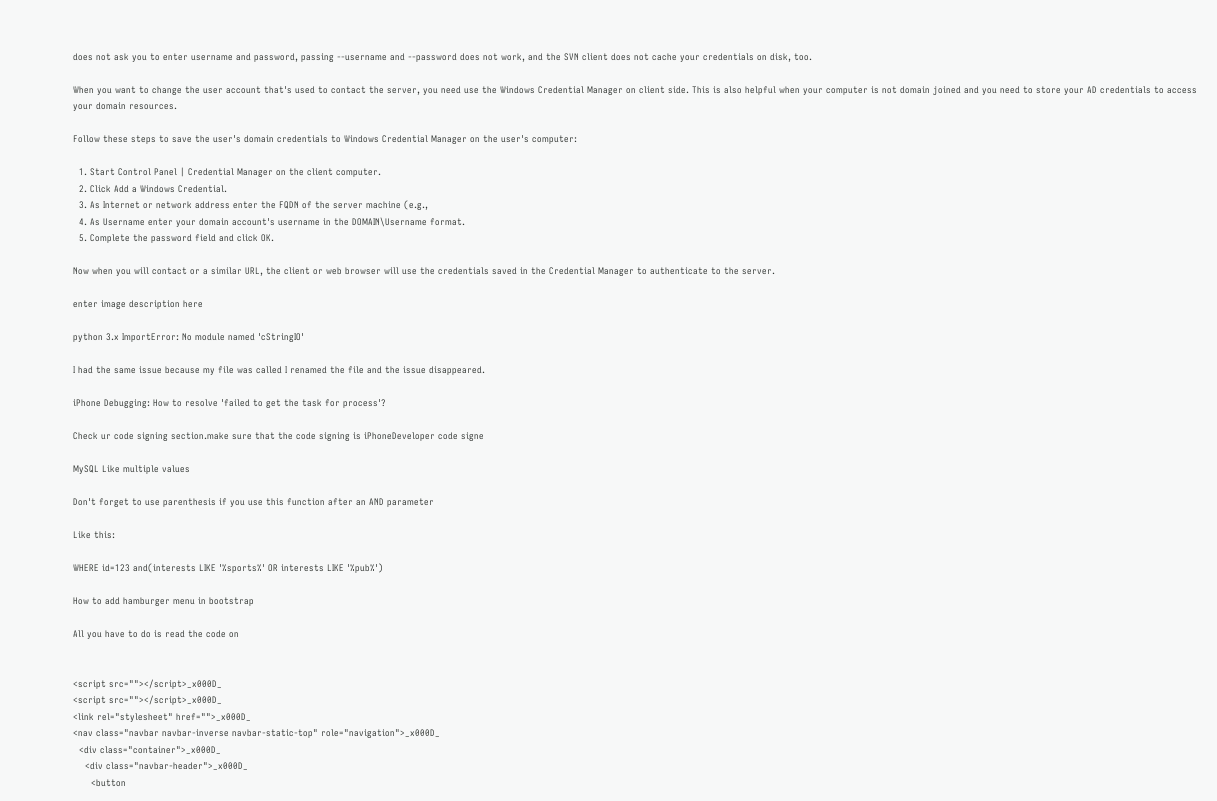does not ask you to enter username and password, passing --username and --password does not work, and the SVN client does not cache your credentials on disk, too.

When you want to change the user account that's used to contact the server, you need use the Windows Credential Manager on client side. This is also helpful when your computer is not domain joined and you need to store your AD credentials to access your domain resources.

Follow these steps to save the user's domain credentials to Windows Credential Manager on the user's computer:

  1. Start Control Panel | Credential Manager on the client computer.
  2. Click Add a Windows Credential.
  3. As Internet or network address enter the FQDN of the server machine (e.g.,
  4. As Username enter your domain account's username in the DOMAIN\Username format.
  5. Complete the password field and click OK.

Now when you will contact or a similar URL, the client or web browser will use the credentials saved in the Credential Manager to authenticate to the server.

enter image description here

python 3.x ImportError: No module named 'cStringIO'

I had the same issue because my file was called I renamed the file and the issue disappeared.

iPhone Debugging: How to resolve 'failed to get the task for process'?

Check ur code signing section.make sure that the code signing is iPhoneDeveloper code signe

MySQL Like multiple values

Don't forget to use parenthesis if you use this function after an AND parameter

Like this:

WHERE id=123 and(interests LIKE '%sports%' OR interests LIKE '%pub%')

How to add hamburger menu in bootstrap

All you have to do is read the code on


<script src=""></script>_x000D_
<script src=""></script>_x000D_
<link rel="stylesheet" href="">_x000D_
<nav class="navbar navbar-inverse navbar-static-top" role="navigation">_x000D_
  <div class="container">_x000D_
    <div class="navbar-header">_x000D_
      <button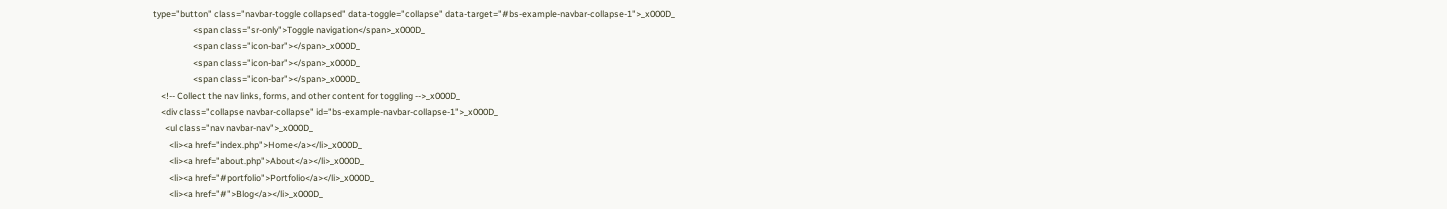type="button" class="navbar-toggle collapsed" data-toggle="collapse" data-target="#bs-example-navbar-collapse-1">_x000D_
                    <span class="sr-only">Toggle navigation</span>_x000D_
                    <span class="icon-bar"></span>_x000D_
                    <span class="icon-bar"></span>_x000D_
                    <span class="icon-bar"></span>_x000D_
    <!-- Collect the nav links, forms, and other content for toggling -->_x000D_
    <div class="collapse navbar-collapse" id="bs-example-navbar-collapse-1">_x000D_
      <ul class="nav navbar-nav">_x000D_
        <li><a href="index.php">Home</a></li>_x000D_
        <li><a href="about.php">About</a></li>_x000D_
        <li><a href="#portfolio">Portfolio</a></li>_x000D_
        <li><a href="#">Blog</a></li>_x000D_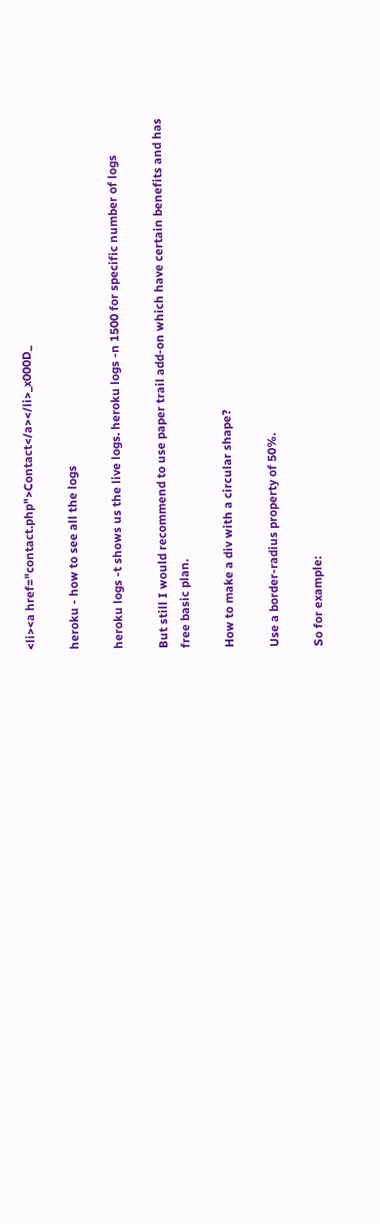<li><a href="contact.php">Contact</a></li>_x000D_

heroku - how to see all the logs

heroku logs -t shows us the live logs. heroku logs -n 1500 for specific number of logs

But still I would recommend to use paper trail add-on which have certain benefits and has free basic plan.

How to make a div with a circular shape?

Use a border-radius property of 50%.

So for example: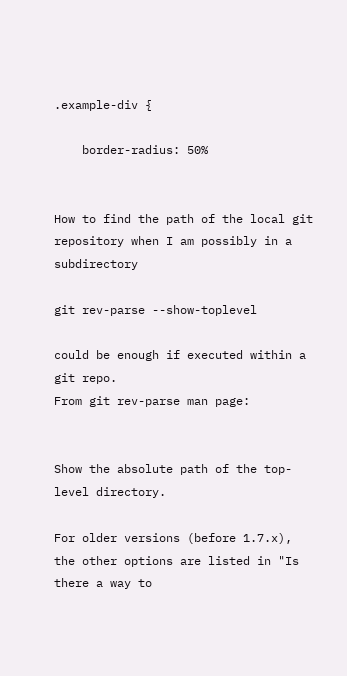.example-div {

    border-radius: 50%


How to find the path of the local git repository when I am possibly in a subdirectory

git rev-parse --show-toplevel

could be enough if executed within a git repo.
From git rev-parse man page:


Show the absolute path of the top-level directory.

For older versions (before 1.7.x), the other options are listed in "Is there a way to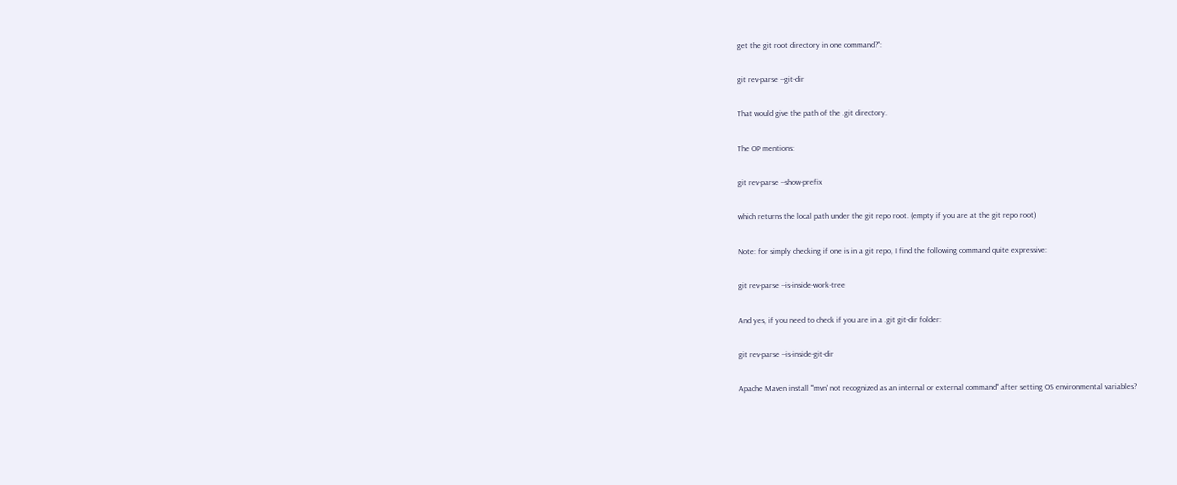get the git root directory in one command?":

git rev-parse --git-dir

That would give the path of the .git directory.

The OP mentions:

git rev-parse --show-prefix

which returns the local path under the git repo root. (empty if you are at the git repo root)

Note: for simply checking if one is in a git repo, I find the following command quite expressive:

git rev-parse --is-inside-work-tree

And yes, if you need to check if you are in a .git git-dir folder:

git rev-parse --is-inside-git-dir

Apache Maven install "'mvn' not recognized as an internal or external command" after setting OS environmental variables?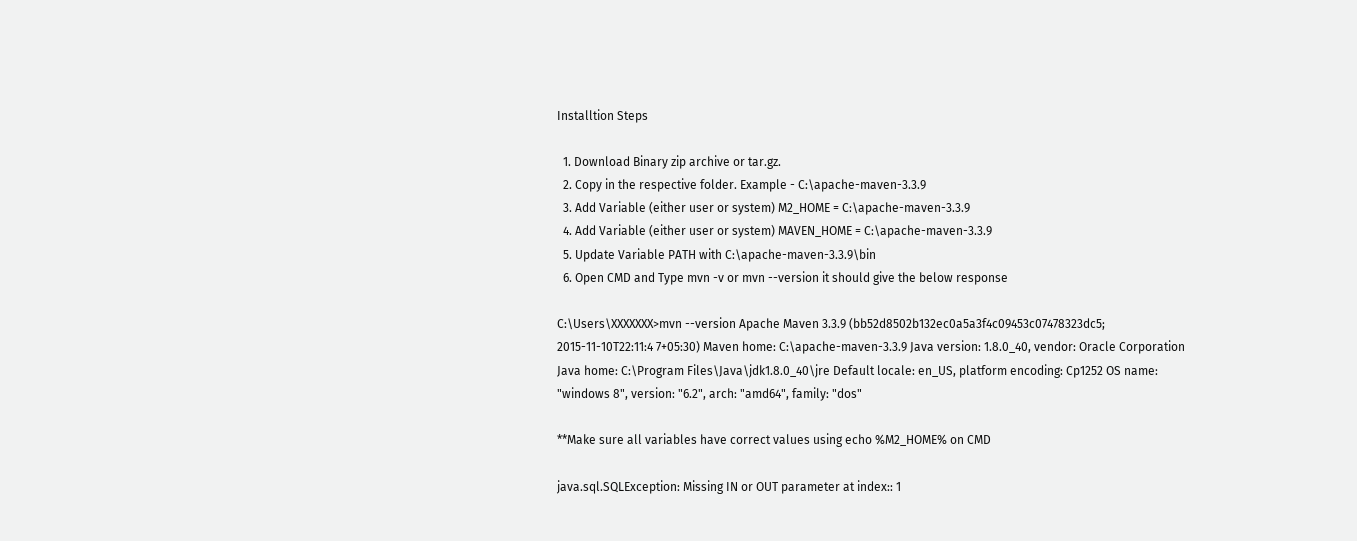Installtion Steps

  1. Download Binary zip archive or tar.gz.
  2. Copy in the respective folder. Example - C:\apache-maven-3.3.9
  3. Add Variable (either user or system) M2_HOME = C:\apache-maven-3.3.9
  4. Add Variable (either user or system) MAVEN_HOME = C:\apache-maven-3.3.9
  5. Update Variable PATH with C:\apache-maven-3.3.9\bin
  6. Open CMD and Type mvn -v or mvn --version it should give the below response

C:\Users\XXXXXXX>mvn --version Apache Maven 3.3.9 (bb52d8502b132ec0a5a3f4c09453c07478323dc5; 2015-11-10T22:11:4 7+05:30) Maven home: C:\apache-maven-3.3.9 Java version: 1.8.0_40, vendor: Oracle Corporation Java home: C:\Program Files\Java\jdk1.8.0_40\jre Default locale: en_US, platform encoding: Cp1252 OS name: "windows 8", version: "6.2", arch: "amd64", family: "dos"

**Make sure all variables have correct values using echo %M2_HOME% on CMD

java.sql.SQLException: Missing IN or OUT parameter at index:: 1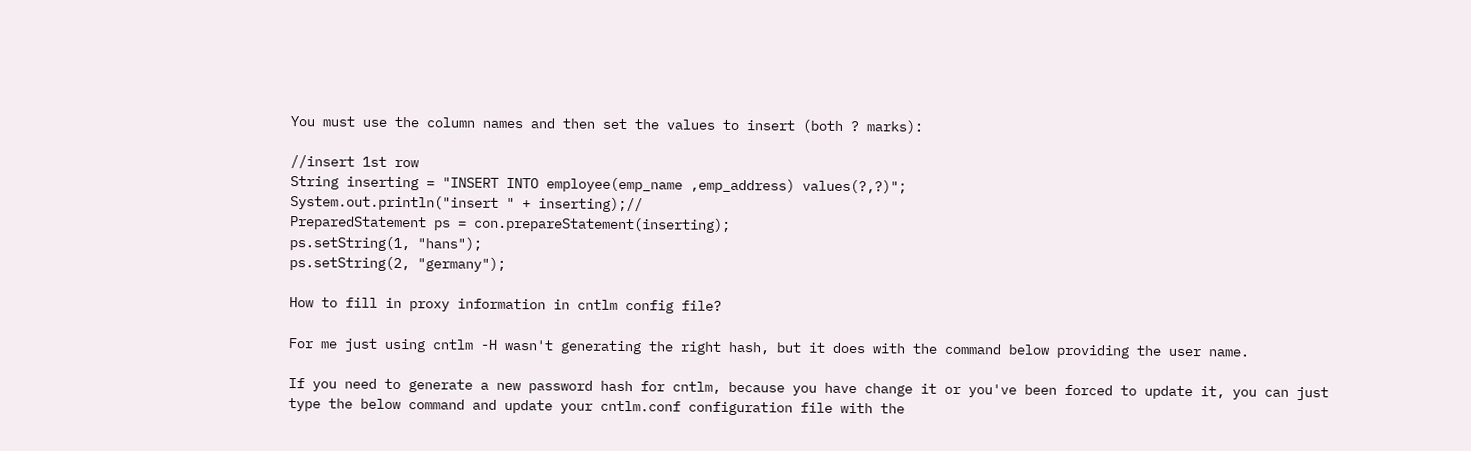You must use the column names and then set the values to insert (both ? marks):

//insert 1st row
String inserting = "INSERT INTO employee(emp_name ,emp_address) values(?,?)";
System.out.println("insert " + inserting);//
PreparedStatement ps = con.prepareStatement(inserting);
ps.setString(1, "hans");
ps.setString(2, "germany");

How to fill in proxy information in cntlm config file?

For me just using cntlm -H wasn't generating the right hash, but it does with the command below providing the user name.

If you need to generate a new password hash for cntlm, because you have change it or you've been forced to update it, you can just type the below command and update your cntlm.conf configuration file with the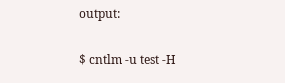output:

$ cntlm -u test -H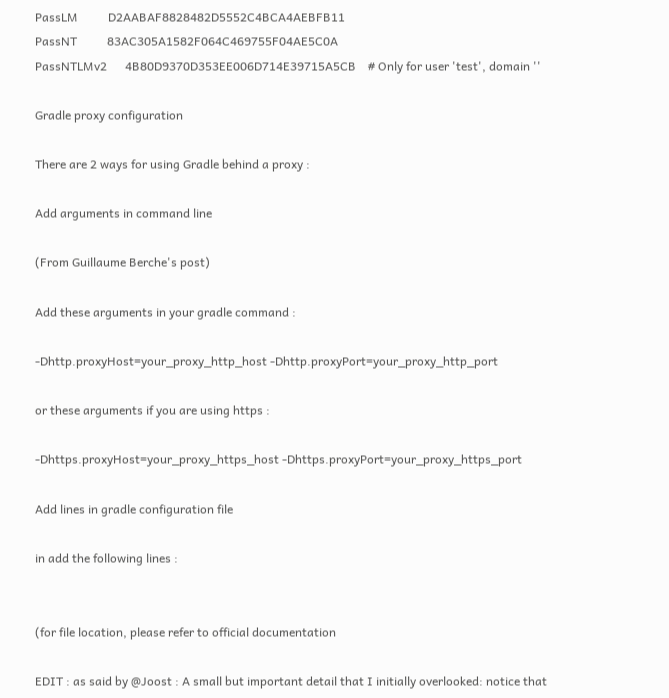PassLM          D2AABAF8828482D5552C4BCA4AEBFB11
PassNT          83AC305A1582F064C469755F04AE5C0A
PassNTLMv2      4B80D9370D353EE006D714E39715A5CB    # Only for user 'test', domain ''

Gradle proxy configuration

There are 2 ways for using Gradle behind a proxy :

Add arguments in command line

(From Guillaume Berche's post)

Add these arguments in your gradle command :

-Dhttp.proxyHost=your_proxy_http_host -Dhttp.proxyPort=your_proxy_http_port

or these arguments if you are using https :

-Dhttps.proxyHost=your_proxy_https_host -Dhttps.proxyPort=your_proxy_https_port

Add lines in gradle configuration file

in add the following lines :


(for file location, please refer to official documentation

EDIT : as said by @Joost : A small but important detail that I initially overlooked: notice that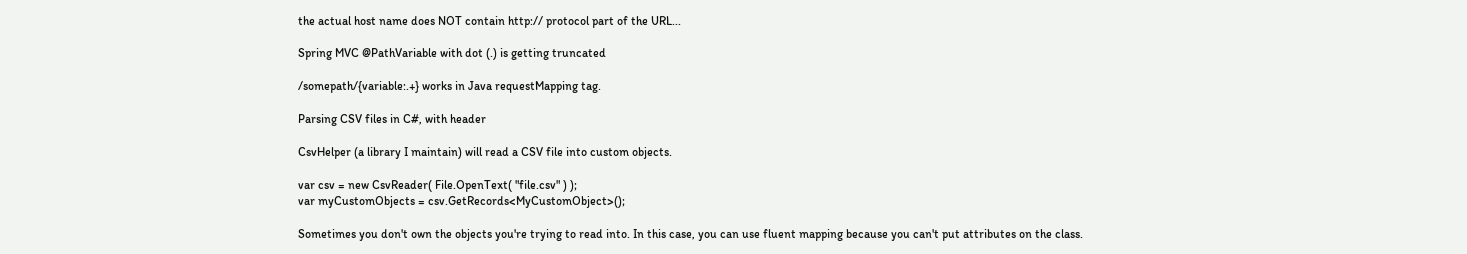the actual host name does NOT contain http:// protocol part of the URL...

Spring MVC @PathVariable with dot (.) is getting truncated

/somepath/{variable:.+} works in Java requestMapping tag.

Parsing CSV files in C#, with header

CsvHelper (a library I maintain) will read a CSV file into custom objects.

var csv = new CsvReader( File.OpenText( "file.csv" ) );
var myCustomObjects = csv.GetRecords<MyCustomObject>();

Sometimes you don't own the objects you're trying to read into. In this case, you can use fluent mapping because you can't put attributes on the class.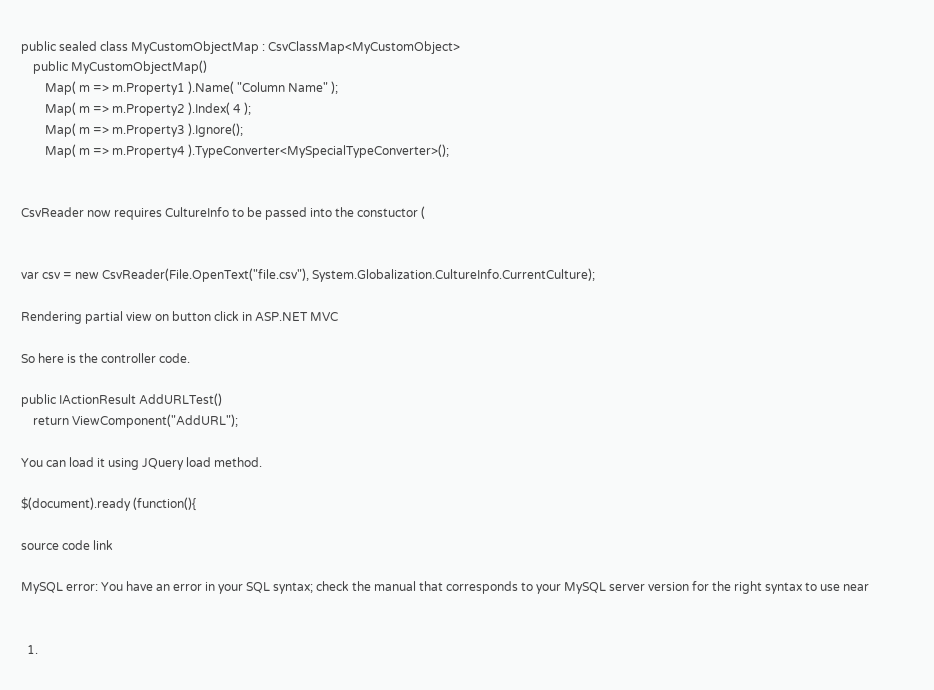public sealed class MyCustomObjectMap : CsvClassMap<MyCustomObject>
    public MyCustomObjectMap()
        Map( m => m.Property1 ).Name( "Column Name" );
        Map( m => m.Property2 ).Index( 4 );
        Map( m => m.Property3 ).Ignore();
        Map( m => m.Property4 ).TypeConverter<MySpecialTypeConverter>();


CsvReader now requires CultureInfo to be passed into the constuctor (


var csv = new CsvReader(File.OpenText("file.csv"), System.Globalization.CultureInfo.CurrentCulture);

Rendering partial view on button click in ASP.NET MVC

So here is the controller code.

public IActionResult AddURLTest()
    return ViewComponent("AddURL");

You can load it using JQuery load method.

$(document).ready (function(){

source code link

MySQL error: You have an error in your SQL syntax; check the manual that corresponds to your MySQL server version for the right syntax to use near


  1.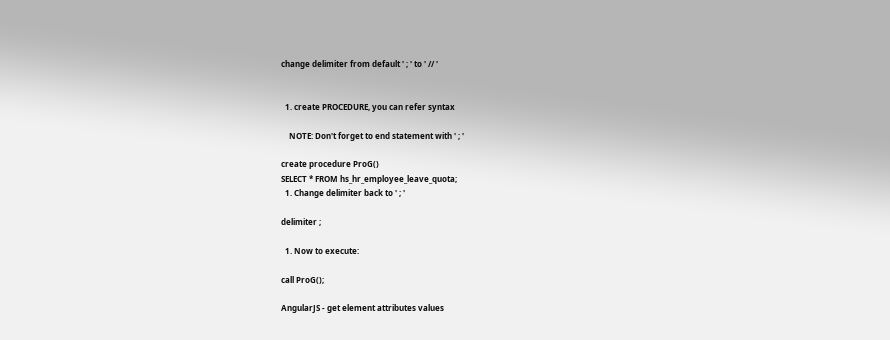change delimiter from default ' ; ' to ' // '


  1. create PROCEDURE, you can refer syntax

    NOTE: Don't forget to end statement with ' ; '

create procedure ProG()
SELECT * FROM hs_hr_employee_leave_quota;
  1. Change delimiter back to ' ; '

delimiter ;

  1. Now to execute:

call ProG();

AngularJS - get element attributes values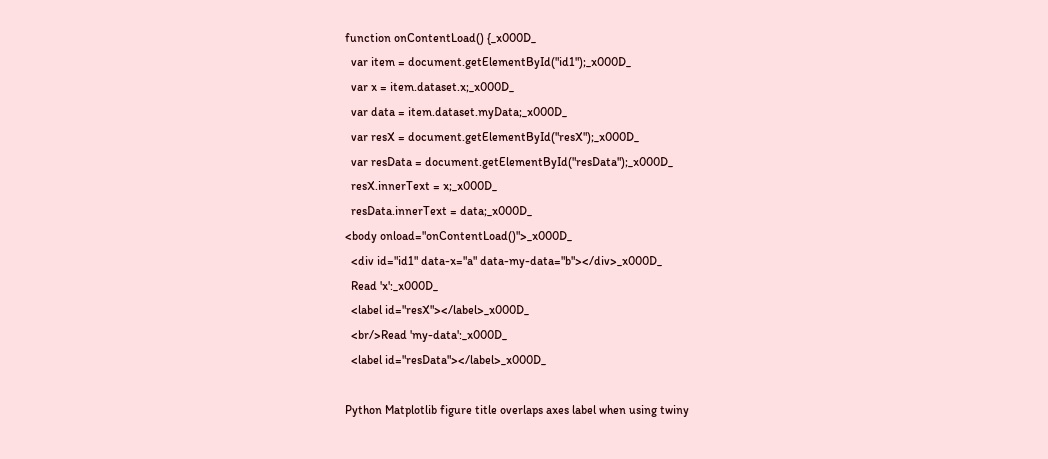function onContentLoad() {_x000D_
  var item = document.getElementById("id1");_x000D_
  var x = item.dataset.x;_x000D_
  var data = item.dataset.myData;_x000D_
  var resX = document.getElementById("resX");_x000D_
  var resData = document.getElementById("resData");_x000D_
  resX.innerText = x;_x000D_
  resData.innerText = data;_x000D_
<body onload="onContentLoad()">_x000D_
  <div id="id1" data-x="a" data-my-data="b"></div>_x000D_
  Read 'x':_x000D_
  <label id="resX"></label>_x000D_
  <br/>Read 'my-data':_x000D_
  <label id="resData"></label>_x000D_

Python Matplotlib figure title overlaps axes label when using twiny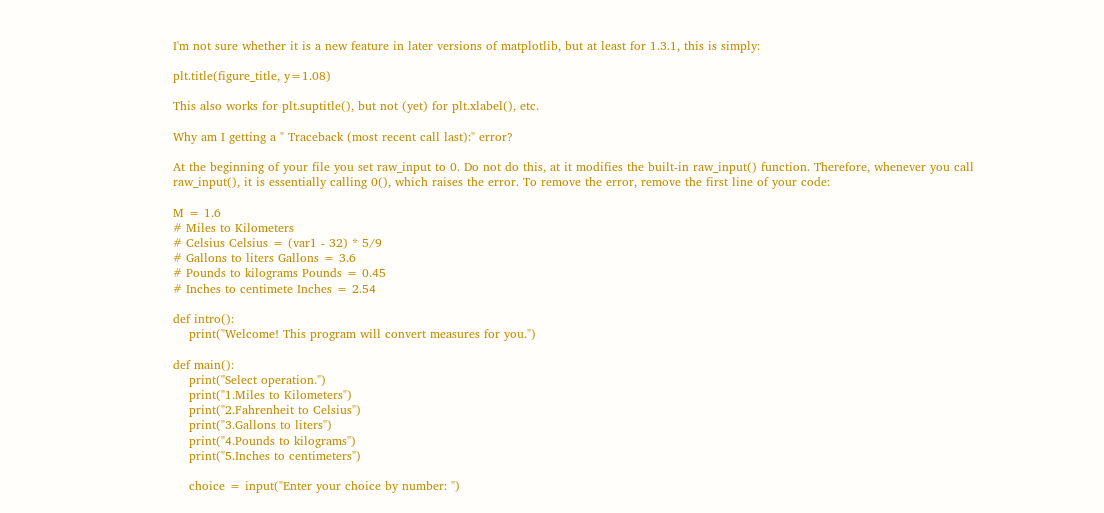I'm not sure whether it is a new feature in later versions of matplotlib, but at least for 1.3.1, this is simply:

plt.title(figure_title, y=1.08)

This also works for plt.suptitle(), but not (yet) for plt.xlabel(), etc.

Why am I getting a " Traceback (most recent call last):" error?

At the beginning of your file you set raw_input to 0. Do not do this, at it modifies the built-in raw_input() function. Therefore, whenever you call raw_input(), it is essentially calling 0(), which raises the error. To remove the error, remove the first line of your code:

M = 1.6
# Miles to Kilometers
# Celsius Celsius = (var1 - 32) * 5/9
# Gallons to liters Gallons = 3.6
# Pounds to kilograms Pounds = 0.45
# Inches to centimete Inches = 2.54

def intro():
    print("Welcome! This program will convert measures for you.")

def main():
    print("Select operation.")
    print("1.Miles to Kilometers")
    print("2.Fahrenheit to Celsius")
    print("3.Gallons to liters")
    print("4.Pounds to kilograms")
    print("5.Inches to centimeters")

    choice = input("Enter your choice by number: ")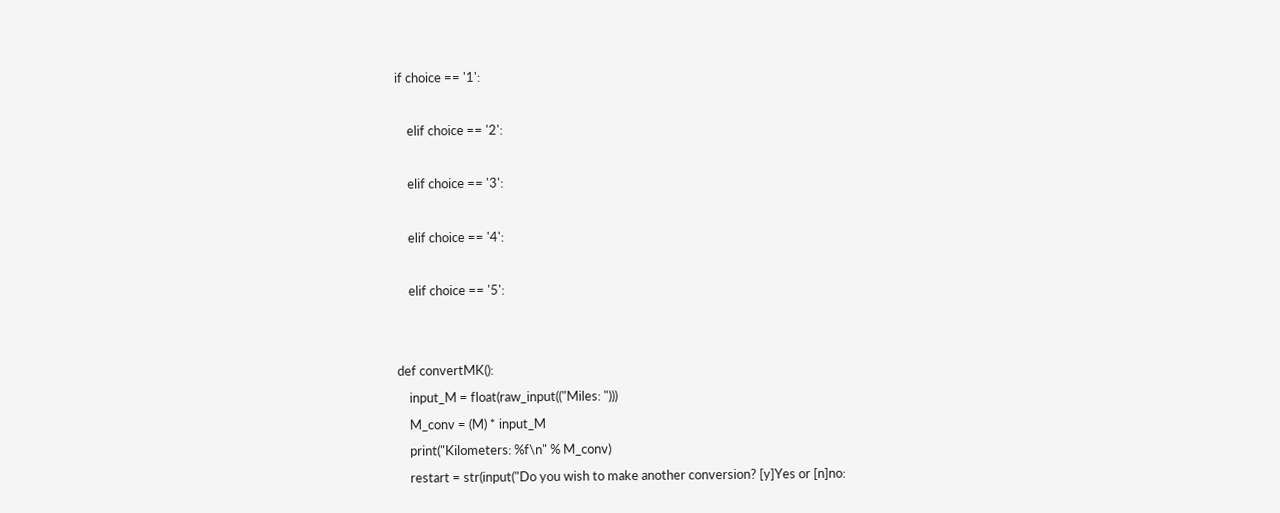if choice == '1':

    elif choice == '2':

    elif choice == '3':

    elif choice == '4':

    elif choice == '5':


def convertMK():
    input_M = float(raw_input(("Miles: ")))
    M_conv = (M) * input_M
    print("Kilometers: %f\n" % M_conv)
    restart = str(input("Do you wish to make another conversion? [y]Yes or [n]no: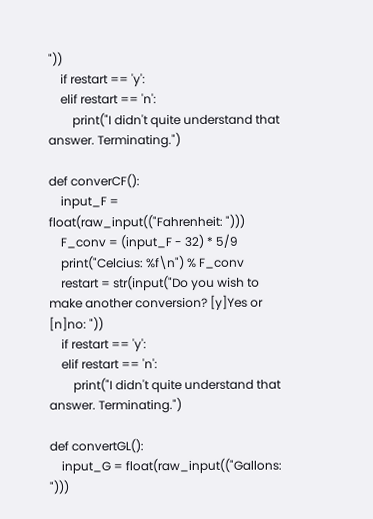"))
    if restart == 'y':
    elif restart == 'n':
        print("I didn't quite understand that answer. Terminating.")

def converCF():
    input_F = float(raw_input(("Fahrenheit: ")))
    F_conv = (input_F - 32) * 5/9
    print("Celcius: %f\n") % F_conv
    restart = str(input("Do you wish to make another conversion? [y]Yes or [n]no: "))
    if restart == 'y':
    elif restart == 'n':
        print("I didn't quite understand that answer. Terminating.")

def convertGL():
    input_G = float(raw_input(("Gallons: ")))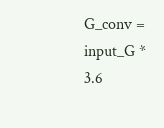G_conv = input_G * 3.6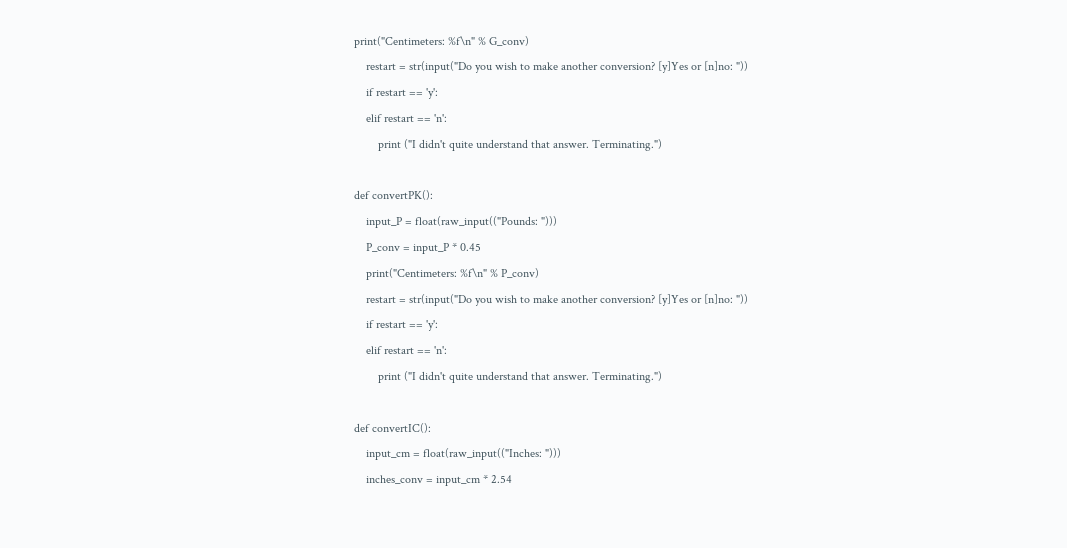print("Centimeters: %f\n" % G_conv)
    restart = str(input("Do you wish to make another conversion? [y]Yes or [n]no: "))
    if restart == 'y':
    elif restart == 'n':
        print ("I didn't quite understand that answer. Terminating.")

def convertPK():
    input_P = float(raw_input(("Pounds: ")))
    P_conv = input_P * 0.45
    print("Centimeters: %f\n" % P_conv)
    restart = str(input("Do you wish to make another conversion? [y]Yes or [n]no: "))
    if restart == 'y':
    elif restart == 'n':
        print ("I didn't quite understand that answer. Terminating.")

def convertIC():
    input_cm = float(raw_input(("Inches: ")))
    inches_conv = input_cm * 2.54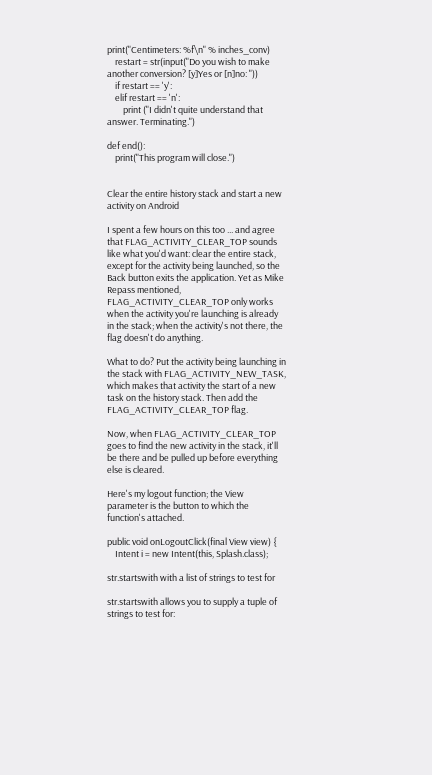print("Centimeters: %f\n" % inches_conv)
    restart = str(input("Do you wish to make another conversion? [y]Yes or [n]no: "))
    if restart == 'y':
    elif restart == 'n':
        print ("I didn't quite understand that answer. Terminating.")

def end():
    print("This program will close.")


Clear the entire history stack and start a new activity on Android

I spent a few hours on this too ... and agree that FLAG_ACTIVITY_CLEAR_TOP sounds like what you'd want: clear the entire stack, except for the activity being launched, so the Back button exits the application. Yet as Mike Repass mentioned, FLAG_ACTIVITY_CLEAR_TOP only works when the activity you're launching is already in the stack; when the activity's not there, the flag doesn't do anything.

What to do? Put the activity being launching in the stack with FLAG_ACTIVITY_NEW_TASK, which makes that activity the start of a new task on the history stack. Then add the FLAG_ACTIVITY_CLEAR_TOP flag.

Now, when FLAG_ACTIVITY_CLEAR_TOP goes to find the new activity in the stack, it'll be there and be pulled up before everything else is cleared.

Here's my logout function; the View parameter is the button to which the function's attached.

public void onLogoutClick(final View view) {
    Intent i = new Intent(this, Splash.class);

str.startswith with a list of strings to test for

str.startswith allows you to supply a tuple of strings to test for: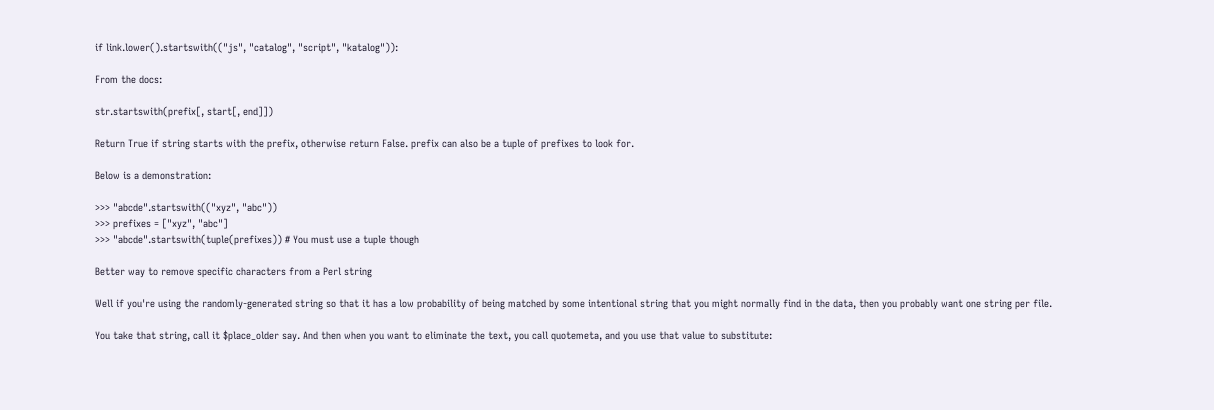if link.lower().startswith(("js", "catalog", "script", "katalog")):

From the docs:

str.startswith(prefix[, start[, end]])

Return True if string starts with the prefix, otherwise return False. prefix can also be a tuple of prefixes to look for.

Below is a demonstration:

>>> "abcde".startswith(("xyz", "abc"))
>>> prefixes = ["xyz", "abc"]
>>> "abcde".startswith(tuple(prefixes)) # You must use a tuple though

Better way to remove specific characters from a Perl string

Well if you're using the randomly-generated string so that it has a low probability of being matched by some intentional string that you might normally find in the data, then you probably want one string per file.

You take that string, call it $place_older say. And then when you want to eliminate the text, you call quotemeta, and you use that value to substitute: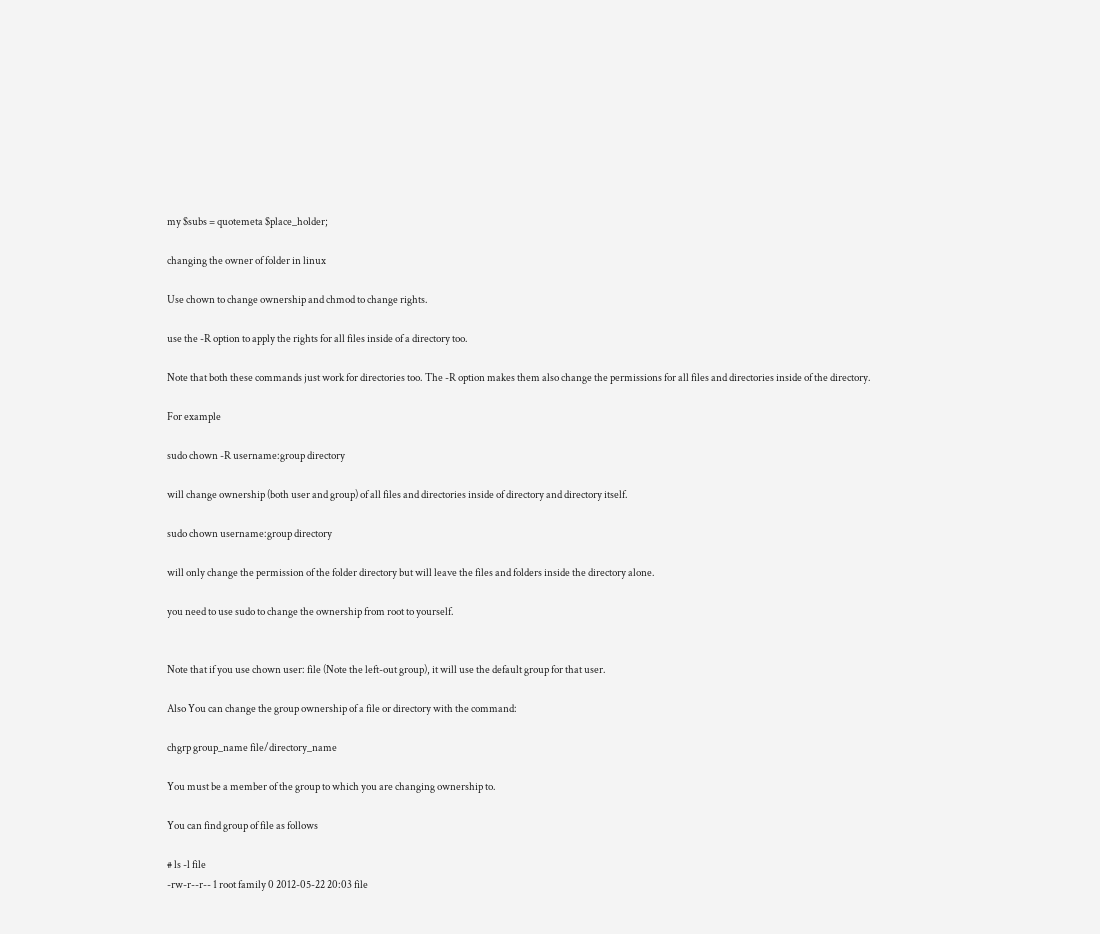my $subs = quotemeta $place_holder;

changing the owner of folder in linux

Use chown to change ownership and chmod to change rights.

use the -R option to apply the rights for all files inside of a directory too.

Note that both these commands just work for directories too. The -R option makes them also change the permissions for all files and directories inside of the directory.

For example

sudo chown -R username:group directory

will change ownership (both user and group) of all files and directories inside of directory and directory itself.

sudo chown username:group directory

will only change the permission of the folder directory but will leave the files and folders inside the directory alone.

you need to use sudo to change the ownership from root to yourself.


Note that if you use chown user: file (Note the left-out group), it will use the default group for that user.

Also You can change the group ownership of a file or directory with the command:

chgrp group_name file/directory_name

You must be a member of the group to which you are changing ownership to.

You can find group of file as follows

# ls -l file
-rw-r--r-- 1 root family 0 2012-05-22 20:03 file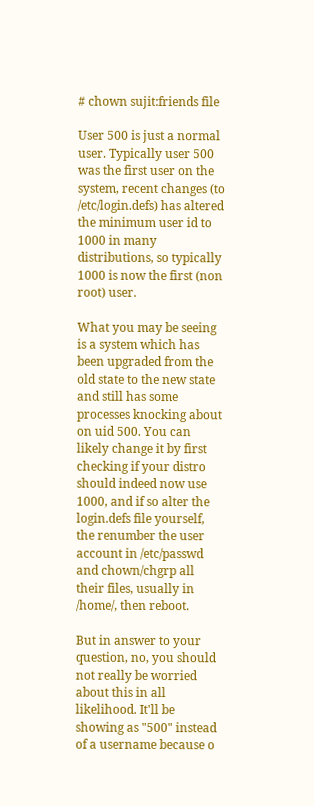# chown sujit:friends file

User 500 is just a normal user. Typically user 500 was the first user on the system, recent changes (to /etc/login.defs) has altered the minimum user id to 1000 in many distributions, so typically 1000 is now the first (non root) user.

What you may be seeing is a system which has been upgraded from the old state to the new state and still has some processes knocking about on uid 500. You can likely change it by first checking if your distro should indeed now use 1000, and if so alter the login.defs file yourself, the renumber the user account in /etc/passwd and chown/chgrp all their files, usually in /home/, then reboot.

But in answer to your question, no, you should not really be worried about this in all likelihood. It'll be showing as "500" instead of a username because o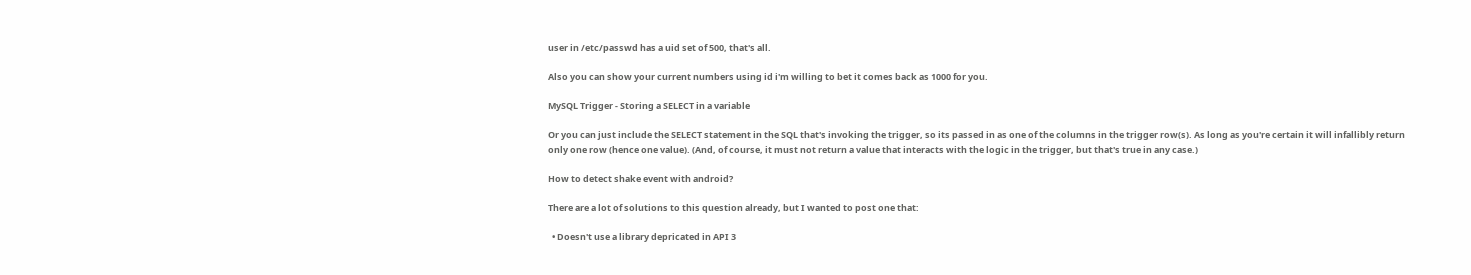user in /etc/passwd has a uid set of 500, that's all.

Also you can show your current numbers using id i'm willing to bet it comes back as 1000 for you.

MySQL Trigger - Storing a SELECT in a variable

Or you can just include the SELECT statement in the SQL that's invoking the trigger, so its passed in as one of the columns in the trigger row(s). As long as you're certain it will infallibly return only one row (hence one value). (And, of course, it must not return a value that interacts with the logic in the trigger, but that's true in any case.)

How to detect shake event with android?

There are a lot of solutions to this question already, but I wanted to post one that:

  • Doesn't use a library depricated in API 3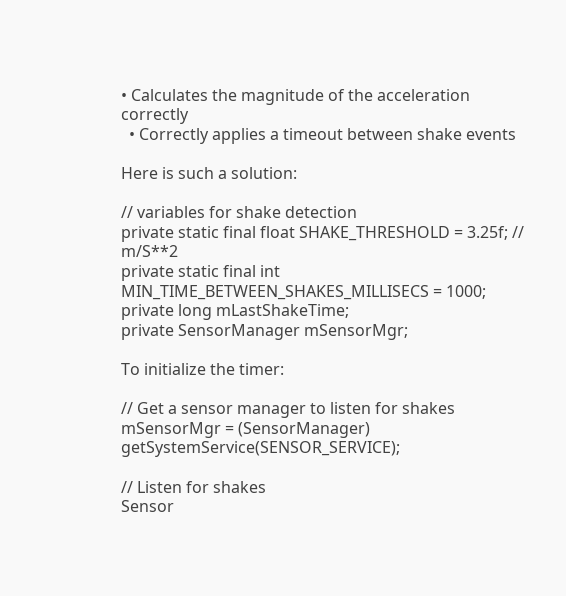• Calculates the magnitude of the acceleration correctly
  • Correctly applies a timeout between shake events

Here is such a solution:

// variables for shake detection
private static final float SHAKE_THRESHOLD = 3.25f; // m/S**2
private static final int MIN_TIME_BETWEEN_SHAKES_MILLISECS = 1000;
private long mLastShakeTime;
private SensorManager mSensorMgr;

To initialize the timer:

// Get a sensor manager to listen for shakes
mSensorMgr = (SensorManager) getSystemService(SENSOR_SERVICE);

// Listen for shakes
Sensor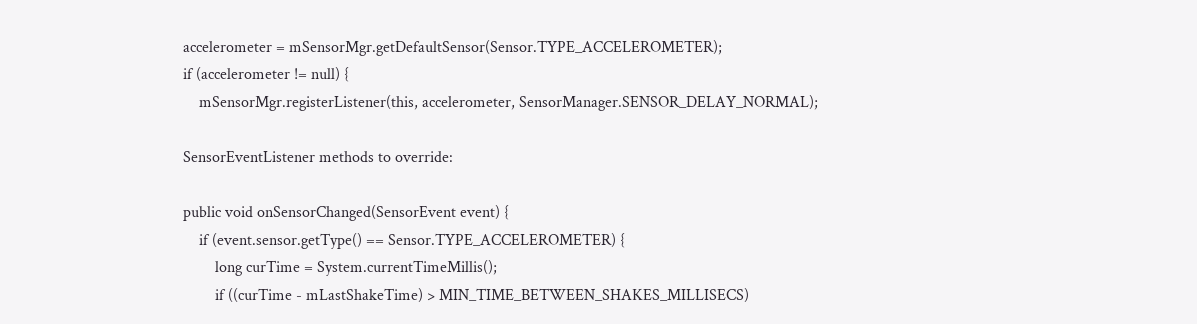accelerometer = mSensorMgr.getDefaultSensor(Sensor.TYPE_ACCELEROMETER);
if (accelerometer != null) {
    mSensorMgr.registerListener(this, accelerometer, SensorManager.SENSOR_DELAY_NORMAL);

SensorEventListener methods to override:

public void onSensorChanged(SensorEvent event) {
    if (event.sensor.getType() == Sensor.TYPE_ACCELEROMETER) {
        long curTime = System.currentTimeMillis();
        if ((curTime - mLastShakeTime) > MIN_TIME_BETWEEN_SHAKES_MILLISECS)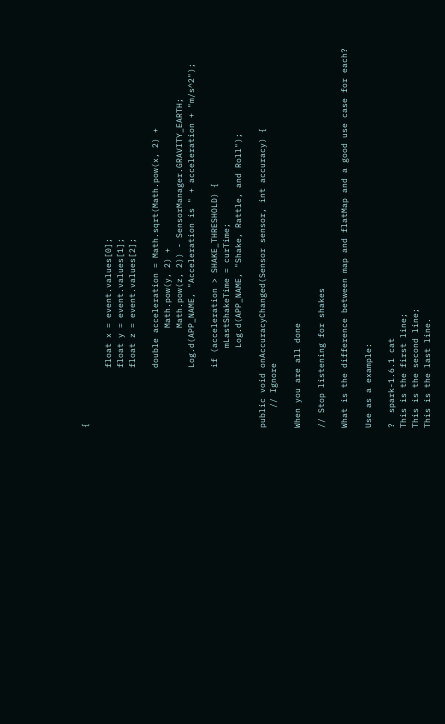{

            float x = event.values[0];
            float y = event.values[1];
            float z = event.values[2];

            double acceleration = Math.sqrt(Math.pow(x, 2) +
                    Math.pow(y, 2) +
                    Math.pow(z, 2)) - SensorManager.GRAVITY_EARTH;
            Log.d(APP_NAME, "Acceleration is " + acceleration + "m/s^2");

            if (acceleration > SHAKE_THRESHOLD) {
                mLastShakeTime = curTime;
                Log.d(APP_NAME, "Shake, Rattle, and Roll");

public void onAccuracyChanged(Sensor sensor, int accuracy) {
    // Ignore

When you are all done

// Stop listening for shakes

What is the difference between map and flatMap and a good use case for each?

Use as a example:

?  spark-1.6.1 cat
This is the first line;
This is the second line;
This is the last line.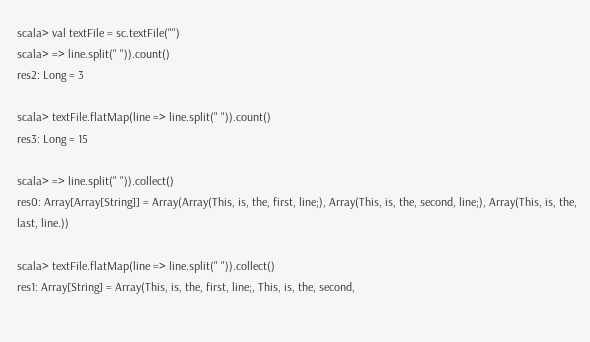scala> val textFile = sc.textFile("")
scala> => line.split(" ")).count()
res2: Long = 3

scala> textFile.flatMap(line => line.split(" ")).count()
res3: Long = 15

scala> => line.split(" ")).collect()
res0: Array[Array[String]] = Array(Array(This, is, the, first, line;), Array(This, is, the, second, line;), Array(This, is, the, last, line.))

scala> textFile.flatMap(line => line.split(" ")).collect()
res1: Array[String] = Array(This, is, the, first, line;, This, is, the, second,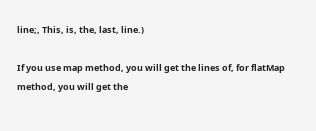line;, This, is, the, last, line.)

If you use map method, you will get the lines of, for flatMap method, you will get the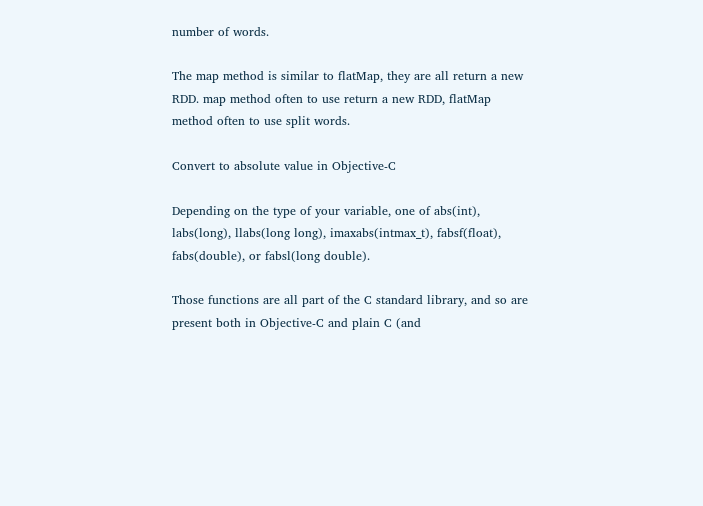number of words.

The map method is similar to flatMap, they are all return a new RDD. map method often to use return a new RDD, flatMap method often to use split words.

Convert to absolute value in Objective-C

Depending on the type of your variable, one of abs(int), labs(long), llabs(long long), imaxabs(intmax_t), fabsf(float), fabs(double), or fabsl(long double).

Those functions are all part of the C standard library, and so are present both in Objective-C and plain C (and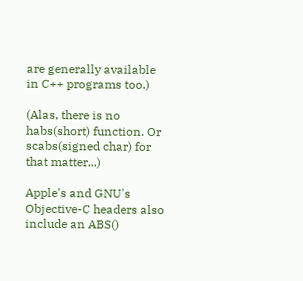are generally available in C++ programs too.)

(Alas, there is no habs(short) function. Or scabs(signed char) for that matter...)

Apple's and GNU's Objective-C headers also include an ABS()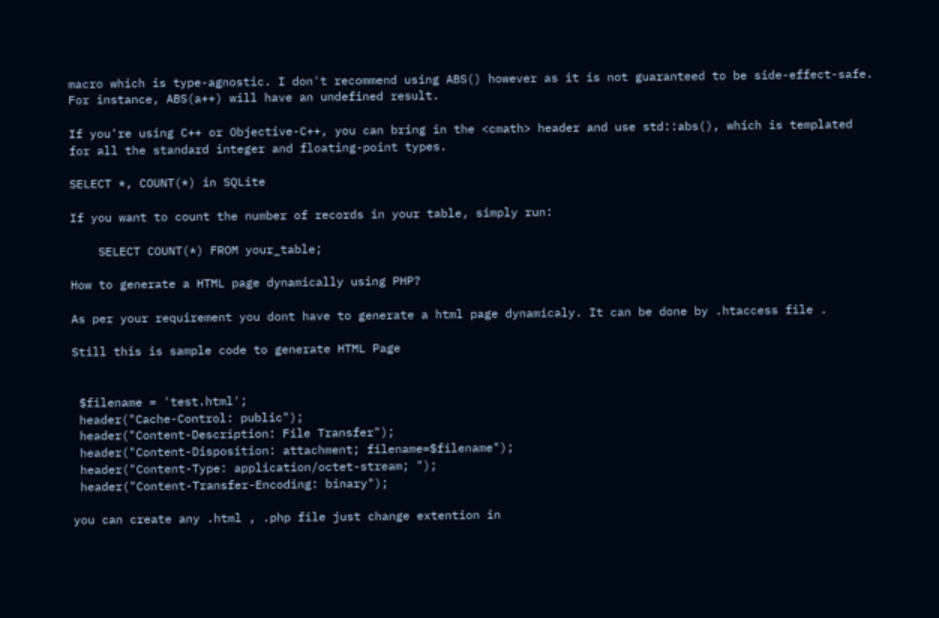macro which is type-agnostic. I don't recommend using ABS() however as it is not guaranteed to be side-effect-safe. For instance, ABS(a++) will have an undefined result.

If you're using C++ or Objective-C++, you can bring in the <cmath> header and use std::abs(), which is templated for all the standard integer and floating-point types.

SELECT *, COUNT(*) in SQLite

If you want to count the number of records in your table, simply run:

    SELECT COUNT(*) FROM your_table;

How to generate a HTML page dynamically using PHP?

As per your requirement you dont have to generate a html page dynamicaly. It can be done by .htaccess file .

Still this is sample code to generate HTML Page


 $filename = 'test.html';
 header("Cache-Control: public");
 header("Content-Description: File Transfer");
 header("Content-Disposition: attachment; filename=$filename");
 header("Content-Type: application/octet-stream; ");
 header("Content-Transfer-Encoding: binary");

you can create any .html , .php file just change extention in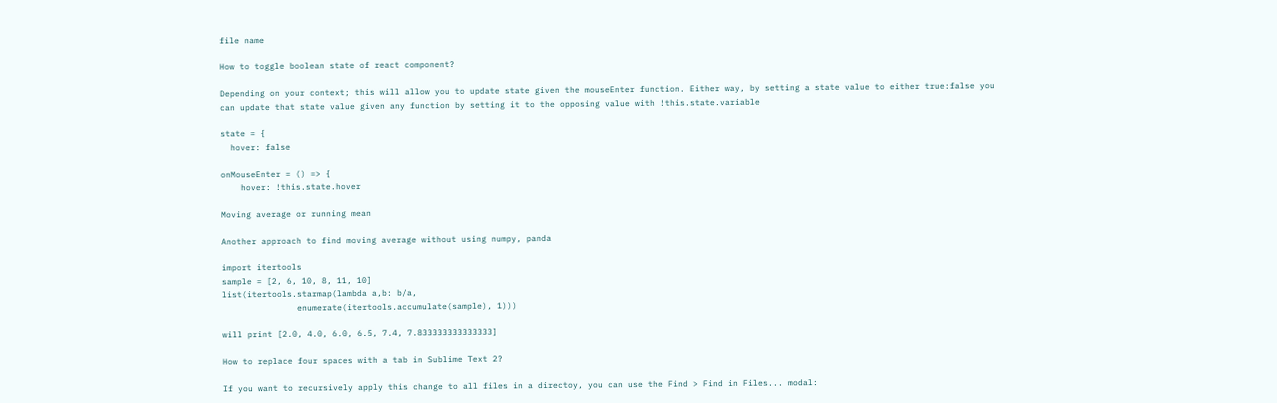file name

How to toggle boolean state of react component?

Depending on your context; this will allow you to update state given the mouseEnter function. Either way, by setting a state value to either true:false you can update that state value given any function by setting it to the opposing value with !this.state.variable

state = {
  hover: false

onMouseEnter = () => {
    hover: !this.state.hover

Moving average or running mean

Another approach to find moving average without using numpy, panda

import itertools
sample = [2, 6, 10, 8, 11, 10]
list(itertools.starmap(lambda a,b: b/a,
               enumerate(itertools.accumulate(sample), 1)))

will print [2.0, 4.0, 6.0, 6.5, 7.4, 7.833333333333333]

How to replace four spaces with a tab in Sublime Text 2?

If you want to recursively apply this change to all files in a directoy, you can use the Find > Find in Files... modal: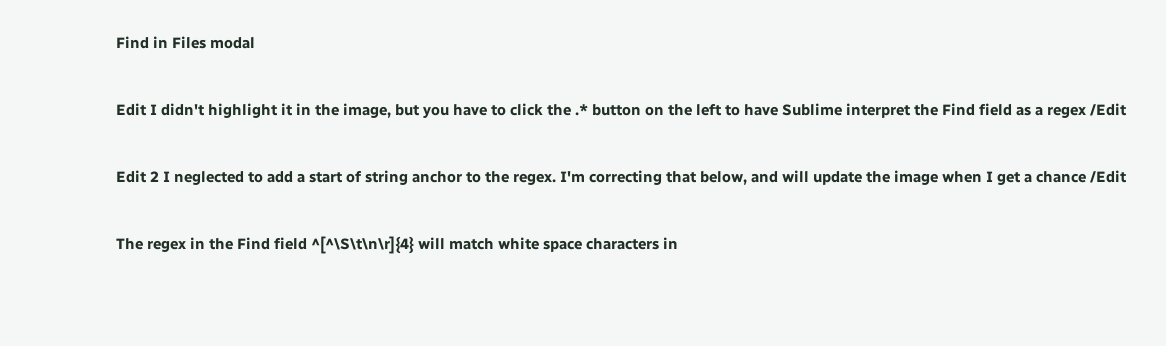Find in Files modal

Edit I didn't highlight it in the image, but you have to click the .* button on the left to have Sublime interpret the Find field as a regex /Edit

Edit 2 I neglected to add a start of string anchor to the regex. I'm correcting that below, and will update the image when I get a chance /Edit

The regex in the Find field ^[^\S\t\n\r]{4} will match white space characters in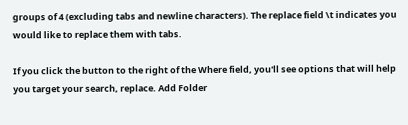groups of 4 (excluding tabs and newline characters). The replace field \t indicates you would like to replace them with tabs.

If you click the button to the right of the Where field, you'll see options that will help you target your search, replace. Add Folder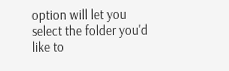option will let you select the folder you'd like to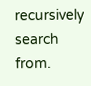recursively search from.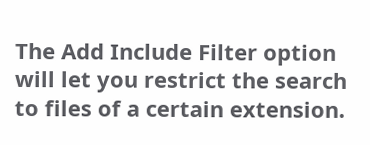The Add Include Filter option will let you restrict the search to files of a certain extension.